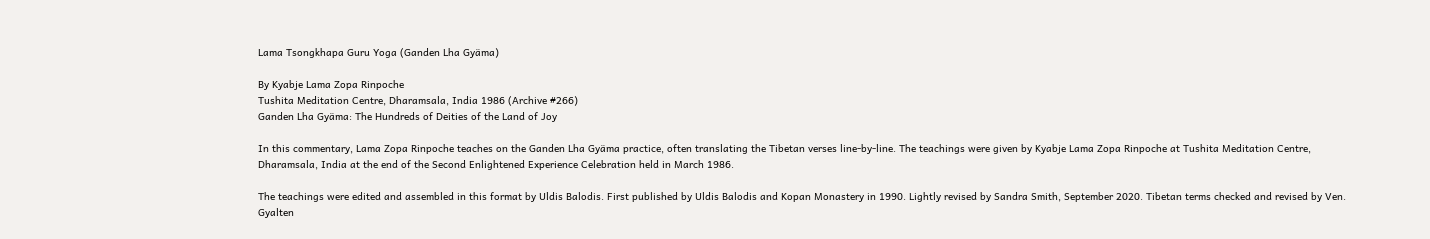Lama Tsongkhapa Guru Yoga (Ganden Lha Gyäma)

By Kyabje Lama Zopa Rinpoche
Tushita Meditation Centre, Dharamsala, India 1986 (Archive #266)
Ganden Lha Gyäma: The Hundreds of Deities of the Land of Joy

In this commentary, Lama Zopa Rinpoche teaches on the Ganden Lha Gyäma practice, often translating the Tibetan verses line-by-line. The teachings were given by Kyabje Lama Zopa Rinpoche at Tushita Meditation Centre, Dharamsala, India at the end of the Second Enlightened Experience Celebration held in March 1986.

The teachings were edited and assembled in this format by Uldis Balodis. First published by Uldis Balodis and Kopan Monastery in 1990. Lightly revised by Sandra Smith, September 2020. Tibetan terms checked and revised by Ven. Gyalten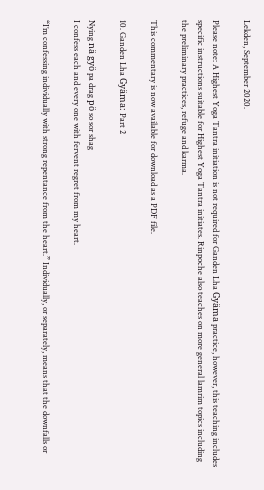Lekden, September 2020.

Please note: A Highest Yoga Tantra initiation is not required for Ganden Lha Gyäma practice, however, this teaching includes specific instructions suitable for Highest Yoga Tantra initiates. Rinpoche also teaches on more general lamrim topics including the preliminary practices, refuge and karma.

This commentary is now available for download as a PDF file.

10. Ganden Lha Gyäma: Part 2

Nying nä gyö pa drag pö so sor shag
I confess each and every one with fervent regret from my heart.

“I’m confessing individually with strong repentance from the heart.” Individually, or separately, means that the downfalls or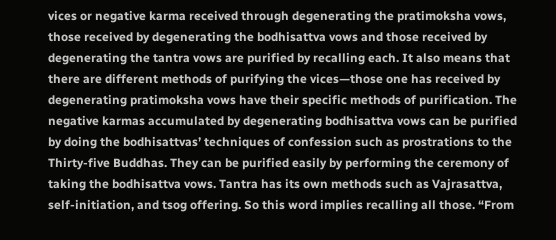vices or negative karma received through degenerating the pratimoksha vows, those received by degenerating the bodhisattva vows and those received by degenerating the tantra vows are purified by recalling each. It also means that there are different methods of purifying the vices—those one has received by degenerating pratimoksha vows have their specific methods of purification. The negative karmas accumulated by degenerating bodhisattva vows can be purified by doing the bodhisattvas’ techniques of confession such as prostrations to the Thirty-five Buddhas. They can be purified easily by performing the ceremony of taking the bodhisattva vows. Tantra has its own methods such as Vajrasattva, self-initiation, and tsog offering. So this word implies recalling all those. “From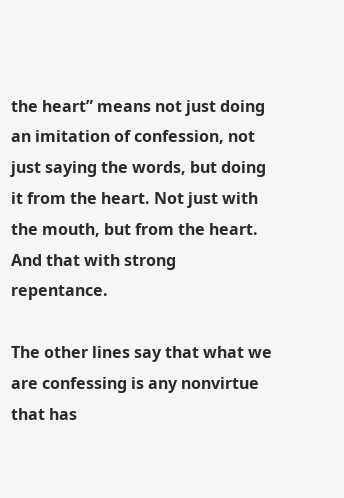the heart” means not just doing an imitation of confession, not just saying the words, but doing it from the heart. Not just with the mouth, but from the heart. And that with strong repentance.

The other lines say that what we are confessing is any nonvirtue that has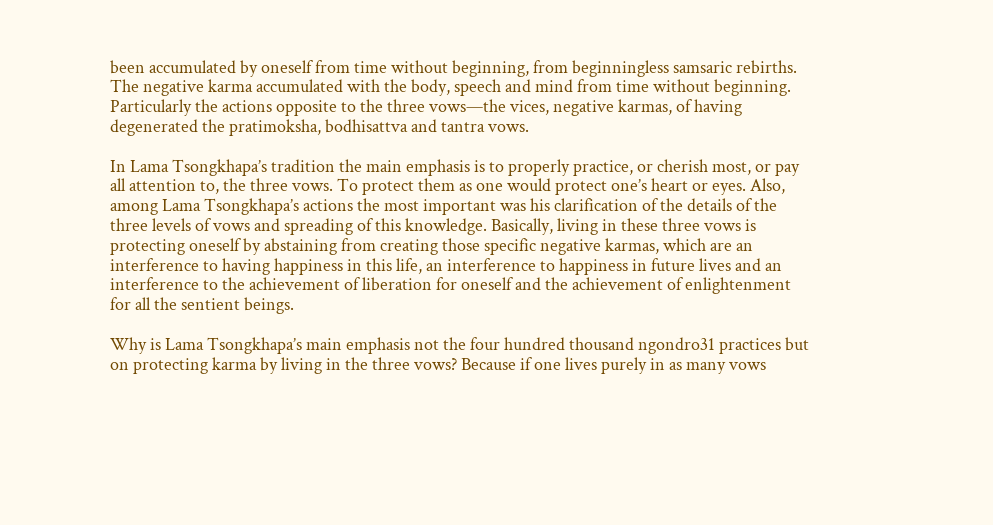been accumulated by oneself from time without beginning, from beginningless samsaric rebirths. The negative karma accumulated with the body, speech and mind from time without beginning. Particularly the actions opposite to the three vows—the vices, negative karmas, of having degenerated the pratimoksha, bodhisattva and tantra vows.

In Lama Tsongkhapa’s tradition the main emphasis is to properly practice, or cherish most, or pay all attention to, the three vows. To protect them as one would protect one’s heart or eyes. Also, among Lama Tsongkhapa’s actions the most important was his clarification of the details of the three levels of vows and spreading of this knowledge. Basically, living in these three vows is protecting oneself by abstaining from creating those specific negative karmas, which are an interference to having happiness in this life, an interference to happiness in future lives and an interference to the achievement of liberation for oneself and the achievement of enlightenment for all the sentient beings.

Why is Lama Tsongkhapa’s main emphasis not the four hundred thousand ngondro31 practices but on protecting karma by living in the three vows? Because if one lives purely in as many vows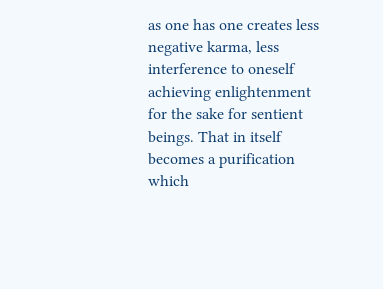as one has one creates less negative karma, less interference to oneself achieving enlightenment for the sake for sentient beings. That in itself becomes a purification which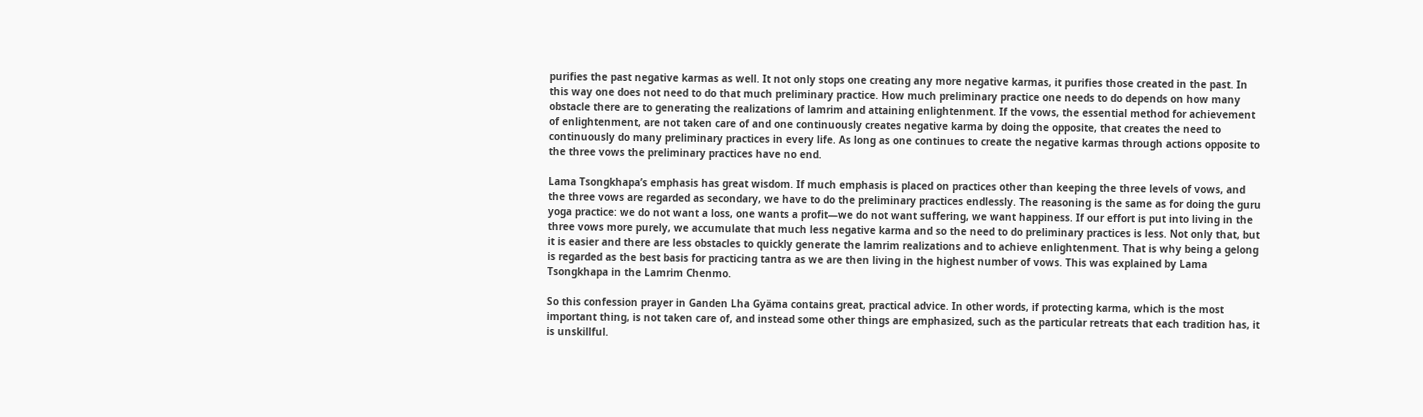purifies the past negative karmas as well. It not only stops one creating any more negative karmas, it purifies those created in the past. In this way one does not need to do that much preliminary practice. How much preliminary practice one needs to do depends on how many obstacle there are to generating the realizations of lamrim and attaining enlightenment. If the vows, the essential method for achievement of enlightenment, are not taken care of and one continuously creates negative karma by doing the opposite, that creates the need to continuously do many preliminary practices in every life. As long as one continues to create the negative karmas through actions opposite to the three vows the preliminary practices have no end.

Lama Tsongkhapa’s emphasis has great wisdom. If much emphasis is placed on practices other than keeping the three levels of vows, and the three vows are regarded as secondary, we have to do the preliminary practices endlessly. The reasoning is the same as for doing the guru yoga practice: we do not want a loss, one wants a profit—we do not want suffering, we want happiness. If our effort is put into living in the three vows more purely, we accumulate that much less negative karma and so the need to do preliminary practices is less. Not only that, but it is easier and there are less obstacles to quickly generate the lamrim realizations and to achieve enlightenment. That is why being a gelong is regarded as the best basis for practicing tantra as we are then living in the highest number of vows. This was explained by Lama Tsongkhapa in the Lamrim Chenmo.

So this confession prayer in Ganden Lha Gyäma contains great, practical advice. In other words, if protecting karma, which is the most important thing, is not taken care of, and instead some other things are emphasized, such as the particular retreats that each tradition has, it is unskillful.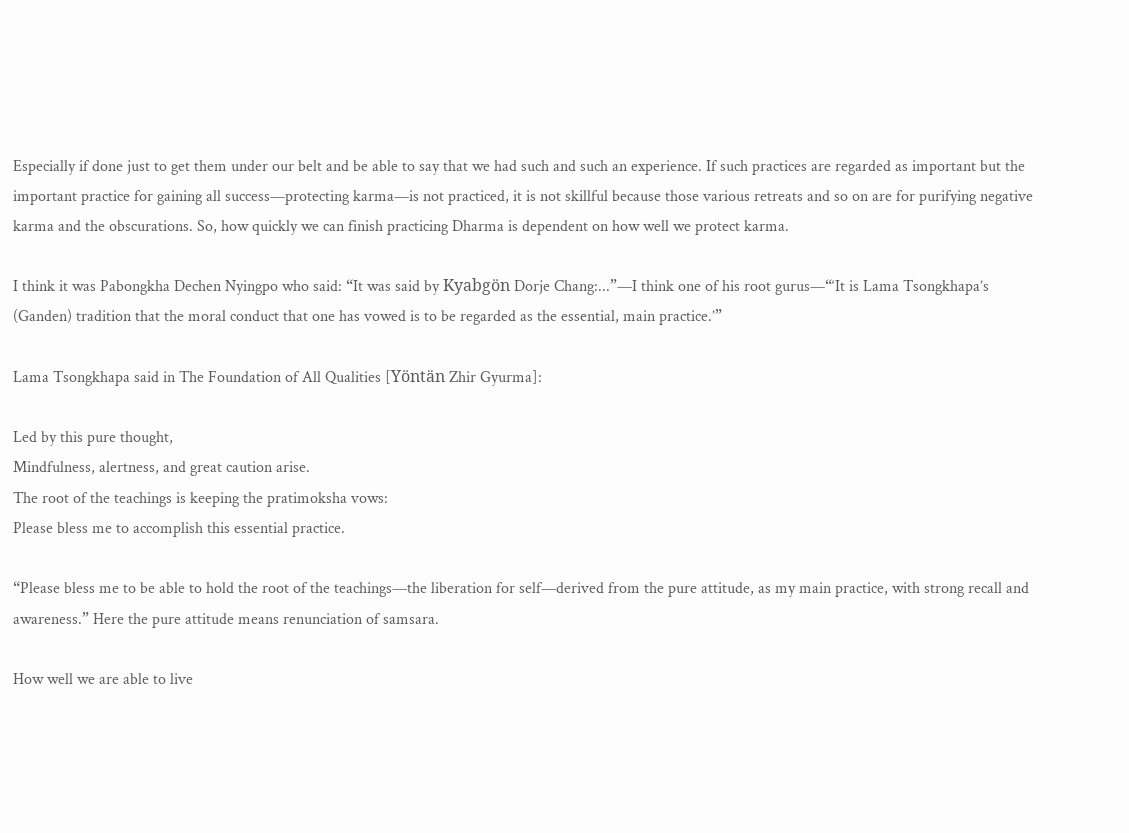Especially if done just to get them under our belt and be able to say that we had such and such an experience. If such practices are regarded as important but the important practice for gaining all success—protecting karma—is not practiced, it is not skillful because those various retreats and so on are for purifying negative karma and the obscurations. So, how quickly we can finish practicing Dharma is dependent on how well we protect karma.

I think it was Pabongkha Dechen Nyingpo who said: “It was said by Kyabgön Dorje Chang:...”—I think one of his root gurus—“‘It is Lama Tsongkhapa’s (Ganden) tradition that the moral conduct that one has vowed is to be regarded as the essential, main practice.’”

Lama Tsongkhapa said in The Foundation of All Qualities [Yöntän Zhir Gyurma]:

Led by this pure thought,
Mindfulness, alertness, and great caution arise.
The root of the teachings is keeping the pratimoksha vows:
Please bless me to accomplish this essential practice.

“Please bless me to be able to hold the root of the teachings—the liberation for self—derived from the pure attitude, as my main practice, with strong recall and awareness.” Here the pure attitude means renunciation of samsara.

How well we are able to live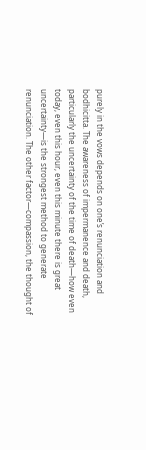purely in the vows depends on one’s renunciation and bodhicitta. The awareness of impermanence and death, particularly the uncertainty of the time of death—how even today, even this hour, even this minute there is great uncertainty—is the strongest method to generate renunciation. The other factor—compassion, the thought of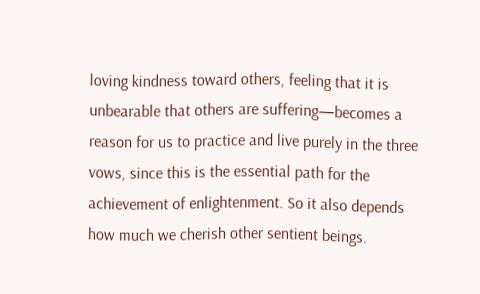loving kindness toward others, feeling that it is unbearable that others are suffering—becomes a reason for us to practice and live purely in the three vows, since this is the essential path for the achievement of enlightenment. So it also depends how much we cherish other sentient beings.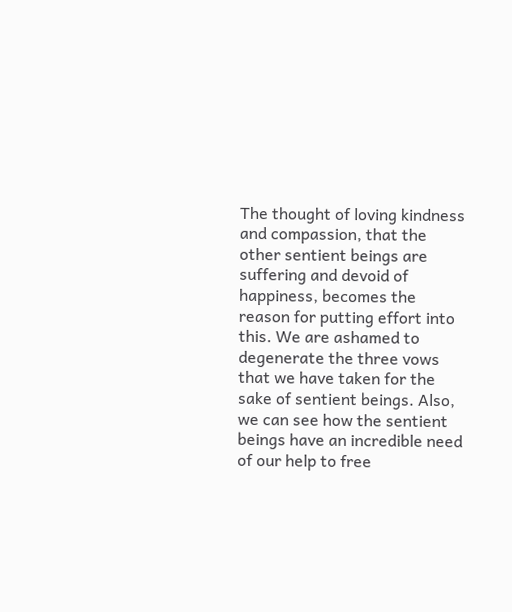The thought of loving kindness and compassion, that the other sentient beings are suffering and devoid of happiness, becomes the reason for putting effort into this. We are ashamed to degenerate the three vows that we have taken for the sake of sentient beings. Also, we can see how the sentient beings have an incredible need of our help to free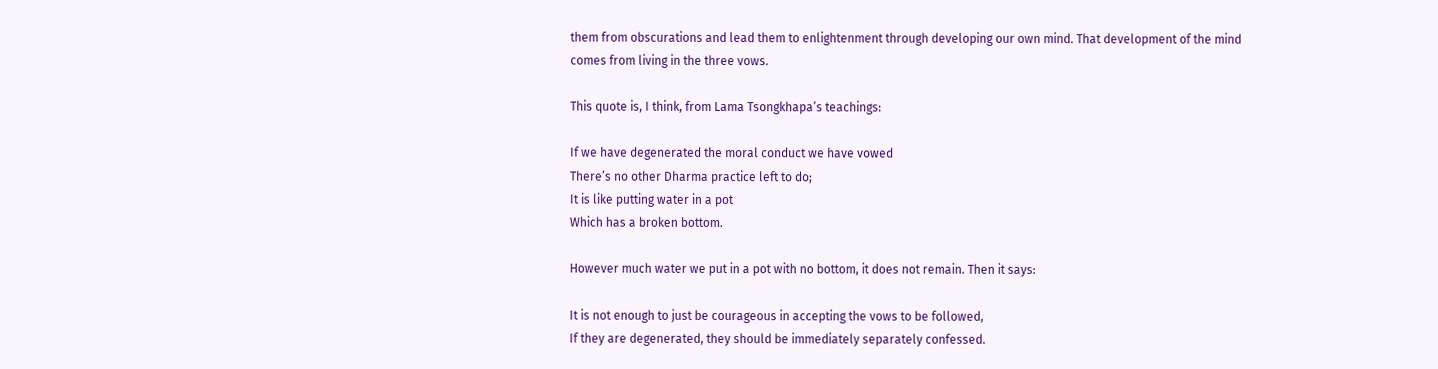them from obscurations and lead them to enlightenment through developing our own mind. That development of the mind comes from living in the three vows.

This quote is, I think, from Lama Tsongkhapa’s teachings:

If we have degenerated the moral conduct we have vowed
There’s no other Dharma practice left to do;
It is like putting water in a pot
Which has a broken bottom.

However much water we put in a pot with no bottom, it does not remain. Then it says:

It is not enough to just be courageous in accepting the vows to be followed,
If they are degenerated, they should be immediately separately confessed.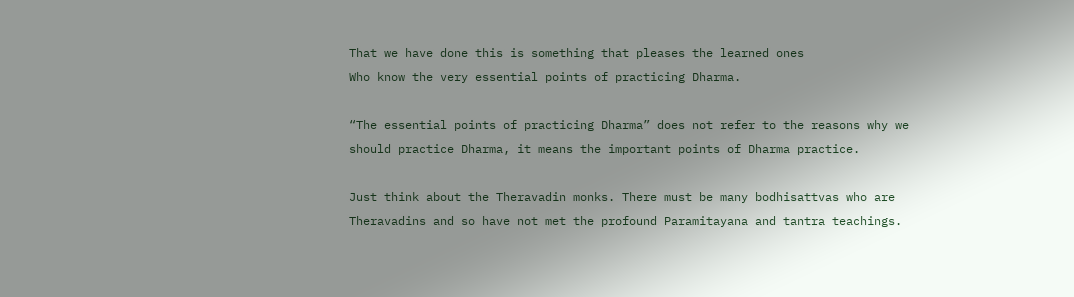That we have done this is something that pleases the learned ones
Who know the very essential points of practicing Dharma.

“The essential points of practicing Dharma” does not refer to the reasons why we should practice Dharma, it means the important points of Dharma practice.

Just think about the Theravadin monks. There must be many bodhisattvas who are Theravadins and so have not met the profound Paramitayana and tantra teachings.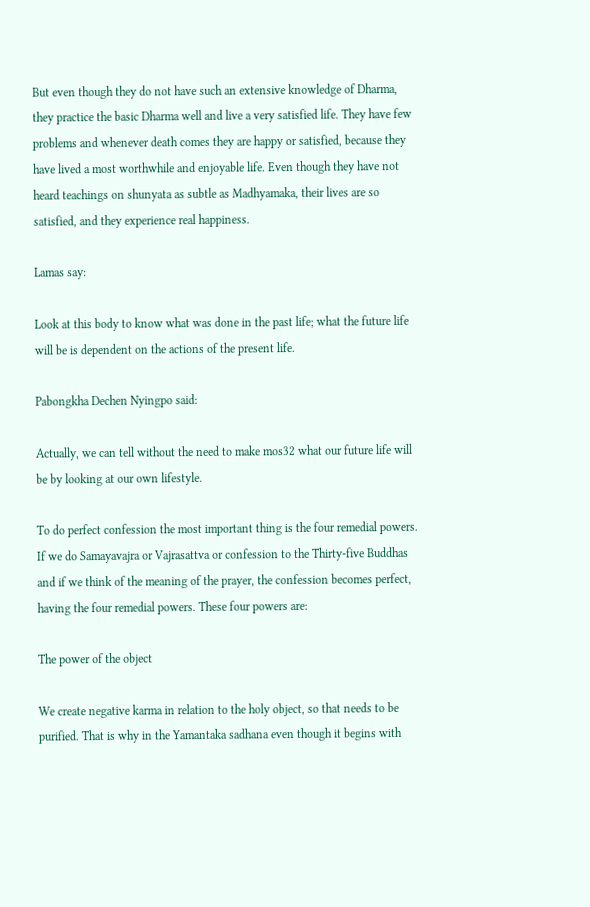But even though they do not have such an extensive knowledge of Dharma, they practice the basic Dharma well and live a very satisfied life. They have few problems and whenever death comes they are happy or satisfied, because they have lived a most worthwhile and enjoyable life. Even though they have not heard teachings on shunyata as subtle as Madhyamaka, their lives are so satisfied, and they experience real happiness.

Lamas say:

Look at this body to know what was done in the past life; what the future life will be is dependent on the actions of the present life.

Pabongkha Dechen Nyingpo said:

Actually, we can tell without the need to make mos32 what our future life will be by looking at our own lifestyle.

To do perfect confession the most important thing is the four remedial powers. If we do Samayavajra or Vajrasattva or confession to the Thirty-five Buddhas and if we think of the meaning of the prayer, the confession becomes perfect, having the four remedial powers. These four powers are:

The power of the object

We create negative karma in relation to the holy object, so that needs to be purified. That is why in the Yamantaka sadhana even though it begins with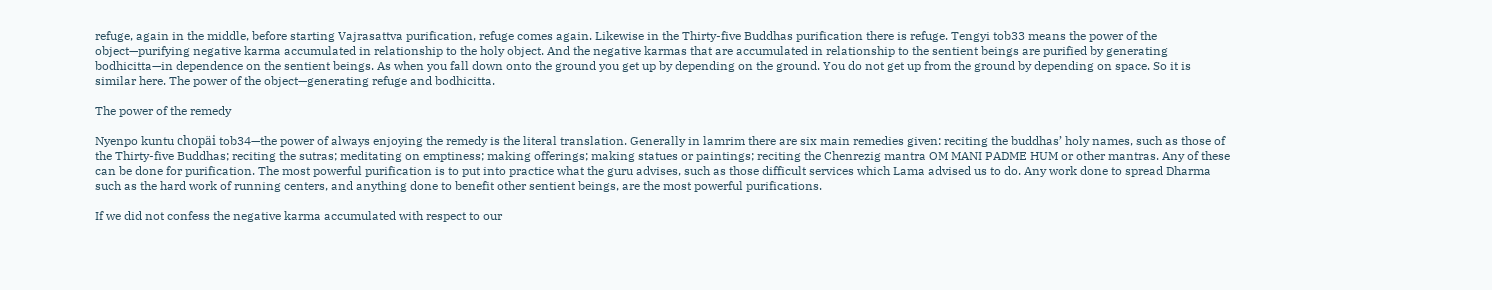refuge, again in the middle, before starting Vajrasattva purification, refuge comes again. Likewise in the Thirty-five Buddhas purification there is refuge. Tengyi tob33 means the power of the object—purifying negative karma accumulated in relationship to the holy object. And the negative karmas that are accumulated in relationship to the sentient beings are purified by generating bodhicitta—in dependence on the sentient beings. As when you fall down onto the ground you get up by depending on the ground. You do not get up from the ground by depending on space. So it is similar here. The power of the object—generating refuge and bodhicitta.

The power of the remedy

Nyenpo kuntu chopäi tob34—the power of always enjoying the remedy is the literal translation. Generally in lamrim there are six main remedies given: reciting the buddhas’ holy names, such as those of the Thirty-five Buddhas; reciting the sutras; meditating on emptiness; making offerings; making statues or paintings; reciting the Chenrezig mantra OM MANI PADME HUM or other mantras. Any of these can be done for purification. The most powerful purification is to put into practice what the guru advises, such as those difficult services which Lama advised us to do. Any work done to spread Dharma such as the hard work of running centers, and anything done to benefit other sentient beings, are the most powerful purifications.

If we did not confess the negative karma accumulated with respect to our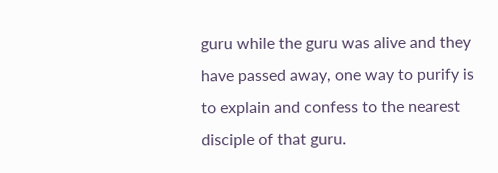guru while the guru was alive and they have passed away, one way to purify is to explain and confess to the nearest disciple of that guru.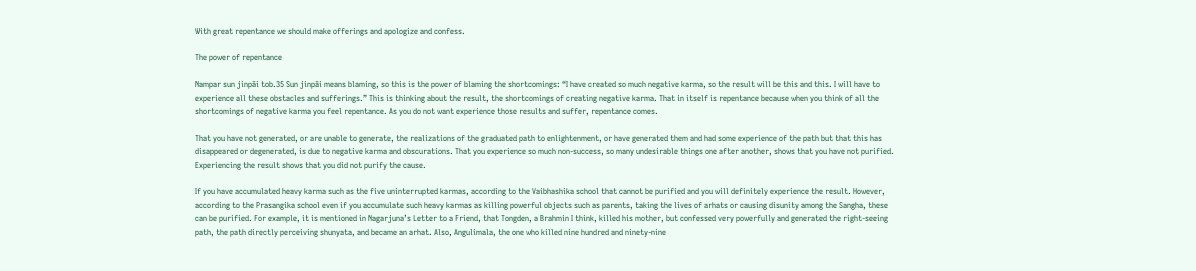With great repentance we should make offerings and apologize and confess.

The power of repentance

Nampar sun jinpäi tob.35 Sun jinpäi means blaming, so this is the power of blaming the shortcomings: “I have created so much negative karma, so the result will be this and this. I will have to experience all these obstacles and sufferings.” This is thinking about the result, the shortcomings of creating negative karma. That in itself is repentance because when you think of all the shortcomings of negative karma you feel repentance. As you do not want experience those results and suffer, repentance comes.

That you have not generated, or are unable to generate, the realizations of the graduated path to enlightenment, or have generated them and had some experience of the path but that this has disappeared or degenerated, is due to negative karma and obscurations. That you experience so much non-success, so many undesirable things one after another, shows that you have not purified. Experiencing the result shows that you did not purify the cause.

If you have accumulated heavy karma such as the five uninterrupted karmas, according to the Vaibhashika school that cannot be purified and you will definitely experience the result. However, according to the Prasangika school even if you accumulate such heavy karmas as killing powerful objects such as parents, taking the lives of arhats or causing disunity among the Sangha, these can be purified. For example, it is mentioned in Nagarjuna’s Letter to a Friend, that Tongden, a Brahmin I think, killed his mother, but confessed very powerfully and generated the right-seeing path, the path directly perceiving shunyata, and became an arhat. Also, Angulimala, the one who killed nine hundred and ninety-nine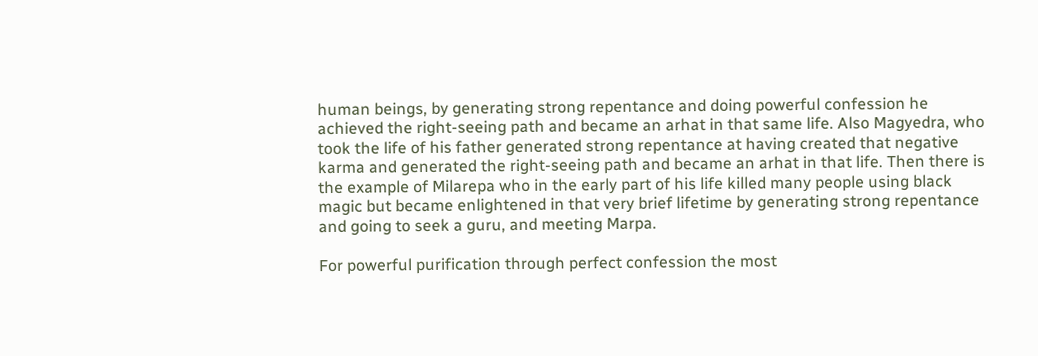human beings, by generating strong repentance and doing powerful confession he achieved the right-seeing path and became an arhat in that same life. Also Magyedra, who took the life of his father generated strong repentance at having created that negative karma and generated the right-seeing path and became an arhat in that life. Then there is the example of Milarepa who in the early part of his life killed many people using black magic but became enlightened in that very brief lifetime by generating strong repentance and going to seek a guru, and meeting Marpa.

For powerful purification through perfect confession the most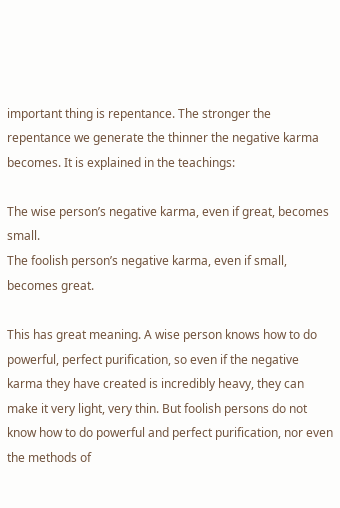important thing is repentance. The stronger the repentance we generate the thinner the negative karma becomes. It is explained in the teachings:

The wise person’s negative karma, even if great, becomes small.
The foolish person’s negative karma, even if small, becomes great.

This has great meaning. A wise person knows how to do powerful, perfect purification, so even if the negative karma they have created is incredibly heavy, they can make it very light, very thin. But foolish persons do not know how to do powerful and perfect purification, nor even the methods of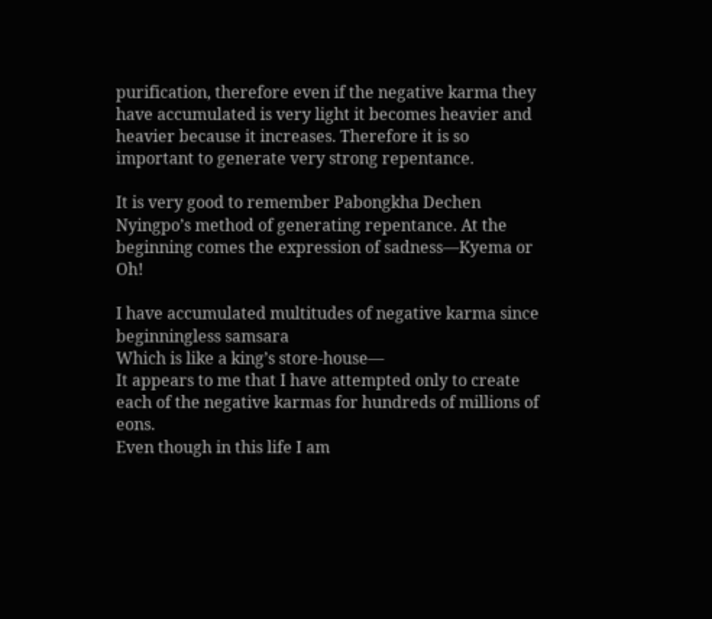purification, therefore even if the negative karma they have accumulated is very light it becomes heavier and heavier because it increases. Therefore it is so important to generate very strong repentance.

It is very good to remember Pabongkha Dechen Nyingpo’s method of generating repentance. At the beginning comes the expression of sadness—Kyema or Oh!

I have accumulated multitudes of negative karma since beginningless samsara
Which is like a king’s store-house—
It appears to me that I have attempted only to create each of the negative karmas for hundreds of millions of eons.
Even though in this life I am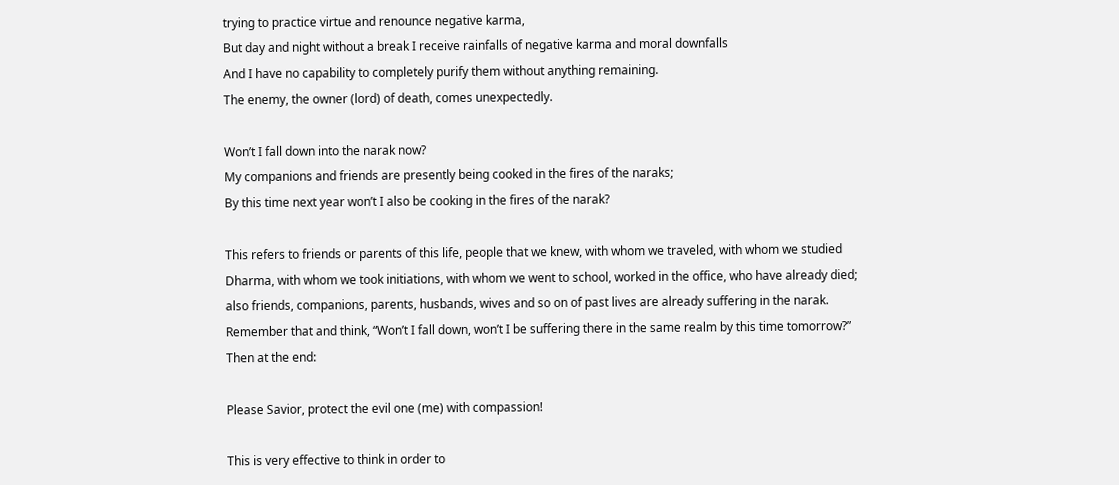trying to practice virtue and renounce negative karma,
But day and night without a break I receive rainfalls of negative karma and moral downfalls
And I have no capability to completely purify them without anything remaining.
The enemy, the owner (lord) of death, comes unexpectedly.

Won’t I fall down into the narak now?
My companions and friends are presently being cooked in the fires of the naraks;
By this time next year won’t I also be cooking in the fires of the narak?

This refers to friends or parents of this life, people that we knew, with whom we traveled, with whom we studied Dharma, with whom we took initiations, with whom we went to school, worked in the office, who have already died; also friends, companions, parents, husbands, wives and so on of past lives are already suffering in the narak. Remember that and think, “Won’t I fall down, won’t I be suffering there in the same realm by this time tomorrow?” Then at the end:

Please Savior, protect the evil one (me) with compassion!

This is very effective to think in order to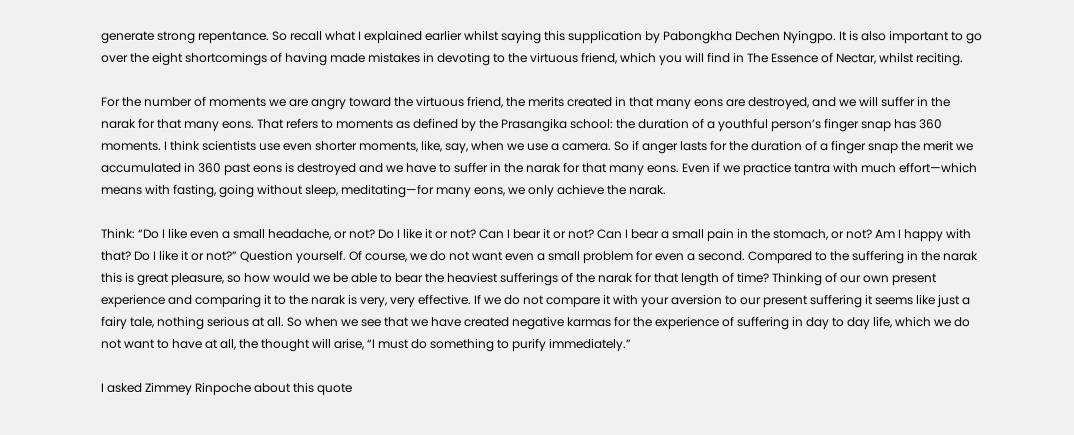generate strong repentance. So recall what I explained earlier whilst saying this supplication by Pabongkha Dechen Nyingpo. It is also important to go over the eight shortcomings of having made mistakes in devoting to the virtuous friend, which you will find in The Essence of Nectar, whilst reciting.

For the number of moments we are angry toward the virtuous friend, the merits created in that many eons are destroyed, and we will suffer in the narak for that many eons. That refers to moments as defined by the Prasangika school: the duration of a youthful person’s finger snap has 360 moments. I think scientists use even shorter moments, like, say, when we use a camera. So if anger lasts for the duration of a finger snap the merit we accumulated in 360 past eons is destroyed and we have to suffer in the narak for that many eons. Even if we practice tantra with much effort—which means with fasting, going without sleep, meditating—for many eons, we only achieve the narak.

Think: “Do I like even a small headache, or not? Do I like it or not? Can I bear it or not? Can I bear a small pain in the stomach, or not? Am I happy with that? Do I like it or not?” Question yourself. Of course, we do not want even a small problem for even a second. Compared to the suffering in the narak this is great pleasure, so how would we be able to bear the heaviest sufferings of the narak for that length of time? Thinking of our own present experience and comparing it to the narak is very, very effective. If we do not compare it with your aversion to our present suffering it seems like just a fairy tale, nothing serious at all. So when we see that we have created negative karmas for the experience of suffering in day to day life, which we do not want to have at all, the thought will arise, “I must do something to purify immediately.”

I asked Zimmey Rinpoche about this quote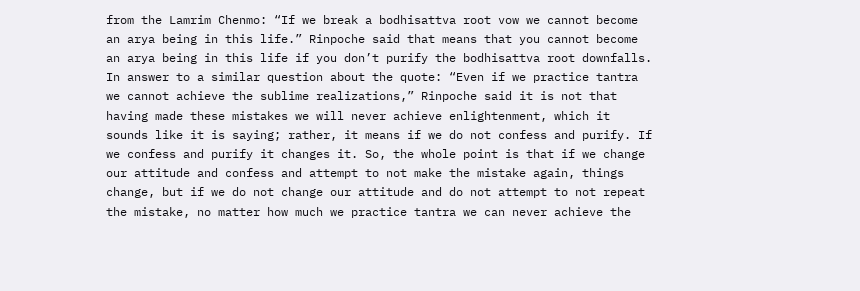from the Lamrim Chenmo: “If we break a bodhisattva root vow we cannot become an arya being in this life.” Rinpoche said that means that you cannot become an arya being in this life if you don’t purify the bodhisattva root downfalls. In answer to a similar question about the quote: “Even if we practice tantra we cannot achieve the sublime realizations,” Rinpoche said it is not that having made these mistakes we will never achieve enlightenment, which it sounds like it is saying; rather, it means if we do not confess and purify. If we confess and purify it changes it. So, the whole point is that if we change our attitude and confess and attempt to not make the mistake again, things change, but if we do not change our attitude and do not attempt to not repeat the mistake, no matter how much we practice tantra we can never achieve the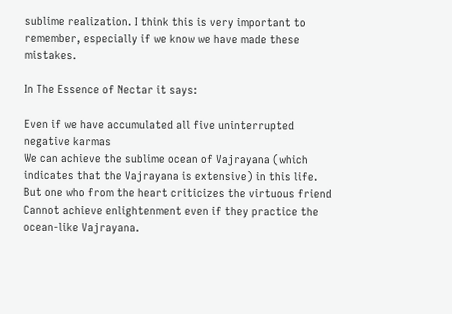sublime realization. I think this is very important to remember, especially if we know we have made these mistakes.

In The Essence of Nectar it says:

Even if we have accumulated all five uninterrupted negative karmas
We can achieve the sublime ocean of Vajrayana (which indicates that the Vajrayana is extensive) in this life.
But one who from the heart criticizes the virtuous friend
Cannot achieve enlightenment even if they practice the ocean-like Vajrayana.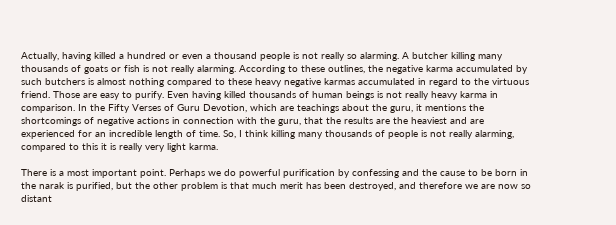Actually, having killed a hundred or even a thousand people is not really so alarming. A butcher killing many thousands of goats or fish is not really alarming. According to these outlines, the negative karma accumulated by such butchers is almost nothing compared to these heavy negative karmas accumulated in regard to the virtuous friend. Those are easy to purify. Even having killed thousands of human beings is not really heavy karma in comparison. In the Fifty Verses of Guru Devotion, which are teachings about the guru, it mentions the shortcomings of negative actions in connection with the guru, that the results are the heaviest and are experienced for an incredible length of time. So, I think killing many thousands of people is not really alarming, compared to this it is really very light karma.

There is a most important point. Perhaps we do powerful purification by confessing and the cause to be born in the narak is purified, but the other problem is that much merit has been destroyed, and therefore we are now so distant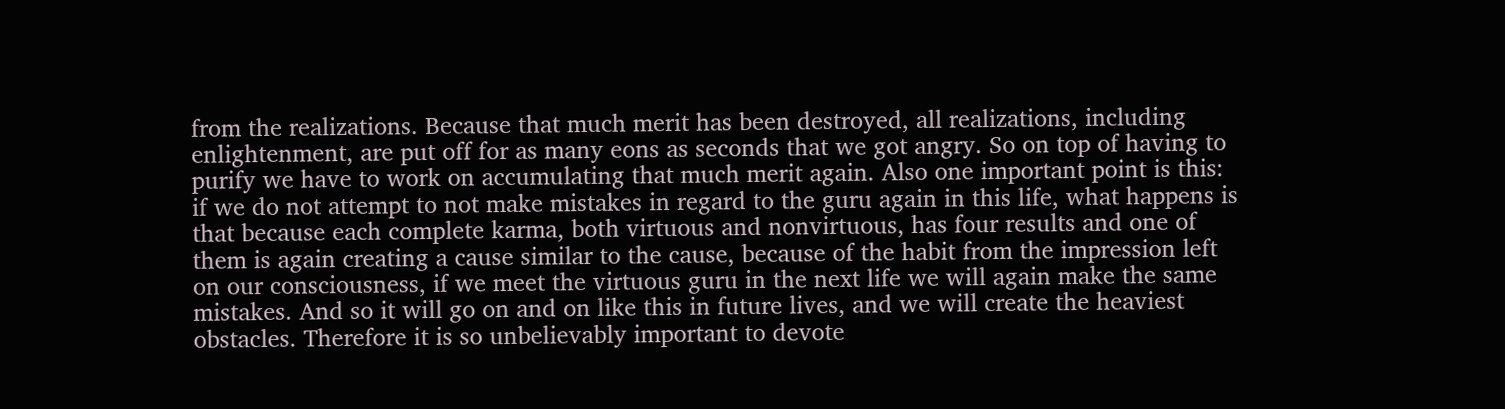from the realizations. Because that much merit has been destroyed, all realizations, including enlightenment, are put off for as many eons as seconds that we got angry. So on top of having to purify we have to work on accumulating that much merit again. Also one important point is this: if we do not attempt to not make mistakes in regard to the guru again in this life, what happens is that because each complete karma, both virtuous and nonvirtuous, has four results and one of them is again creating a cause similar to the cause, because of the habit from the impression left on our consciousness, if we meet the virtuous guru in the next life we will again make the same mistakes. And so it will go on and on like this in future lives, and we will create the heaviest obstacles. Therefore it is so unbelievably important to devote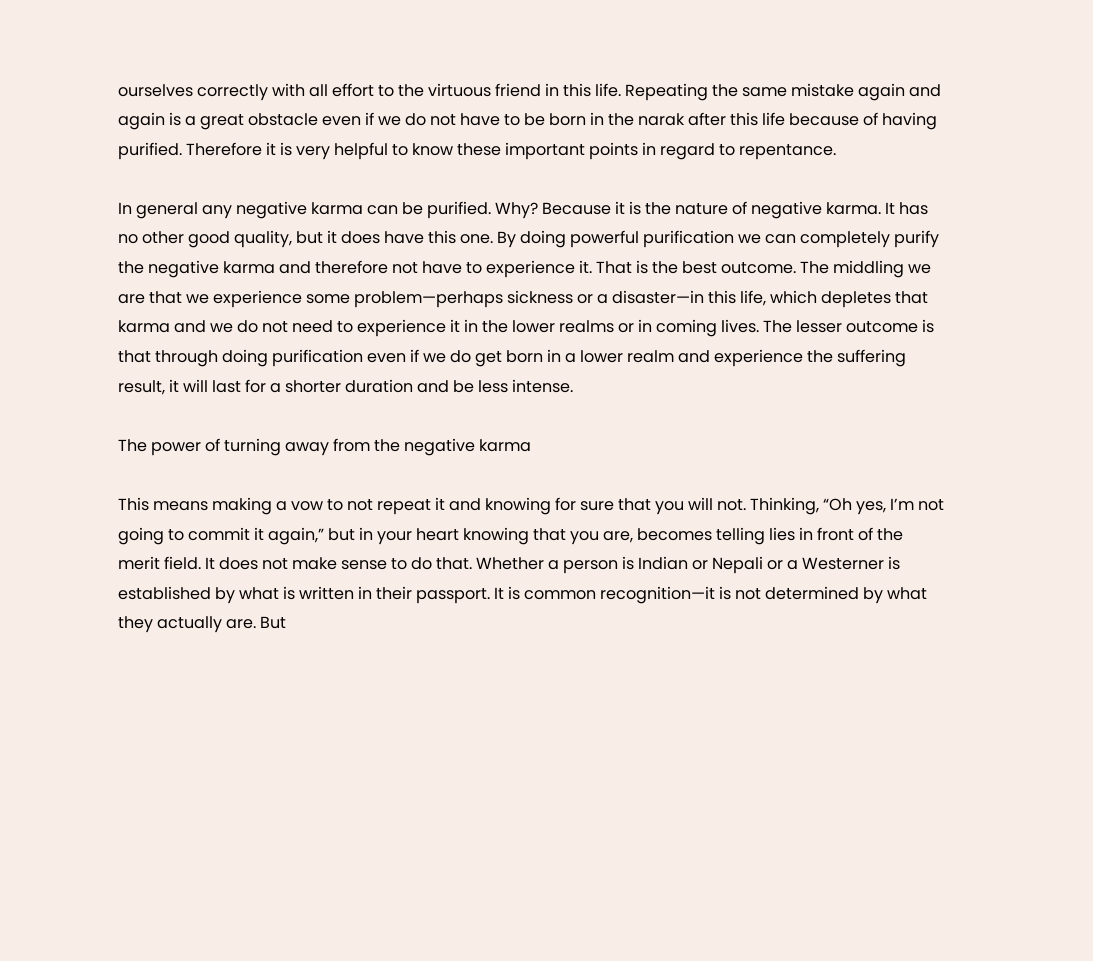ourselves correctly with all effort to the virtuous friend in this life. Repeating the same mistake again and again is a great obstacle even if we do not have to be born in the narak after this life because of having purified. Therefore it is very helpful to know these important points in regard to repentance.

In general any negative karma can be purified. Why? Because it is the nature of negative karma. It has no other good quality, but it does have this one. By doing powerful purification we can completely purify the negative karma and therefore not have to experience it. That is the best outcome. The middling we are that we experience some problem—perhaps sickness or a disaster—in this life, which depletes that karma and we do not need to experience it in the lower realms or in coming lives. The lesser outcome is that through doing purification even if we do get born in a lower realm and experience the suffering result, it will last for a shorter duration and be less intense.

The power of turning away from the negative karma

This means making a vow to not repeat it and knowing for sure that you will not. Thinking, “Oh yes, I’m not going to commit it again,” but in your heart knowing that you are, becomes telling lies in front of the merit field. It does not make sense to do that. Whether a person is Indian or Nepali or a Westerner is established by what is written in their passport. It is common recognition—it is not determined by what they actually are. But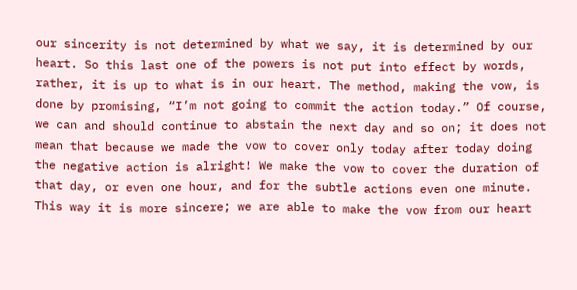our sincerity is not determined by what we say, it is determined by our heart. So this last one of the powers is not put into effect by words, rather, it is up to what is in our heart. The method, making the vow, is done by promising, “I’m not going to commit the action today.” Of course, we can and should continue to abstain the next day and so on; it does not mean that because we made the vow to cover only today after today doing the negative action is alright! We make the vow to cover the duration of that day, or even one hour, and for the subtle actions even one minute. This way it is more sincere; we are able to make the vow from our heart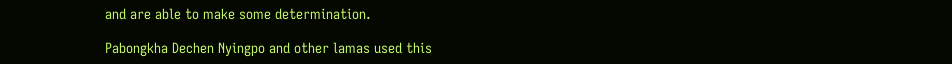and are able to make some determination.

Pabongkha Dechen Nyingpo and other lamas used this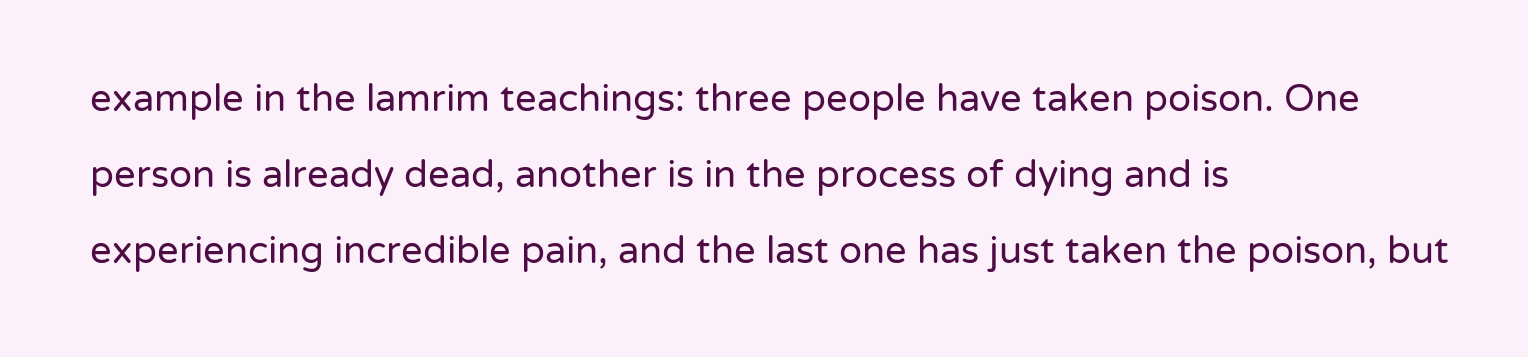example in the lamrim teachings: three people have taken poison. One person is already dead, another is in the process of dying and is experiencing incredible pain, and the last one has just taken the poison, but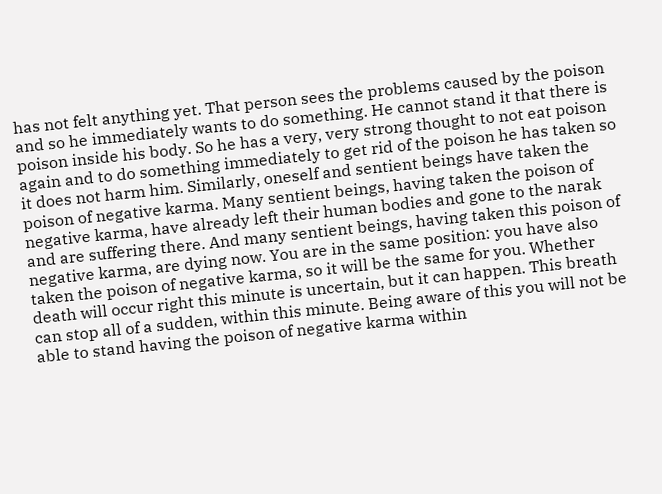has not felt anything yet. That person sees the problems caused by the poison and so he immediately wants to do something. He cannot stand it that there is poison inside his body. So he has a very, very strong thought to not eat poison again and to do something immediately to get rid of the poison he has taken so it does not harm him. Similarly, oneself and sentient beings have taken the poison of negative karma. Many sentient beings, having taken the poison of negative karma, have already left their human bodies and gone to the narak and are suffering there. And many sentient beings, having taken this poison of negative karma, are dying now. You are in the same position: you have also taken the poison of negative karma, so it will be the same for you. Whether death will occur right this minute is uncertain, but it can happen. This breath can stop all of a sudden, within this minute. Being aware of this you will not be able to stand having the poison of negative karma within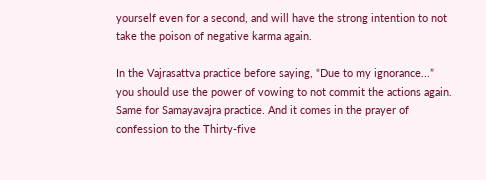yourself even for a second, and will have the strong intention to not take the poison of negative karma again.

In the Vajrasattva practice before saying, “Due to my ignorance...” you should use the power of vowing to not commit the actions again. Same for Samayavajra practice. And it comes in the prayer of confession to the Thirty-five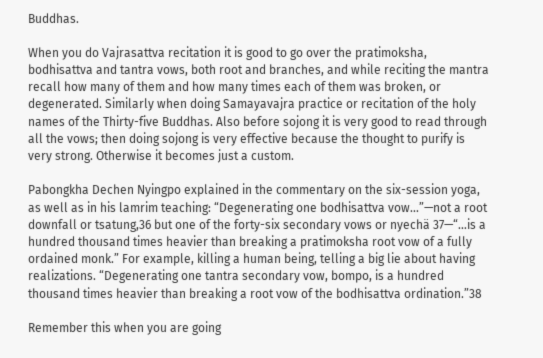Buddhas.

When you do Vajrasattva recitation it is good to go over the pratimoksha, bodhisattva and tantra vows, both root and branches, and while reciting the mantra recall how many of them and how many times each of them was broken, or degenerated. Similarly when doing Samayavajra practice or recitation of the holy names of the Thirty-five Buddhas. Also before sojong it is very good to read through all the vows; then doing sojong is very effective because the thought to purify is very strong. Otherwise it becomes just a custom.

Pabongkha Dechen Nyingpo explained in the commentary on the six-session yoga, as well as in his lamrim teaching: “Degenerating one bodhisattva vow...”—not a root downfall or tsatung,36 but one of the forty-six secondary vows or nyechä 37—“…is a hundred thousand times heavier than breaking a pratimoksha root vow of a fully ordained monk.” For example, killing a human being, telling a big lie about having realizations. “Degenerating one tantra secondary vow, bompo, is a hundred thousand times heavier than breaking a root vow of the bodhisattva ordination.”38

Remember this when you are going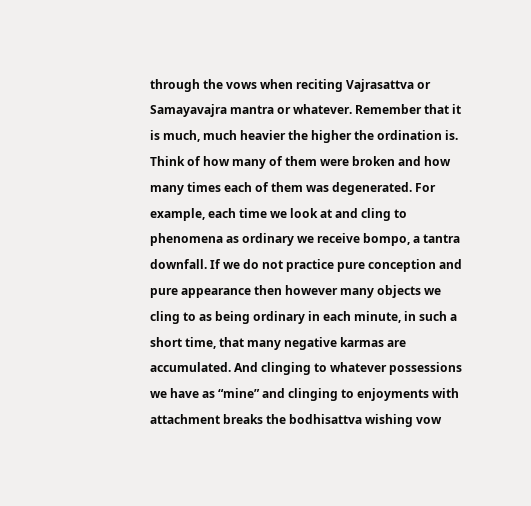through the vows when reciting Vajrasattva or Samayavajra mantra or whatever. Remember that it is much, much heavier the higher the ordination is. Think of how many of them were broken and how many times each of them was degenerated. For example, each time we look at and cling to phenomena as ordinary we receive bompo, a tantra downfall. If we do not practice pure conception and pure appearance then however many objects we cling to as being ordinary in each minute, in such a short time, that many negative karmas are accumulated. And clinging to whatever possessions we have as “mine” and clinging to enjoyments with attachment breaks the bodhisattva wishing vow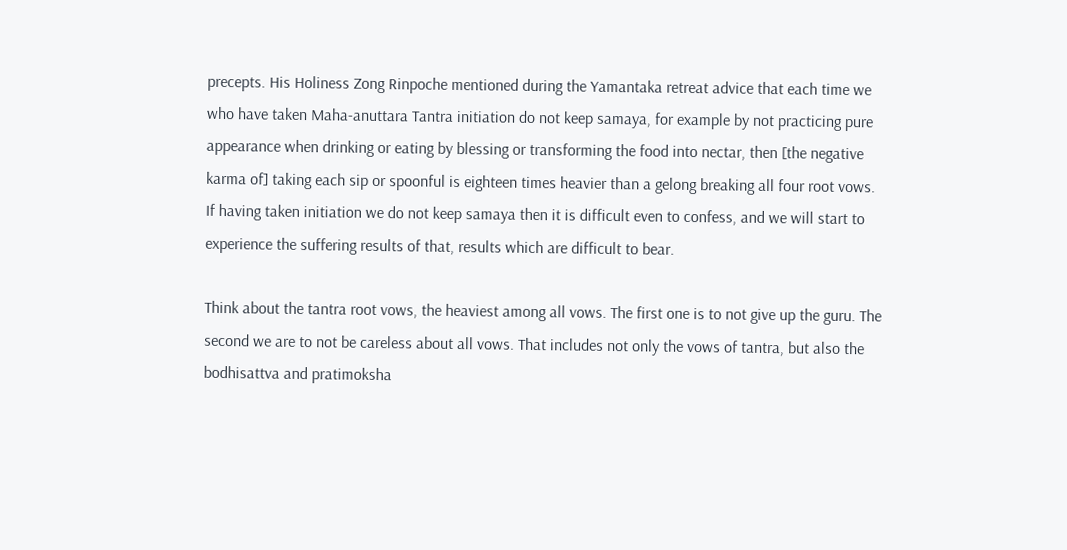precepts. His Holiness Zong Rinpoche mentioned during the Yamantaka retreat advice that each time we who have taken Maha-anuttara Tantra initiation do not keep samaya, for example by not practicing pure appearance when drinking or eating by blessing or transforming the food into nectar, then [the negative karma of] taking each sip or spoonful is eighteen times heavier than a gelong breaking all four root vows. If having taken initiation we do not keep samaya then it is difficult even to confess, and we will start to experience the suffering results of that, results which are difficult to bear.

Think about the tantra root vows, the heaviest among all vows. The first one is to not give up the guru. The second we are to not be careless about all vows. That includes not only the vows of tantra, but also the bodhisattva and pratimoksha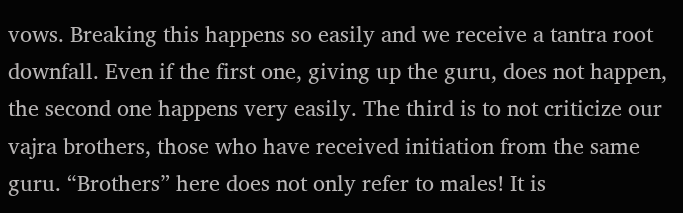vows. Breaking this happens so easily and we receive a tantra root downfall. Even if the first one, giving up the guru, does not happen, the second one happens very easily. The third is to not criticize our vajra brothers, those who have received initiation from the same guru. “Brothers” here does not only refer to males! It is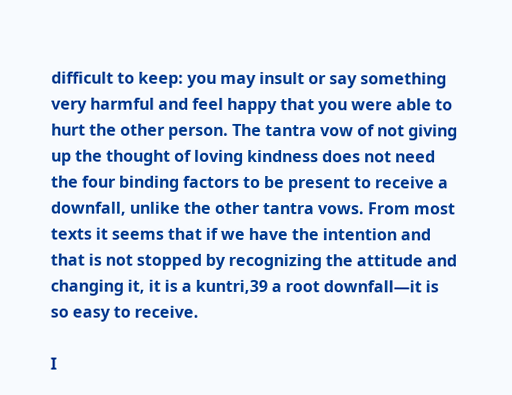difficult to keep: you may insult or say something very harmful and feel happy that you were able to hurt the other person. The tantra vow of not giving up the thought of loving kindness does not need the four binding factors to be present to receive a downfall, unlike the other tantra vows. From most texts it seems that if we have the intention and that is not stopped by recognizing the attitude and changing it, it is a kuntri,39 a root downfall—it is so easy to receive.

I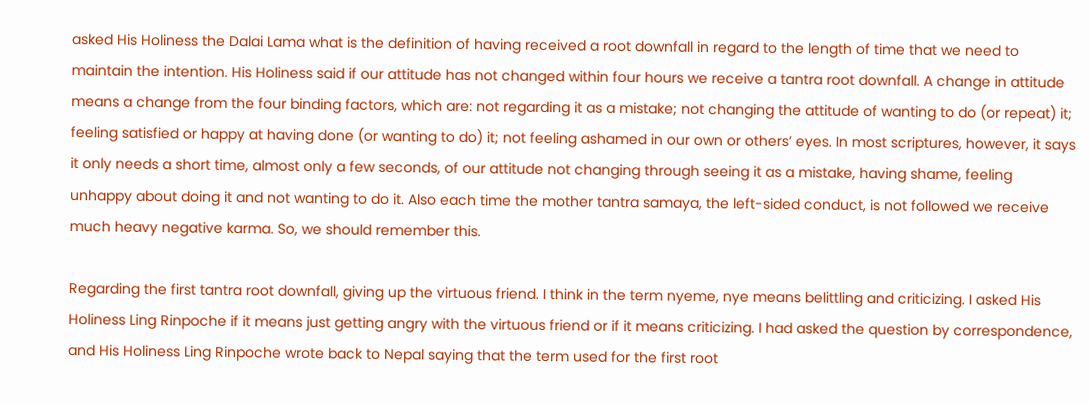asked His Holiness the Dalai Lama what is the definition of having received a root downfall in regard to the length of time that we need to maintain the intention. His Holiness said if our attitude has not changed within four hours we receive a tantra root downfall. A change in attitude means a change from the four binding factors, which are: not regarding it as a mistake; not changing the attitude of wanting to do (or repeat) it; feeling satisfied or happy at having done (or wanting to do) it; not feeling ashamed in our own or others’ eyes. In most scriptures, however, it says it only needs a short time, almost only a few seconds, of our attitude not changing through seeing it as a mistake, having shame, feeling unhappy about doing it and not wanting to do it. Also each time the mother tantra samaya, the left-sided conduct, is not followed we receive much heavy negative karma. So, we should remember this.

Regarding the first tantra root downfall, giving up the virtuous friend. I think in the term nyeme, nye means belittling and criticizing. I asked His Holiness Ling Rinpoche if it means just getting angry with the virtuous friend or if it means criticizing. I had asked the question by correspondence, and His Holiness Ling Rinpoche wrote back to Nepal saying that the term used for the first root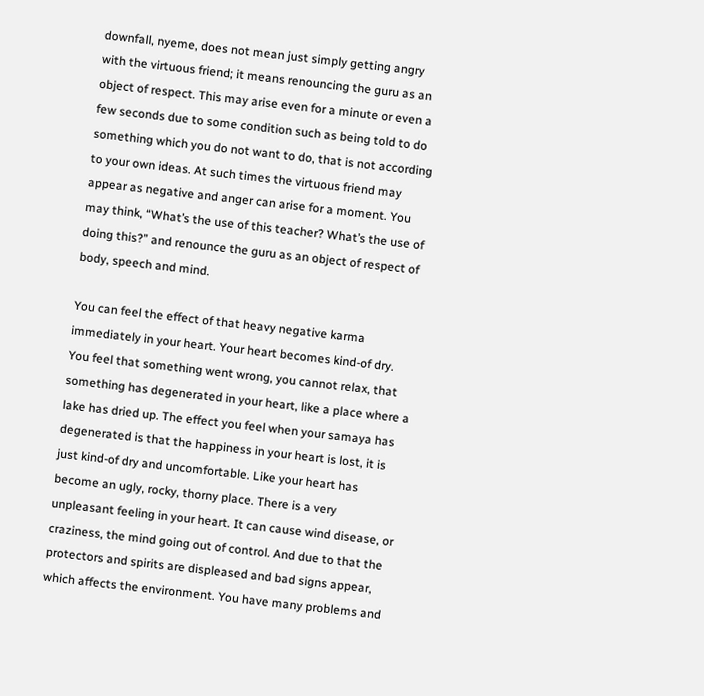downfall, nyeme, does not mean just simply getting angry with the virtuous friend; it means renouncing the guru as an object of respect. This may arise even for a minute or even a few seconds due to some condition such as being told to do something which you do not want to do, that is not according to your own ideas. At such times the virtuous friend may appear as negative and anger can arise for a moment. You may think, “What’s the use of this teacher? What’s the use of doing this?” and renounce the guru as an object of respect of body, speech and mind.

You can feel the effect of that heavy negative karma immediately in your heart. Your heart becomes kind-of dry. You feel that something went wrong, you cannot relax, that something has degenerated in your heart, like a place where a lake has dried up. The effect you feel when your samaya has degenerated is that the happiness in your heart is lost, it is just kind-of dry and uncomfortable. Like your heart has become an ugly, rocky, thorny place. There is a very unpleasant feeling in your heart. It can cause wind disease, or craziness, the mind going out of control. And due to that the protectors and spirits are displeased and bad signs appear, which affects the environment. You have many problems and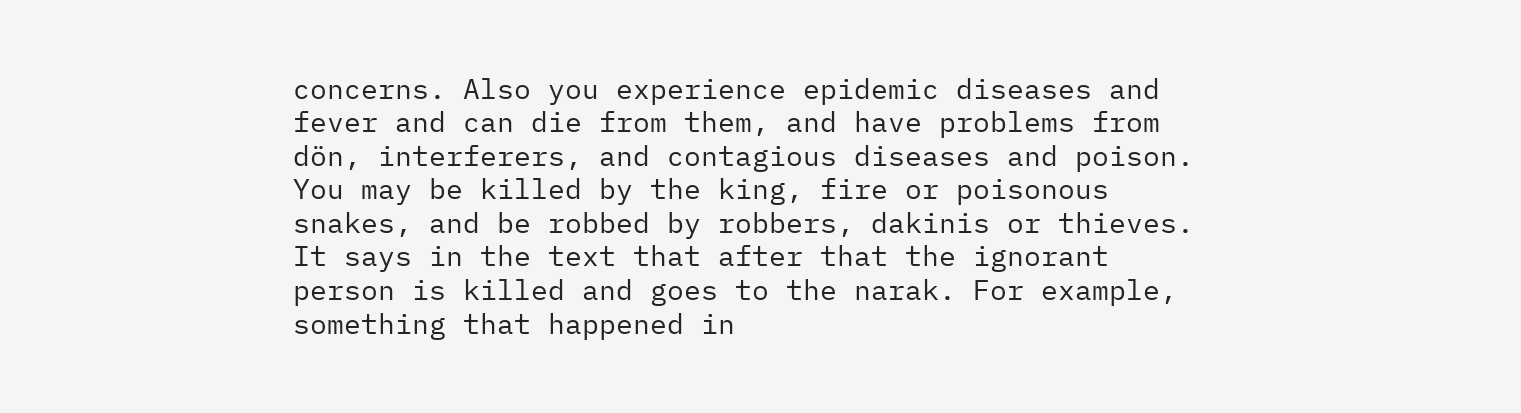concerns. Also you experience epidemic diseases and fever and can die from them, and have problems from dön, interferers, and contagious diseases and poison. You may be killed by the king, fire or poisonous snakes, and be robbed by robbers, dakinis or thieves. It says in the text that after that the ignorant person is killed and goes to the narak. For example, something that happened in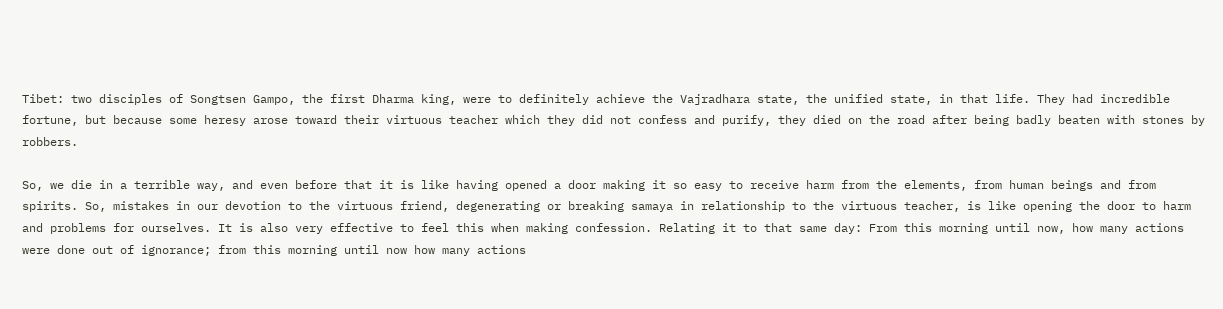Tibet: two disciples of Songtsen Gampo, the first Dharma king, were to definitely achieve the Vajradhara state, the unified state, in that life. They had incredible fortune, but because some heresy arose toward their virtuous teacher which they did not confess and purify, they died on the road after being badly beaten with stones by robbers.

So, we die in a terrible way, and even before that it is like having opened a door making it so easy to receive harm from the elements, from human beings and from spirits. So, mistakes in our devotion to the virtuous friend, degenerating or breaking samaya in relationship to the virtuous teacher, is like opening the door to harm and problems for ourselves. It is also very effective to feel this when making confession. Relating it to that same day: From this morning until now, how many actions were done out of ignorance; from this morning until now how many actions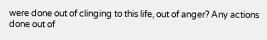were done out of clinging to this life, out of anger? Any actions done out of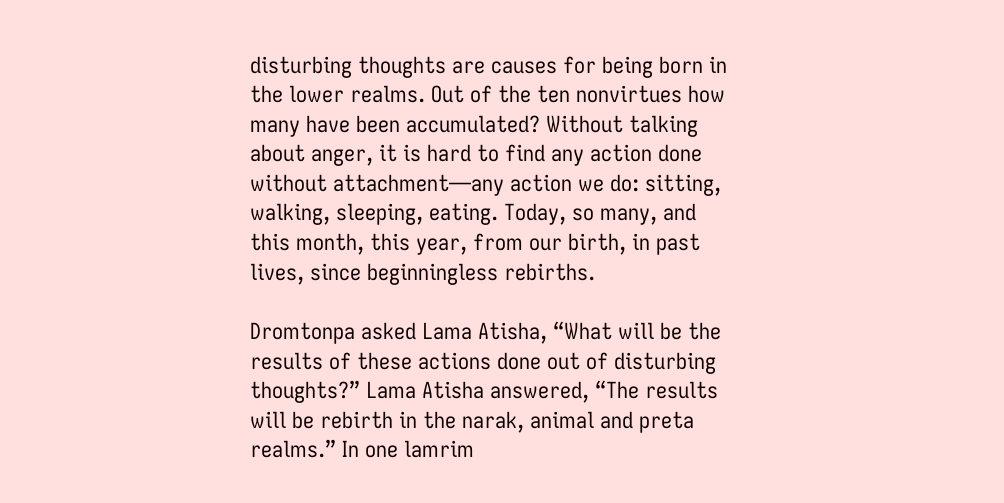disturbing thoughts are causes for being born in the lower realms. Out of the ten nonvirtues how many have been accumulated? Without talking about anger, it is hard to find any action done without attachment—any action we do: sitting, walking, sleeping, eating. Today, so many, and this month, this year, from our birth, in past lives, since beginningless rebirths.

Dromtonpa asked Lama Atisha, “What will be the results of these actions done out of disturbing thoughts?” Lama Atisha answered, “The results will be rebirth in the narak, animal and preta realms.” In one lamrim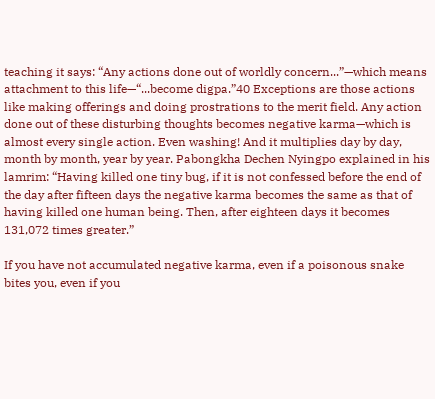teaching it says: “Any actions done out of worldly concern...”—which means attachment to this life—“...become digpa.”40 Exceptions are those actions like making offerings and doing prostrations to the merit field. Any action done out of these disturbing thoughts becomes negative karma—which is almost every single action. Even washing! And it multiplies day by day, month by month, year by year. Pabongkha Dechen Nyingpo explained in his lamrim: “Having killed one tiny bug, if it is not confessed before the end of the day after fifteen days the negative karma becomes the same as that of having killed one human being. Then, after eighteen days it becomes 131,072 times greater.”

If you have not accumulated negative karma, even if a poisonous snake bites you, even if you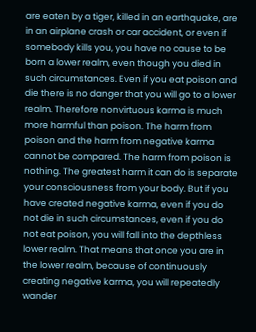are eaten by a tiger, killed in an earthquake, are in an airplane crash or car accident, or even if somebody kills you, you have no cause to be born a lower realm, even though you died in such circumstances. Even if you eat poison and die there is no danger that you will go to a lower realm. Therefore nonvirtuous karma is much more harmful than poison. The harm from poison and the harm from negative karma cannot be compared. The harm from poison is nothing. The greatest harm it can do is separate your consciousness from your body. But if you have created negative karma, even if you do not die in such circumstances, even if you do not eat poison, you will fall into the depthless lower realm. That means that once you are in the lower realm, because of continuously creating negative karma, you will repeatedly wander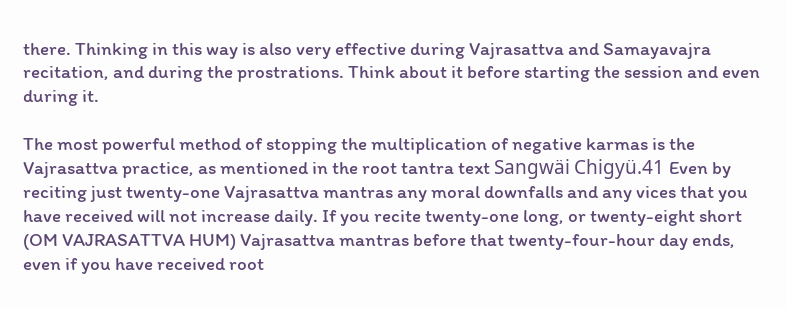there. Thinking in this way is also very effective during Vajrasattva and Samayavajra recitation, and during the prostrations. Think about it before starting the session and even during it.

The most powerful method of stopping the multiplication of negative karmas is the Vajrasattva practice, as mentioned in the root tantra text Sangwäi Chigyü.41 Even by reciting just twenty-one Vajrasattva mantras any moral downfalls and any vices that you have received will not increase daily. If you recite twenty-one long, or twenty-eight short (OM VAJRASATTVA HUM) Vajrasattva mantras before that twenty-four-hour day ends, even if you have received root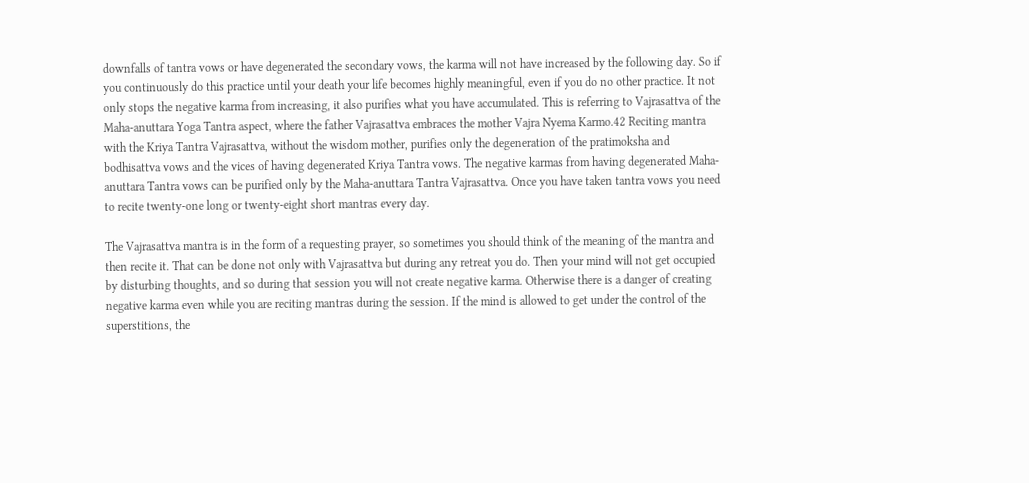downfalls of tantra vows or have degenerated the secondary vows, the karma will not have increased by the following day. So if you continuously do this practice until your death your life becomes highly meaningful, even if you do no other practice. It not only stops the negative karma from increasing, it also purifies what you have accumulated. This is referring to Vajrasattva of the Maha-anuttara Yoga Tantra aspect, where the father Vajrasattva embraces the mother Vajra Nyema Karmo.42 Reciting mantra with the Kriya Tantra Vajrasattva, without the wisdom mother, purifies only the degeneration of the pratimoksha and bodhisattva vows and the vices of having degenerated Kriya Tantra vows. The negative karmas from having degenerated Maha-anuttara Tantra vows can be purified only by the Maha-anuttara Tantra Vajrasattva. Once you have taken tantra vows you need to recite twenty-one long or twenty-eight short mantras every day.

The Vajrasattva mantra is in the form of a requesting prayer, so sometimes you should think of the meaning of the mantra and then recite it. That can be done not only with Vajrasattva but during any retreat you do. Then your mind will not get occupied by disturbing thoughts, and so during that session you will not create negative karma. Otherwise there is a danger of creating negative karma even while you are reciting mantras during the session. If the mind is allowed to get under the control of the superstitions, the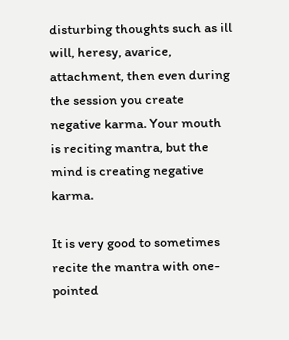disturbing thoughts such as ill will, heresy, avarice, attachment, then even during the session you create negative karma. Your mouth is reciting mantra, but the mind is creating negative karma.

It is very good to sometimes recite the mantra with one-pointed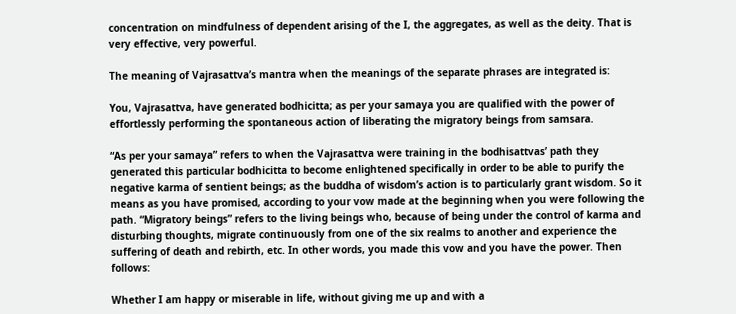concentration on mindfulness of dependent arising of the I, the aggregates, as well as the deity. That is very effective, very powerful.

The meaning of Vajrasattva’s mantra when the meanings of the separate phrases are integrated is:

You, Vajrasattva, have generated bodhicitta; as per your samaya you are qualified with the power of effortlessly performing the spontaneous action of liberating the migratory beings from samsara.

“As per your samaya” refers to when the Vajrasattva were training in the bodhisattvas’ path they generated this particular bodhicitta to become enlightened specifically in order to be able to purify the negative karma of sentient beings; as the buddha of wisdom’s action is to particularly grant wisdom. So it means as you have promised, according to your vow made at the beginning when you were following the path. “Migratory beings” refers to the living beings who, because of being under the control of karma and disturbing thoughts, migrate continuously from one of the six realms to another and experience the suffering of death and rebirth, etc. In other words, you made this vow and you have the power. Then follows:

Whether I am happy or miserable in life, without giving me up and with a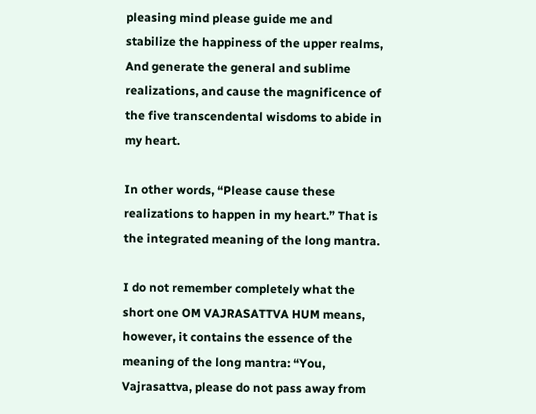pleasing mind please guide me and stabilize the happiness of the upper realms,
And generate the general and sublime realizations, and cause the magnificence of the five transcendental wisdoms to abide in my heart.

In other words, “Please cause these realizations to happen in my heart.” That is the integrated meaning of the long mantra.

I do not remember completely what the short one OM VAJRASATTVA HUM means, however, it contains the essence of the meaning of the long mantra: “You, Vajrasattva, please do not pass away from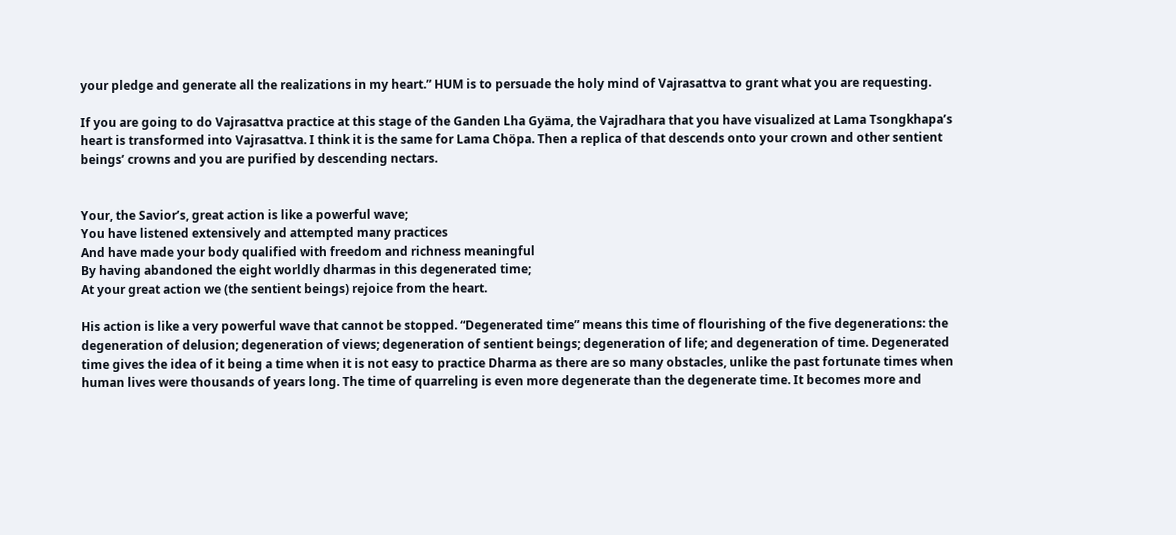your pledge and generate all the realizations in my heart.” HUM is to persuade the holy mind of Vajrasattva to grant what you are requesting.

If you are going to do Vajrasattva practice at this stage of the Ganden Lha Gyäma, the Vajradhara that you have visualized at Lama Tsongkhapa’s heart is transformed into Vajrasattva. I think it is the same for Lama Chöpa. Then a replica of that descends onto your crown and other sentient beings’ crowns and you are purified by descending nectars.


Your, the Savior’s, great action is like a powerful wave;
You have listened extensively and attempted many practices
And have made your body qualified with freedom and richness meaningful
By having abandoned the eight worldly dharmas in this degenerated time;
At your great action we (the sentient beings) rejoice from the heart.

His action is like a very powerful wave that cannot be stopped. “Degenerated time” means this time of flourishing of the five degenerations: the degeneration of delusion; degeneration of views; degeneration of sentient beings; degeneration of life; and degeneration of time. Degenerated time gives the idea of it being a time when it is not easy to practice Dharma as there are so many obstacles, unlike the past fortunate times when human lives were thousands of years long. The time of quarreling is even more degenerate than the degenerate time. It becomes more and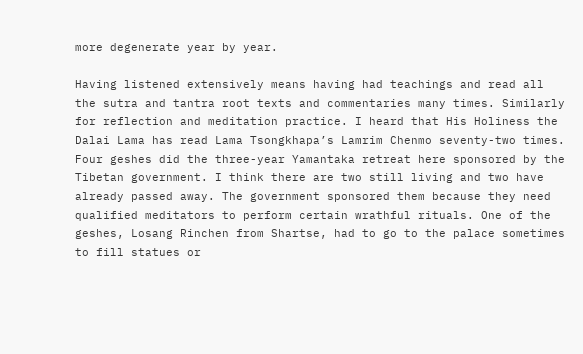more degenerate year by year.

Having listened extensively means having had teachings and read all the sutra and tantra root texts and commentaries many times. Similarly for reflection and meditation practice. I heard that His Holiness the Dalai Lama has read Lama Tsongkhapa’s Lamrim Chenmo seventy-two times. Four geshes did the three-year Yamantaka retreat here sponsored by the Tibetan government. I think there are two still living and two have already passed away. The government sponsored them because they need qualified meditators to perform certain wrathful rituals. One of the geshes, Losang Rinchen from Shartse, had to go to the palace sometimes to fill statues or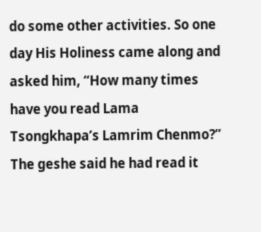do some other activities. So one day His Holiness came along and asked him, “How many times have you read Lama Tsongkhapa’s Lamrim Chenmo?” The geshe said he had read it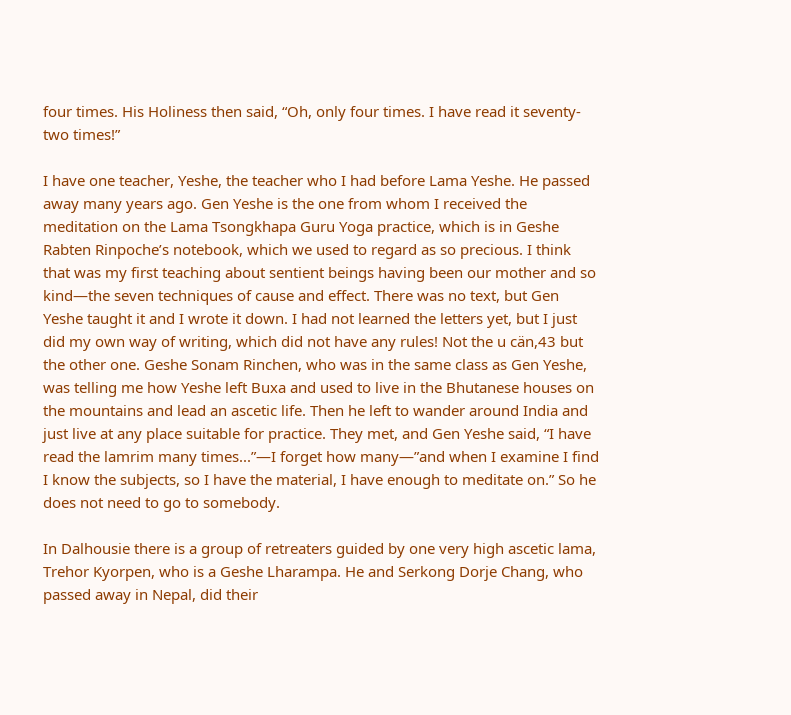four times. His Holiness then said, “Oh, only four times. I have read it seventy-two times!”

I have one teacher, Yeshe, the teacher who I had before Lama Yeshe. He passed away many years ago. Gen Yeshe is the one from whom I received the meditation on the Lama Tsongkhapa Guru Yoga practice, which is in Geshe Rabten Rinpoche’s notebook, which we used to regard as so precious. I think that was my first teaching about sentient beings having been our mother and so kind—the seven techniques of cause and effect. There was no text, but Gen Yeshe taught it and I wrote it down. I had not learned the letters yet, but I just did my own way of writing, which did not have any rules! Not the u cän,43 but the other one. Geshe Sonam Rinchen, who was in the same class as Gen Yeshe, was telling me how Yeshe left Buxa and used to live in the Bhutanese houses on the mountains and lead an ascetic life. Then he left to wander around India and just live at any place suitable for practice. They met, and Gen Yeshe said, “I have read the lamrim many times...”—I forget how many—”and when I examine I find I know the subjects, so I have the material, I have enough to meditate on.” So he does not need to go to somebody.

In Dalhousie there is a group of retreaters guided by one very high ascetic lama, Trehor Kyorpen, who is a Geshe Lharampa. He and Serkong Dorje Chang, who passed away in Nepal, did their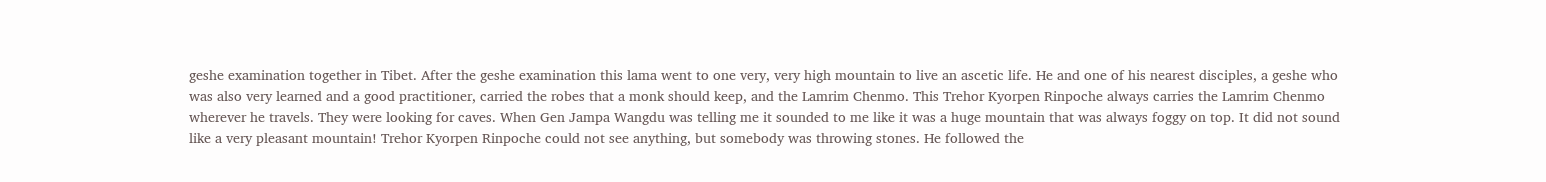geshe examination together in Tibet. After the geshe examination this lama went to one very, very high mountain to live an ascetic life. He and one of his nearest disciples, a geshe who was also very learned and a good practitioner, carried the robes that a monk should keep, and the Lamrim Chenmo. This Trehor Kyorpen Rinpoche always carries the Lamrim Chenmo wherever he travels. They were looking for caves. When Gen Jampa Wangdu was telling me it sounded to me like it was a huge mountain that was always foggy on top. It did not sound like a very pleasant mountain! Trehor Kyorpen Rinpoche could not see anything, but somebody was throwing stones. He followed the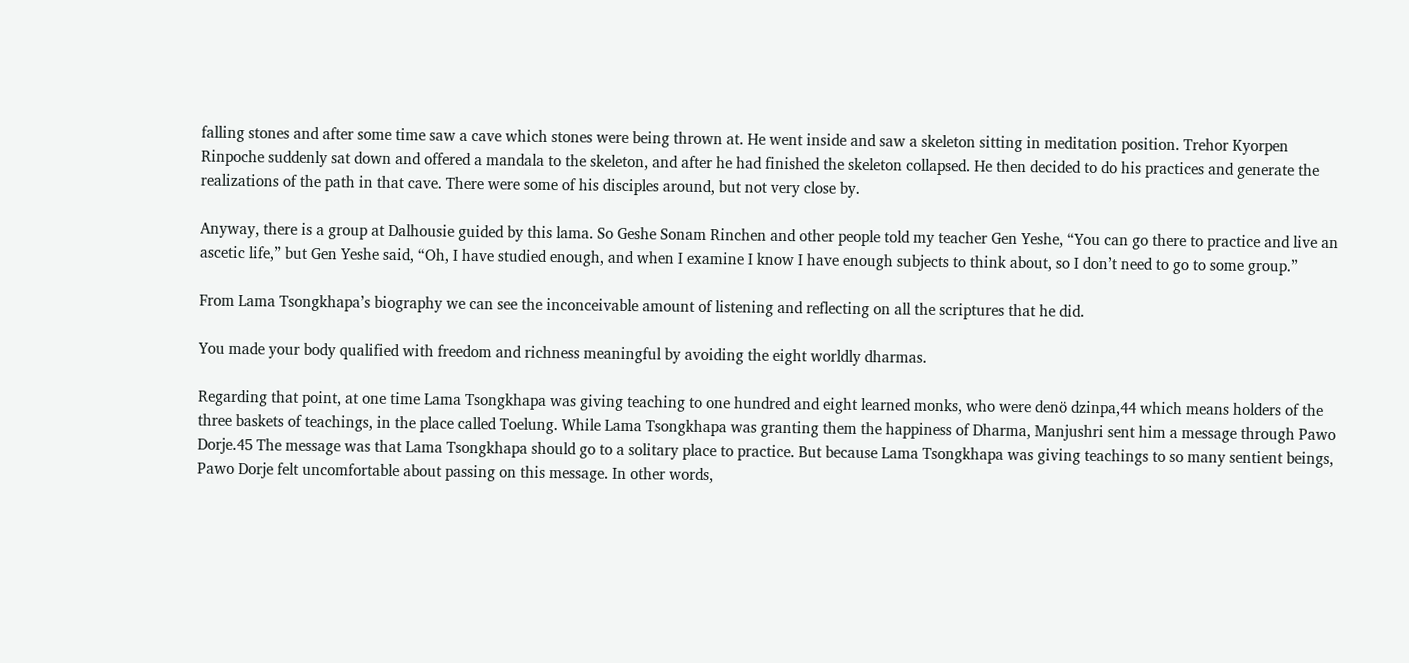falling stones and after some time saw a cave which stones were being thrown at. He went inside and saw a skeleton sitting in meditation position. Trehor Kyorpen Rinpoche suddenly sat down and offered a mandala to the skeleton, and after he had finished the skeleton collapsed. He then decided to do his practices and generate the realizations of the path in that cave. There were some of his disciples around, but not very close by.

Anyway, there is a group at Dalhousie guided by this lama. So Geshe Sonam Rinchen and other people told my teacher Gen Yeshe, “You can go there to practice and live an ascetic life,” but Gen Yeshe said, “Oh, I have studied enough, and when I examine I know I have enough subjects to think about, so I don’t need to go to some group.”

From Lama Tsongkhapa’s biography we can see the inconceivable amount of listening and reflecting on all the scriptures that he did.

You made your body qualified with freedom and richness meaningful by avoiding the eight worldly dharmas.

Regarding that point, at one time Lama Tsongkhapa was giving teaching to one hundred and eight learned monks, who were denö dzinpa,44 which means holders of the three baskets of teachings, in the place called Toelung. While Lama Tsongkhapa was granting them the happiness of Dharma, Manjushri sent him a message through Pawo Dorje.45 The message was that Lama Tsongkhapa should go to a solitary place to practice. But because Lama Tsongkhapa was giving teachings to so many sentient beings, Pawo Dorje felt uncomfortable about passing on this message. In other words,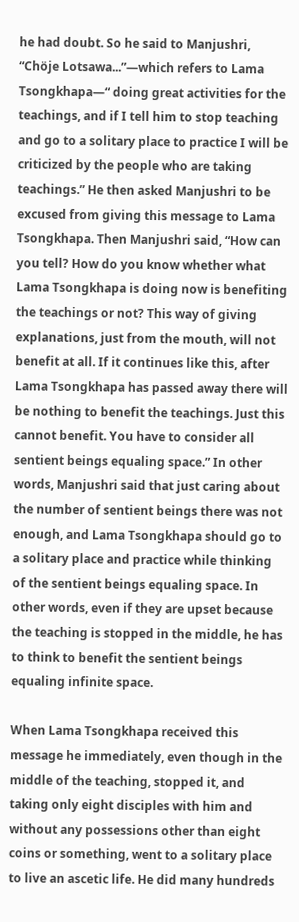he had doubt. So he said to Manjushri, “Chöje Lotsawa...”—which refers to Lama Tsongkhapa—“ doing great activities for the teachings, and if I tell him to stop teaching and go to a solitary place to practice I will be criticized by the people who are taking teachings.” He then asked Manjushri to be excused from giving this message to Lama Tsongkhapa. Then Manjushri said, “How can you tell? How do you know whether what Lama Tsongkhapa is doing now is benefiting the teachings or not? This way of giving explanations, just from the mouth, will not benefit at all. If it continues like this, after Lama Tsongkhapa has passed away there will be nothing to benefit the teachings. Just this cannot benefit. You have to consider all sentient beings equaling space.” In other words, Manjushri said that just caring about the number of sentient beings there was not enough, and Lama Tsongkhapa should go to a solitary place and practice while thinking of the sentient beings equaling space. In other words, even if they are upset because the teaching is stopped in the middle, he has to think to benefit the sentient beings equaling infinite space.

When Lama Tsongkhapa received this message he immediately, even though in the middle of the teaching, stopped it, and taking only eight disciples with him and without any possessions other than eight coins or something, went to a solitary place to live an ascetic life. He did many hundreds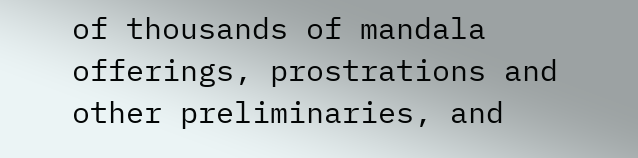of thousands of mandala offerings, prostrations and other preliminaries, and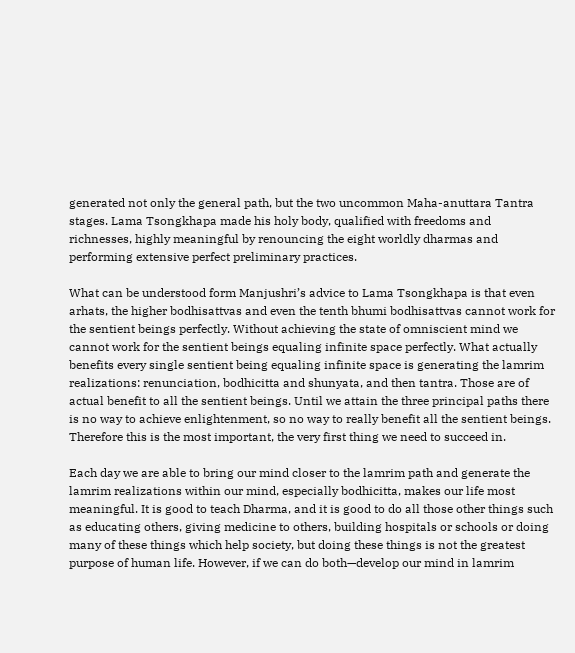generated not only the general path, but the two uncommon Maha-anuttara Tantra stages. Lama Tsongkhapa made his holy body, qualified with freedoms and richnesses, highly meaningful by renouncing the eight worldly dharmas and performing extensive perfect preliminary practices.

What can be understood form Manjushri’s advice to Lama Tsongkhapa is that even arhats, the higher bodhisattvas and even the tenth bhumi bodhisattvas cannot work for the sentient beings perfectly. Without achieving the state of omniscient mind we cannot work for the sentient beings equaling infinite space perfectly. What actually benefits every single sentient being equaling infinite space is generating the lamrim realizations: renunciation, bodhicitta and shunyata, and then tantra. Those are of actual benefit to all the sentient beings. Until we attain the three principal paths there is no way to achieve enlightenment, so no way to really benefit all the sentient beings. Therefore this is the most important, the very first thing we need to succeed in.

Each day we are able to bring our mind closer to the lamrim path and generate the lamrim realizations within our mind, especially bodhicitta, makes our life most meaningful. It is good to teach Dharma, and it is good to do all those other things such as educating others, giving medicine to others, building hospitals or schools or doing many of these things which help society, but doing these things is not the greatest purpose of human life. However, if we can do both—develop our mind in lamrim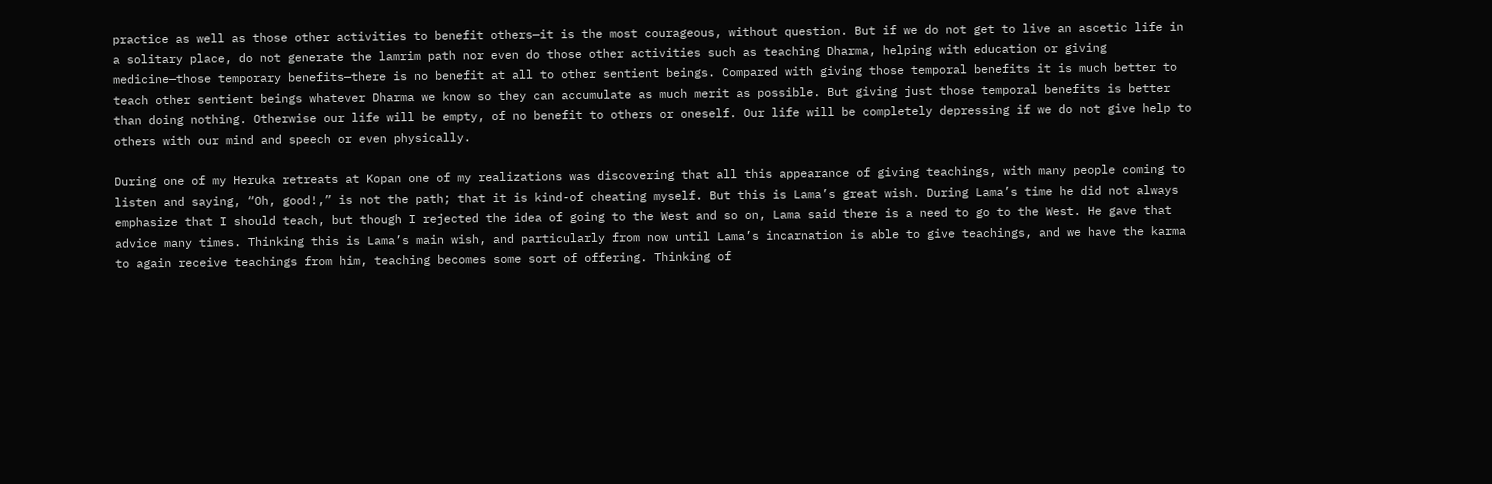practice as well as those other activities to benefit others—it is the most courageous, without question. But if we do not get to live an ascetic life in a solitary place, do not generate the lamrim path nor even do those other activities such as teaching Dharma, helping with education or giving medicine—those temporary benefits—there is no benefit at all to other sentient beings. Compared with giving those temporal benefits it is much better to teach other sentient beings whatever Dharma we know so they can accumulate as much merit as possible. But giving just those temporal benefits is better than doing nothing. Otherwise our life will be empty, of no benefit to others or oneself. Our life will be completely depressing if we do not give help to others with our mind and speech or even physically.

During one of my Heruka retreats at Kopan one of my realizations was discovering that all this appearance of giving teachings, with many people coming to listen and saying, “Oh, good!,” is not the path; that it is kind-of cheating myself. But this is Lama’s great wish. During Lama’s time he did not always emphasize that I should teach, but though I rejected the idea of going to the West and so on, Lama said there is a need to go to the West. He gave that advice many times. Thinking this is Lama’s main wish, and particularly from now until Lama’s incarnation is able to give teachings, and we have the karma to again receive teachings from him, teaching becomes some sort of offering. Thinking of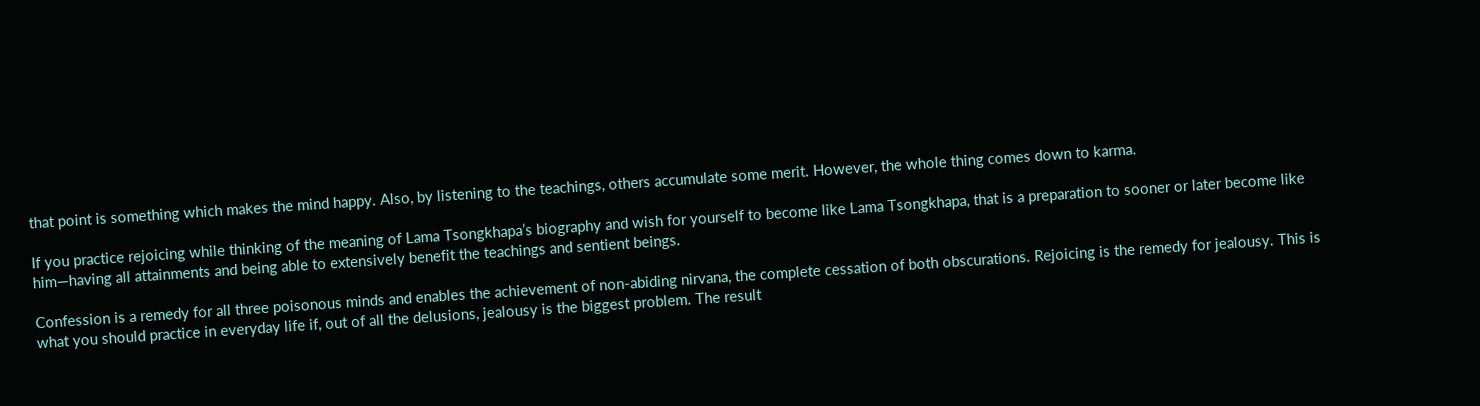that point is something which makes the mind happy. Also, by listening to the teachings, others accumulate some merit. However, the whole thing comes down to karma.

If you practice rejoicing while thinking of the meaning of Lama Tsongkhapa’s biography and wish for yourself to become like Lama Tsongkhapa, that is a preparation to sooner or later become like him—having all attainments and being able to extensively benefit the teachings and sentient beings.

Confession is a remedy for all three poisonous minds and enables the achievement of non-abiding nirvana, the complete cessation of both obscurations. Rejoicing is the remedy for jealousy. This is what you should practice in everyday life if, out of all the delusions, jealousy is the biggest problem. The result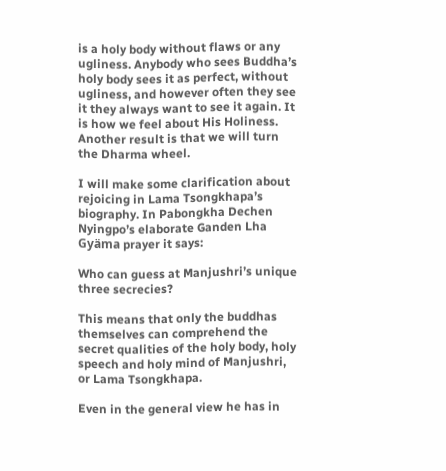is a holy body without flaws or any ugliness. Anybody who sees Buddha’s holy body sees it as perfect, without ugliness, and however often they see it they always want to see it again. It is how we feel about His Holiness. Another result is that we will turn the Dharma wheel.

I will make some clarification about rejoicing in Lama Tsongkhapa’s biography. In Pabongkha Dechen Nyingpo’s elaborate Ganden Lha Gyäma prayer it says:

Who can guess at Manjushri’s unique three secrecies?

This means that only the buddhas themselves can comprehend the secret qualities of the holy body, holy speech and holy mind of Manjushri, or Lama Tsongkhapa.

Even in the general view he has in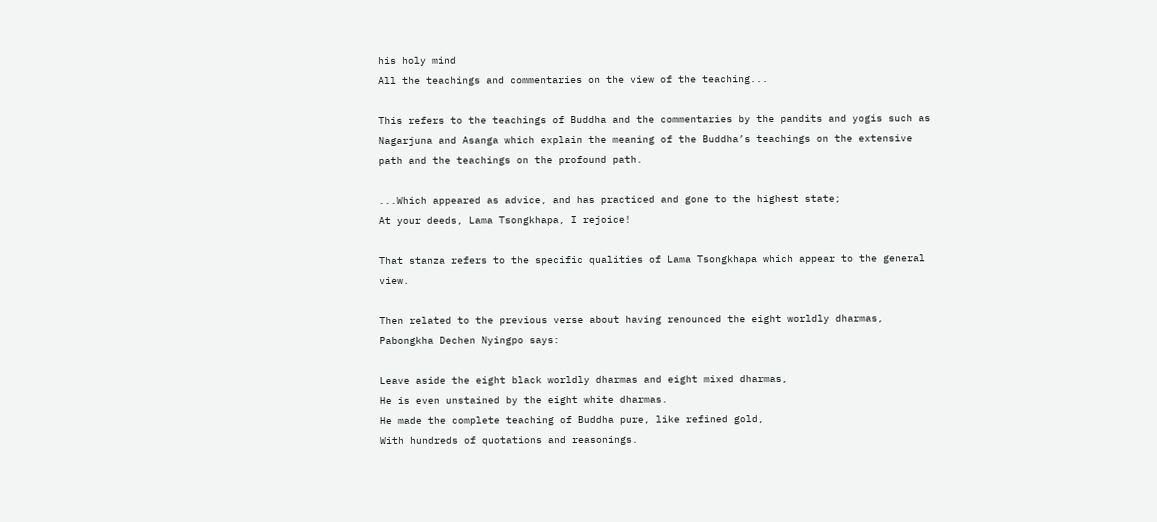his holy mind
All the teachings and commentaries on the view of the teaching...

This refers to the teachings of Buddha and the commentaries by the pandits and yogis such as Nagarjuna and Asanga which explain the meaning of the Buddha’s teachings on the extensive path and the teachings on the profound path.

...Which appeared as advice, and has practiced and gone to the highest state;
At your deeds, Lama Tsongkhapa, I rejoice!

That stanza refers to the specific qualities of Lama Tsongkhapa which appear to the general view.

Then related to the previous verse about having renounced the eight worldly dharmas, Pabongkha Dechen Nyingpo says:

Leave aside the eight black worldly dharmas and eight mixed dharmas,
He is even unstained by the eight white dharmas.
He made the complete teaching of Buddha pure, like refined gold,
With hundreds of quotations and reasonings.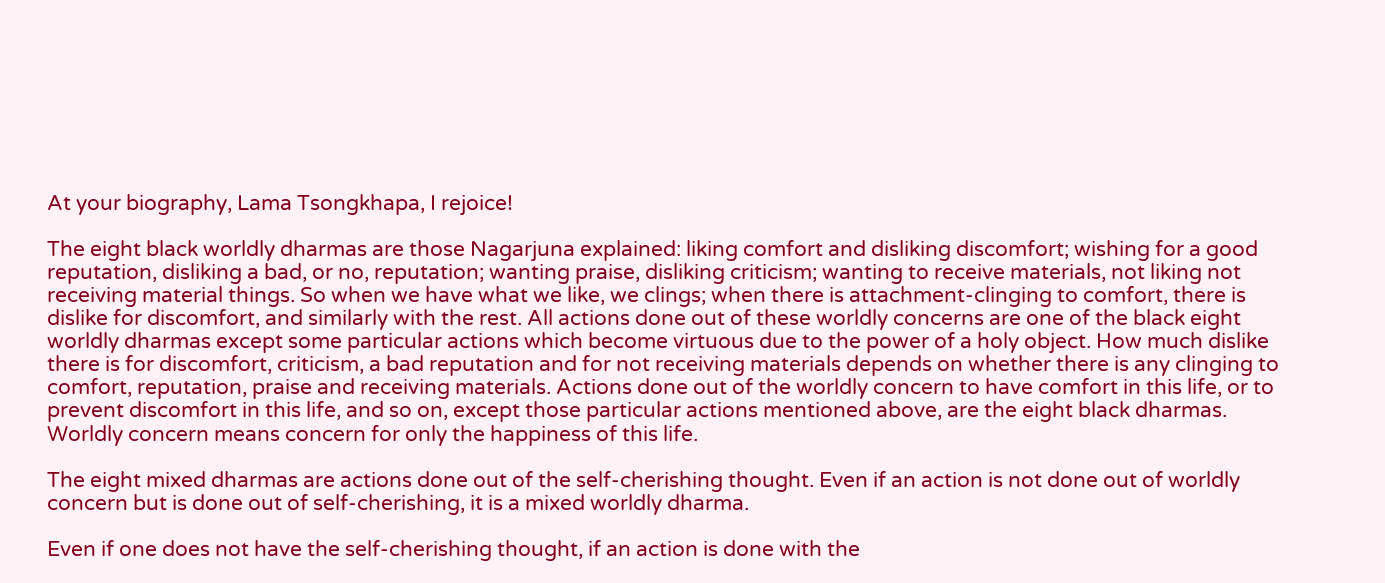At your biography, Lama Tsongkhapa, I rejoice!

The eight black worldly dharmas are those Nagarjuna explained: liking comfort and disliking discomfort; wishing for a good reputation, disliking a bad, or no, reputation; wanting praise, disliking criticism; wanting to receive materials, not liking not receiving material things. So when we have what we like, we clings; when there is attachment-clinging to comfort, there is dislike for discomfort, and similarly with the rest. All actions done out of these worldly concerns are one of the black eight worldly dharmas except some particular actions which become virtuous due to the power of a holy object. How much dislike there is for discomfort, criticism, a bad reputation and for not receiving materials depends on whether there is any clinging to comfort, reputation, praise and receiving materials. Actions done out of the worldly concern to have comfort in this life, or to prevent discomfort in this life, and so on, except those particular actions mentioned above, are the eight black dharmas. Worldly concern means concern for only the happiness of this life.

The eight mixed dharmas are actions done out of the self-cherishing thought. Even if an action is not done out of worldly concern but is done out of self-cherishing, it is a mixed worldly dharma.

Even if one does not have the self-cherishing thought, if an action is done with the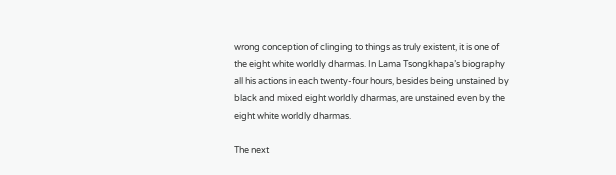wrong conception of clinging to things as truly existent, it is one of the eight white worldly dharmas. In Lama Tsongkhapa’s biography all his actions in each twenty-four hours, besides being unstained by black and mixed eight worldly dharmas, are unstained even by the eight white worldly dharmas.

The next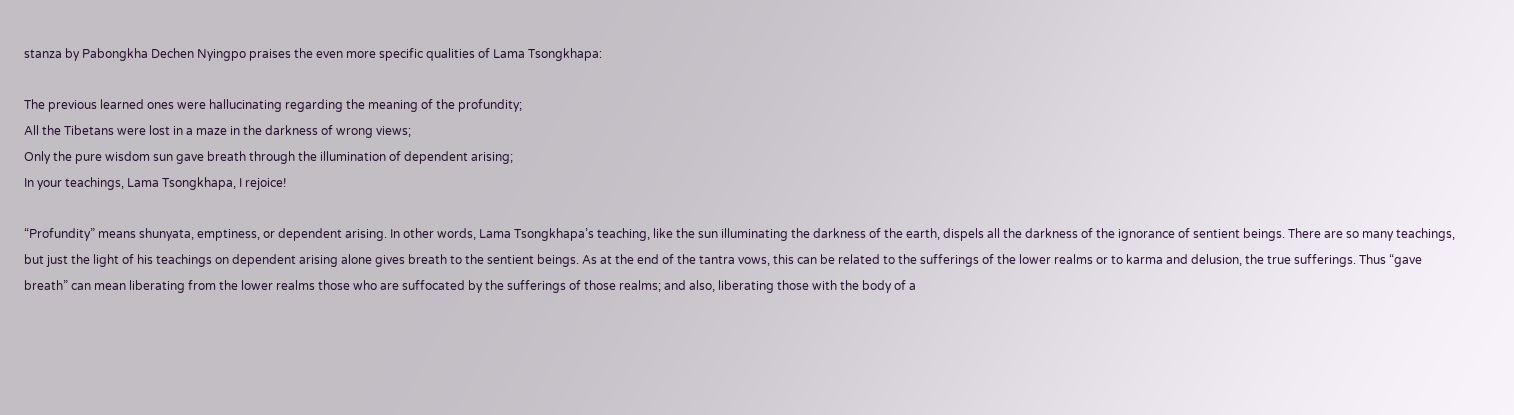stanza by Pabongkha Dechen Nyingpo praises the even more specific qualities of Lama Tsongkhapa:

The previous learned ones were hallucinating regarding the meaning of the profundity;
All the Tibetans were lost in a maze in the darkness of wrong views;
Only the pure wisdom sun gave breath through the illumination of dependent arising;
In your teachings, Lama Tsongkhapa, I rejoice!

“Profundity” means shunyata, emptiness, or dependent arising. In other words, Lama Tsongkhapa’s teaching, like the sun illuminating the darkness of the earth, dispels all the darkness of the ignorance of sentient beings. There are so many teachings, but just the light of his teachings on dependent arising alone gives breath to the sentient beings. As at the end of the tantra vows, this can be related to the sufferings of the lower realms or to karma and delusion, the true sufferings. Thus “gave breath” can mean liberating from the lower realms those who are suffocated by the sufferings of those realms; and also, liberating those with the body of a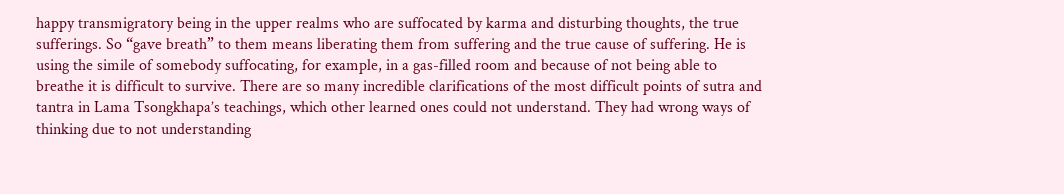happy transmigratory being in the upper realms who are suffocated by karma and disturbing thoughts, the true sufferings. So “gave breath” to them means liberating them from suffering and the true cause of suffering. He is using the simile of somebody suffocating, for example, in a gas-filled room and because of not being able to breathe it is difficult to survive. There are so many incredible clarifications of the most difficult points of sutra and tantra in Lama Tsongkhapa’s teachings, which other learned ones could not understand. They had wrong ways of thinking due to not understanding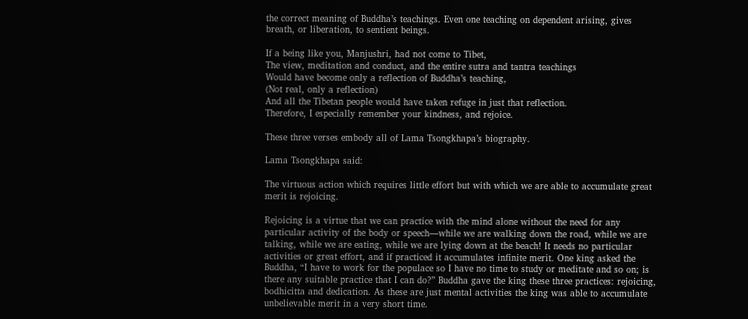the correct meaning of Buddha’s teachings. Even one teaching on dependent arising, gives breath, or liberation, to sentient beings.

If a being like you, Manjushri, had not come to Tibet,
The view, meditation and conduct, and the entire sutra and tantra teachings
Would have become only a reflection of Buddha’s teaching,
(Not real, only a reflection)
And all the Tibetan people would have taken refuge in just that reflection.
Therefore, I especially remember your kindness, and rejoice.

These three verses embody all of Lama Tsongkhapa’s biography.

Lama Tsongkhapa said:

The virtuous action which requires little effort but with which we are able to accumulate great merit is rejoicing.

Rejoicing is a virtue that we can practice with the mind alone without the need for any particular activity of the body or speech—while we are walking down the road, while we are talking, while we are eating, while we are lying down at the beach! It needs no particular activities or great effort, and if practiced it accumulates infinite merit. One king asked the Buddha, “I have to work for the populace so I have no time to study or meditate and so on; is there any suitable practice that I can do?” Buddha gave the king these three practices: rejoicing, bodhicitta and dedication. As these are just mental activities the king was able to accumulate unbelievable merit in a very short time.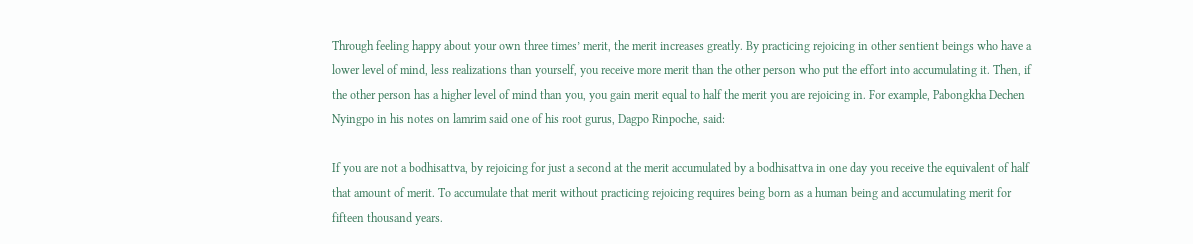Through feeling happy about your own three times’ merit, the merit increases greatly. By practicing rejoicing in other sentient beings who have a lower level of mind, less realizations than yourself, you receive more merit than the other person who put the effort into accumulating it. Then, if the other person has a higher level of mind than you, you gain merit equal to half the merit you are rejoicing in. For example, Pabongkha Dechen Nyingpo in his notes on lamrim said one of his root gurus, Dagpo Rinpoche, said:

If you are not a bodhisattva, by rejoicing for just a second at the merit accumulated by a bodhisattva in one day you receive the equivalent of half that amount of merit. To accumulate that merit without practicing rejoicing requires being born as a human being and accumulating merit for fifteen thousand years.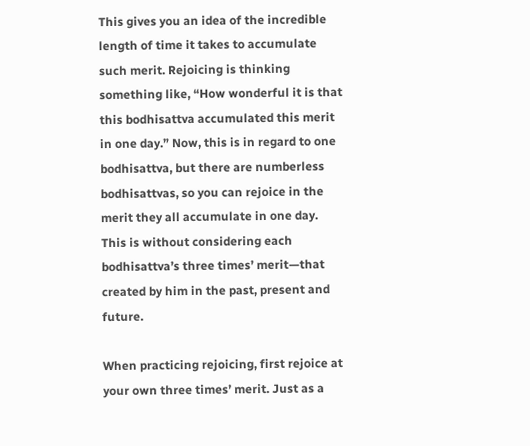This gives you an idea of the incredible length of time it takes to accumulate such merit. Rejoicing is thinking something like, “How wonderful it is that this bodhisattva accumulated this merit in one day.” Now, this is in regard to one bodhisattva, but there are numberless bodhisattvas, so you can rejoice in the merit they all accumulate in one day. This is without considering each bodhisattva’s three times’ merit—that created by him in the past, present and future.

When practicing rejoicing, first rejoice at your own three times’ merit. Just as a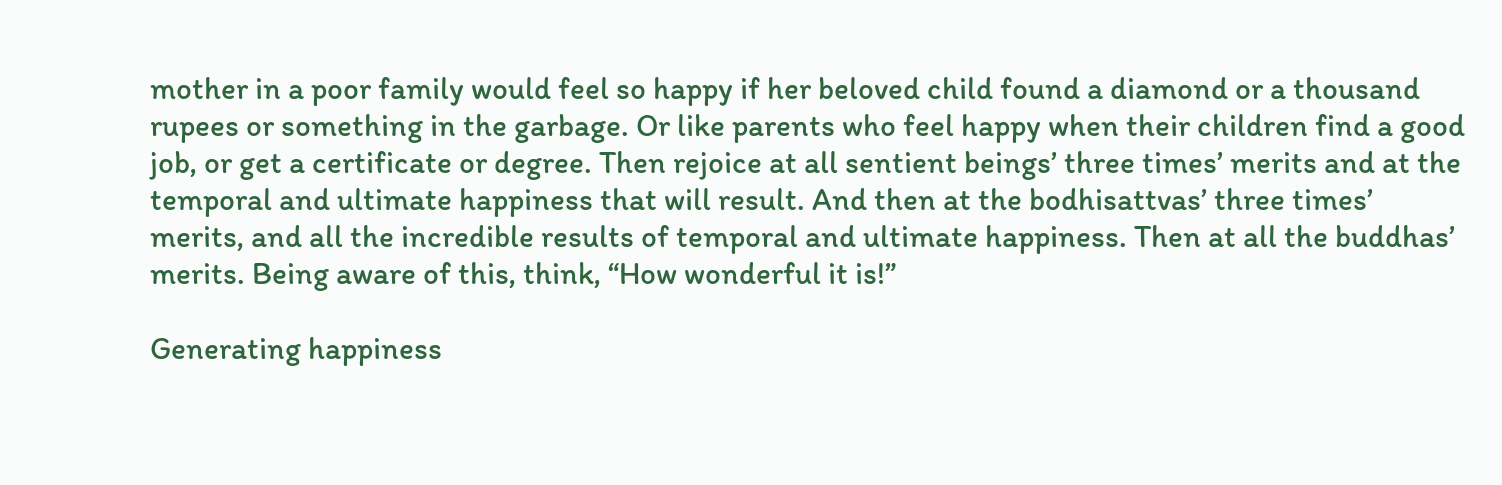mother in a poor family would feel so happy if her beloved child found a diamond or a thousand rupees or something in the garbage. Or like parents who feel happy when their children find a good job, or get a certificate or degree. Then rejoice at all sentient beings’ three times’ merits and at the temporal and ultimate happiness that will result. And then at the bodhisattvas’ three times’ merits, and all the incredible results of temporal and ultimate happiness. Then at all the buddhas’ merits. Being aware of this, think, “How wonderful it is!”

Generating happiness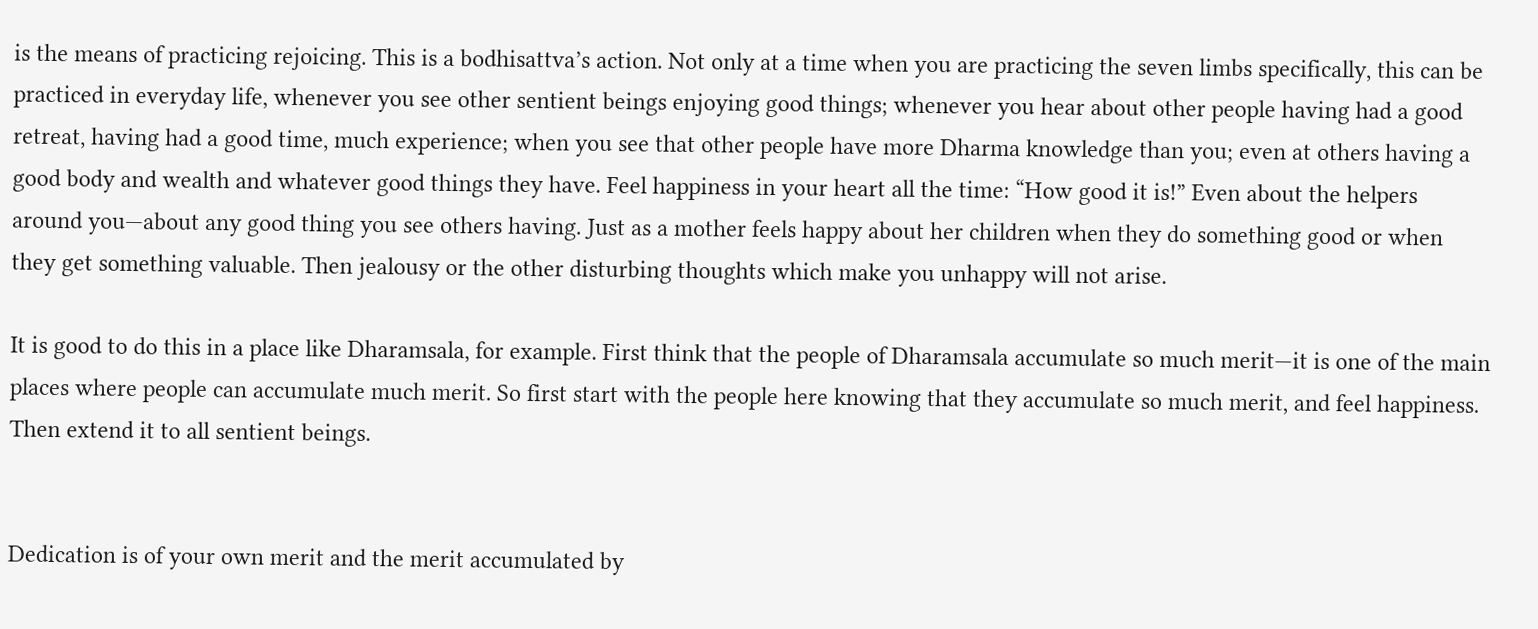is the means of practicing rejoicing. This is a bodhisattva’s action. Not only at a time when you are practicing the seven limbs specifically, this can be practiced in everyday life, whenever you see other sentient beings enjoying good things; whenever you hear about other people having had a good retreat, having had a good time, much experience; when you see that other people have more Dharma knowledge than you; even at others having a good body and wealth and whatever good things they have. Feel happiness in your heart all the time: “How good it is!” Even about the helpers around you—about any good thing you see others having. Just as a mother feels happy about her children when they do something good or when they get something valuable. Then jealousy or the other disturbing thoughts which make you unhappy will not arise.

It is good to do this in a place like Dharamsala, for example. First think that the people of Dharamsala accumulate so much merit—it is one of the main places where people can accumulate much merit. So first start with the people here knowing that they accumulate so much merit, and feel happiness. Then extend it to all sentient beings.


Dedication is of your own merit and the merit accumulated by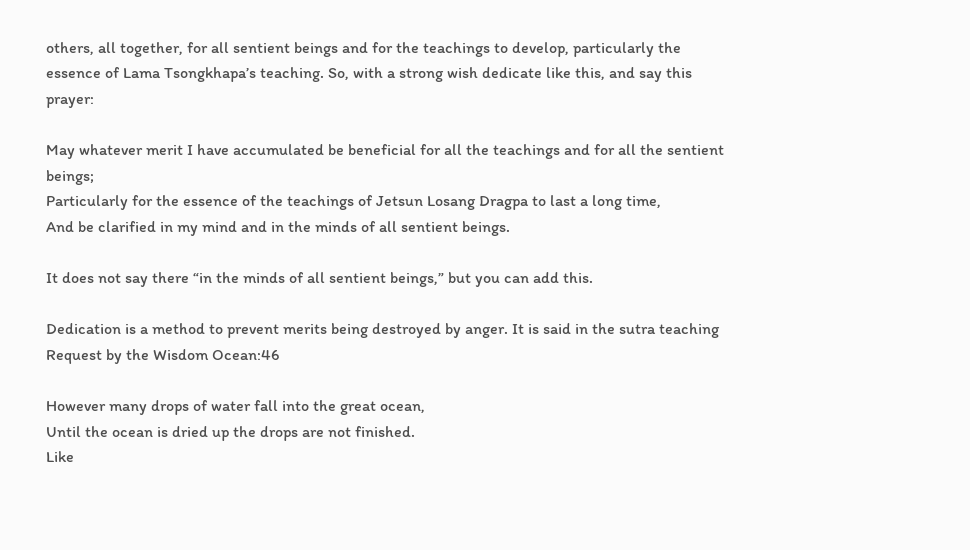others, all together, for all sentient beings and for the teachings to develop, particularly the essence of Lama Tsongkhapa’s teaching. So, with a strong wish dedicate like this, and say this prayer:

May whatever merit I have accumulated be beneficial for all the teachings and for all the sentient beings;
Particularly for the essence of the teachings of Jetsun Losang Dragpa to last a long time,
And be clarified in my mind and in the minds of all sentient beings.

It does not say there “in the minds of all sentient beings,” but you can add this.

Dedication is a method to prevent merits being destroyed by anger. It is said in the sutra teaching Request by the Wisdom Ocean:46

However many drops of water fall into the great ocean,
Until the ocean is dried up the drops are not finished.
Like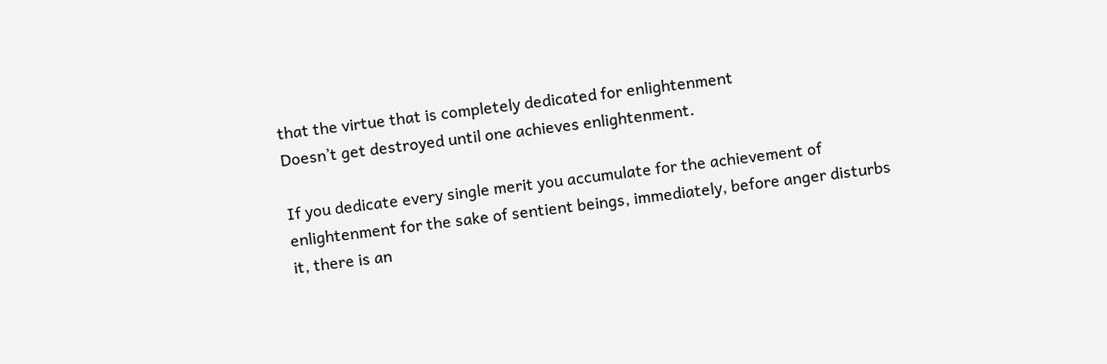that the virtue that is completely dedicated for enlightenment
Doesn’t get destroyed until one achieves enlightenment.

If you dedicate every single merit you accumulate for the achievement of enlightenment for the sake of sentient beings, immediately, before anger disturbs it, there is an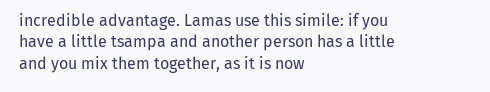incredible advantage. Lamas use this simile: if you have a little tsampa and another person has a little and you mix them together, as it is now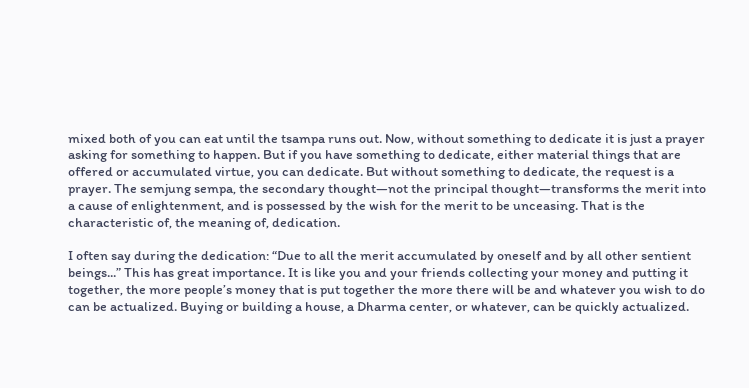mixed both of you can eat until the tsampa runs out. Now, without something to dedicate it is just a prayer asking for something to happen. But if you have something to dedicate, either material things that are offered or accumulated virtue, you can dedicate. But without something to dedicate, the request is a prayer. The semjung sempa, the secondary thought—not the principal thought—transforms the merit into a cause of enlightenment, and is possessed by the wish for the merit to be unceasing. That is the characteristic of, the meaning of, dedication.

I often say during the dedication: “Due to all the merit accumulated by oneself and by all other sentient beings...” This has great importance. It is like you and your friends collecting your money and putting it together, the more people’s money that is put together the more there will be and whatever you wish to do can be actualized. Buying or building a house, a Dharma center, or whatever, can be quickly actualized.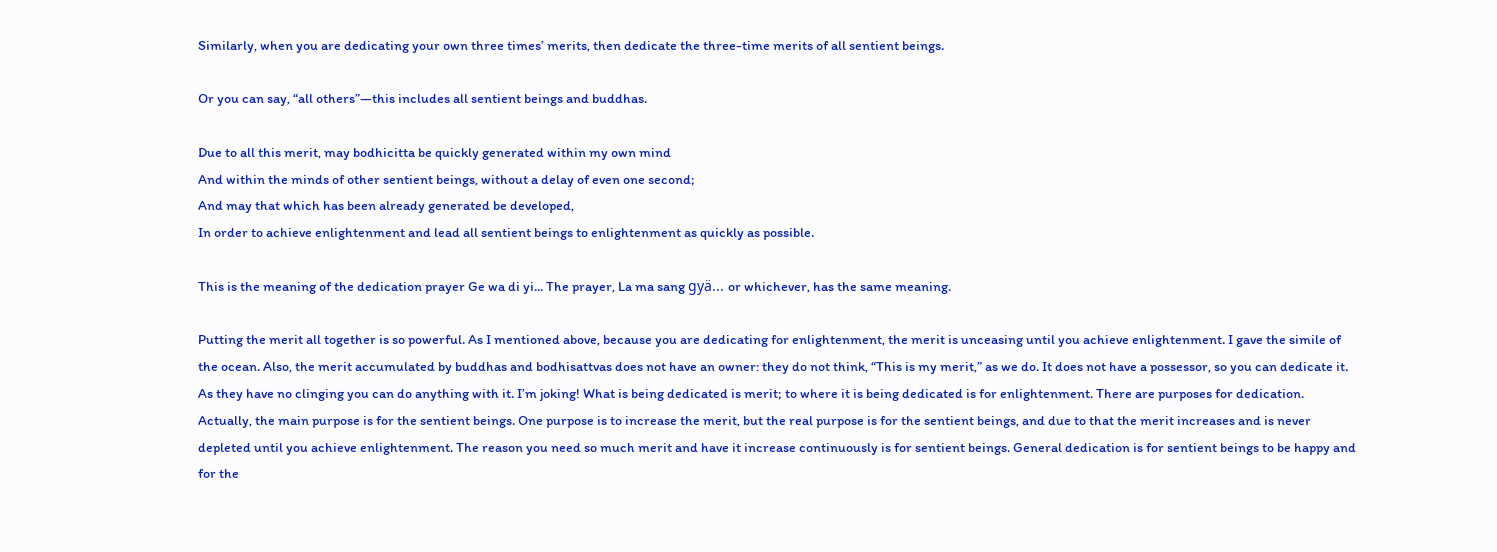Similarly, when you are dedicating your own three times’ merits, then dedicate the three-time merits of all sentient beings.

Or you can say, “all others”—this includes all sentient beings and buddhas.

Due to all this merit, may bodhicitta be quickly generated within my own mind
And within the minds of other sentient beings, without a delay of even one second;
And may that which has been already generated be developed,
In order to achieve enlightenment and lead all sentient beings to enlightenment as quickly as possible.

This is the meaning of the dedication prayer Ge wa di yi... The prayer, La ma sang gyä... or whichever, has the same meaning.

Putting the merit all together is so powerful. As I mentioned above, because you are dedicating for enlightenment, the merit is unceasing until you achieve enlightenment. I gave the simile of the ocean. Also, the merit accumulated by buddhas and bodhisattvas does not have an owner: they do not think, “This is my merit,” as we do. It does not have a possessor, so you can dedicate it. As they have no clinging you can do anything with it. I’m joking! What is being dedicated is merit; to where it is being dedicated is for enlightenment. There are purposes for dedication. Actually, the main purpose is for the sentient beings. One purpose is to increase the merit, but the real purpose is for the sentient beings, and due to that the merit increases and is never depleted until you achieve enlightenment. The reason you need so much merit and have it increase continuously is for sentient beings. General dedication is for sentient beings to be happy and for the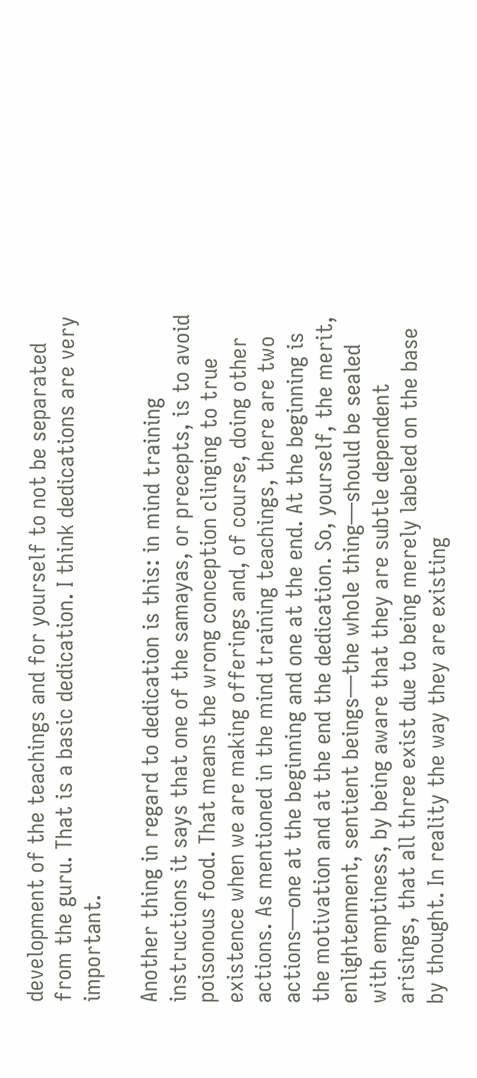development of the teachings and for yourself to not be separated from the guru. That is a basic dedication. I think dedications are very important.

Another thing in regard to dedication is this: in mind training instructions it says that one of the samayas, or precepts, is to avoid poisonous food. That means the wrong conception clinging to true existence when we are making offerings and, of course, doing other actions. As mentioned in the mind training teachings, there are two actions—one at the beginning and one at the end. At the beginning is the motivation and at the end the dedication. So, yourself, the merit, enlightenment, sentient beings—the whole thing—should be sealed with emptiness, by being aware that they are subtle dependent arisings, that all three exist due to being merely labeled on the base by thought. In reality the way they are existing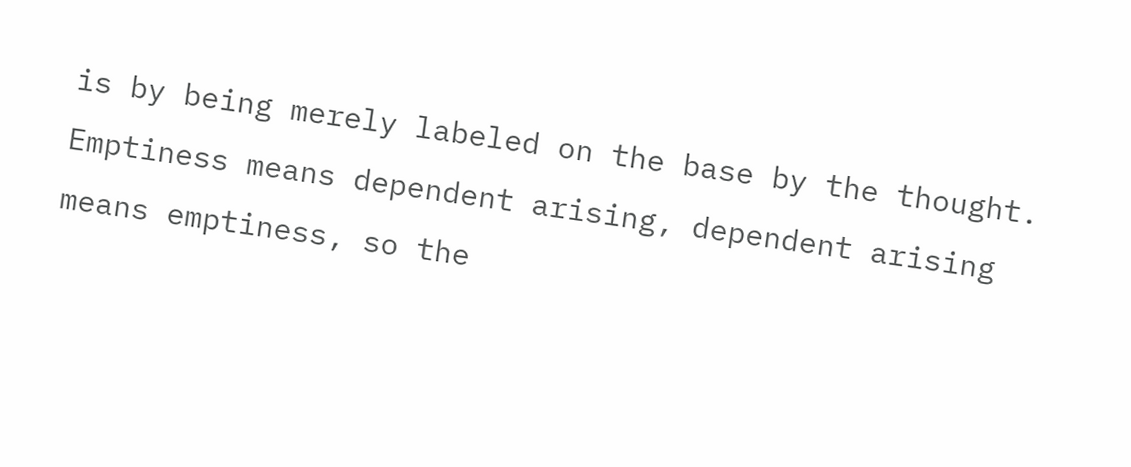is by being merely labeled on the base by the thought. Emptiness means dependent arising, dependent arising means emptiness, so the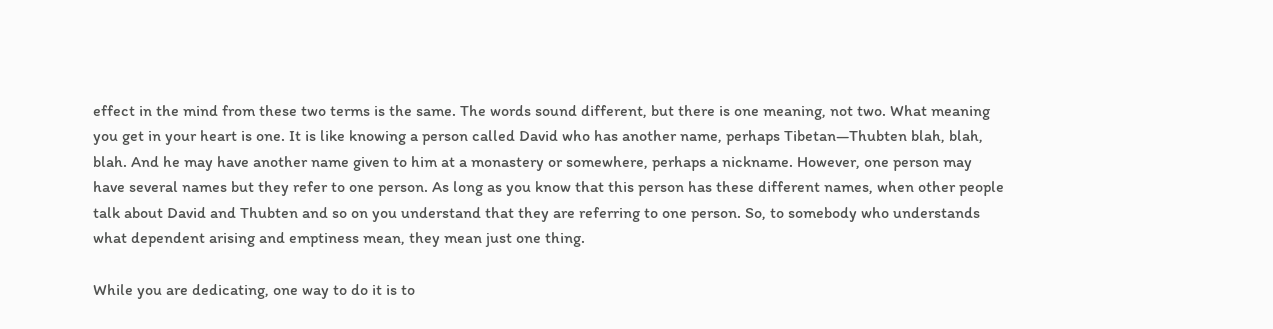effect in the mind from these two terms is the same. The words sound different, but there is one meaning, not two. What meaning you get in your heart is one. It is like knowing a person called David who has another name, perhaps Tibetan—Thubten blah, blah, blah. And he may have another name given to him at a monastery or somewhere, perhaps a nickname. However, one person may have several names but they refer to one person. As long as you know that this person has these different names, when other people talk about David and Thubten and so on you understand that they are referring to one person. So, to somebody who understands what dependent arising and emptiness mean, they mean just one thing.

While you are dedicating, one way to do it is to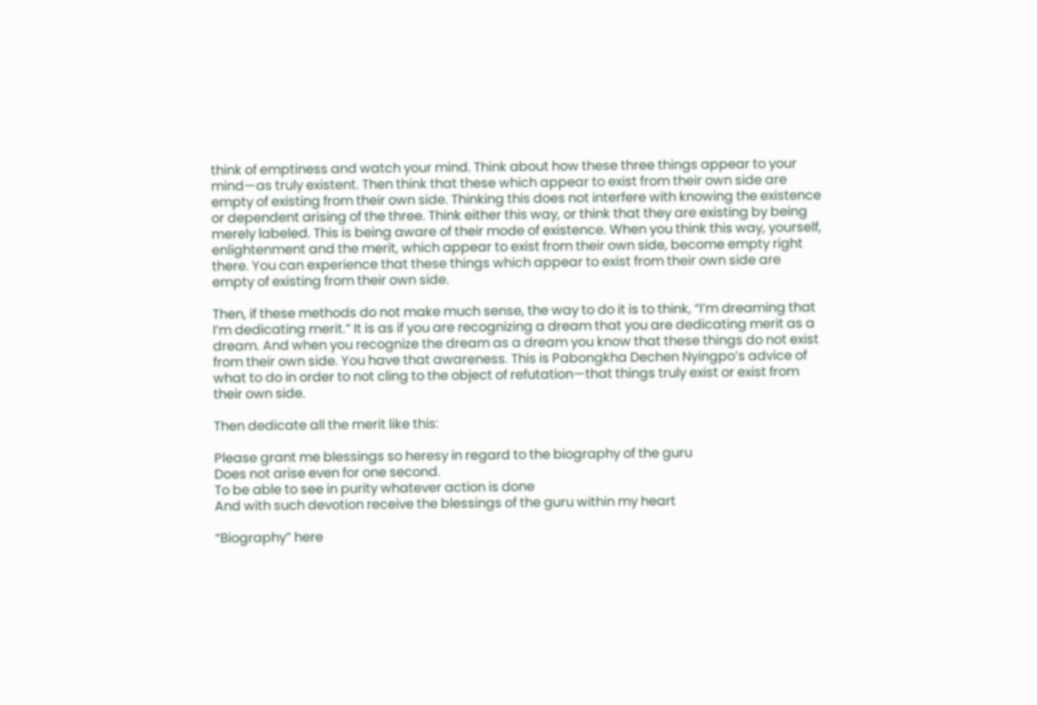think of emptiness and watch your mind. Think about how these three things appear to your mind—as truly existent. Then think that these which appear to exist from their own side are empty of existing from their own side. Thinking this does not interfere with knowing the existence or dependent arising of the three. Think either this way, or think that they are existing by being merely labeled. This is being aware of their mode of existence. When you think this way, yourself, enlightenment and the merit, which appear to exist from their own side, become empty right there. You can experience that these things which appear to exist from their own side are empty of existing from their own side.

Then, if these methods do not make much sense, the way to do it is to think, “I’m dreaming that I’m dedicating merit.” It is as if you are recognizing a dream that you are dedicating merit as a dream. And when you recognize the dream as a dream you know that these things do not exist from their own side. You have that awareness. This is Pabongkha Dechen Nyingpo’s advice of what to do in order to not cling to the object of refutation—that things truly exist or exist from their own side.

Then dedicate all the merit like this:

Please grant me blessings so heresy in regard to the biography of the guru
Does not arise even for one second.
To be able to see in purity whatever action is done
And with such devotion receive the blessings of the guru within my heart

“Biography” here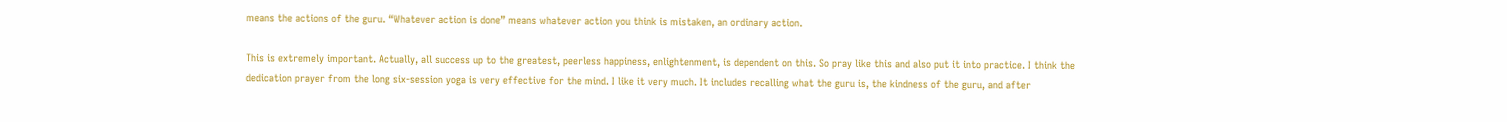means the actions of the guru. “Whatever action is done” means whatever action you think is mistaken, an ordinary action.

This is extremely important. Actually, all success up to the greatest, peerless happiness, enlightenment, is dependent on this. So pray like this and also put it into practice. I think the dedication prayer from the long six-session yoga is very effective for the mind. I like it very much. It includes recalling what the guru is, the kindness of the guru, and after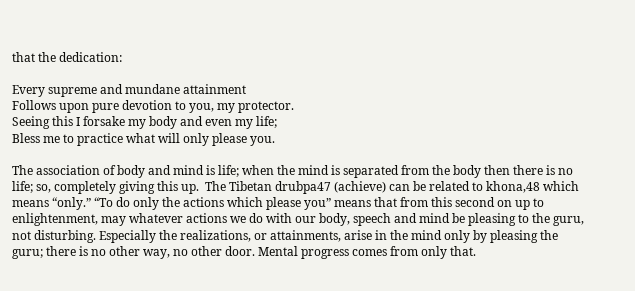that the dedication:

Every supreme and mundane attainment
Follows upon pure devotion to you, my protector.
Seeing this I forsake my body and even my life;
Bless me to practice what will only please you.

The association of body and mind is life; when the mind is separated from the body then there is no life; so, completely giving this up.  The Tibetan drubpa47 (achieve) can be related to khona,48 which means “only.” “To do only the actions which please you” means that from this second on up to enlightenment, may whatever actions we do with our body, speech and mind be pleasing to the guru, not disturbing. Especially the realizations, or attainments, arise in the mind only by pleasing the guru; there is no other way, no other door. Mental progress comes from only that.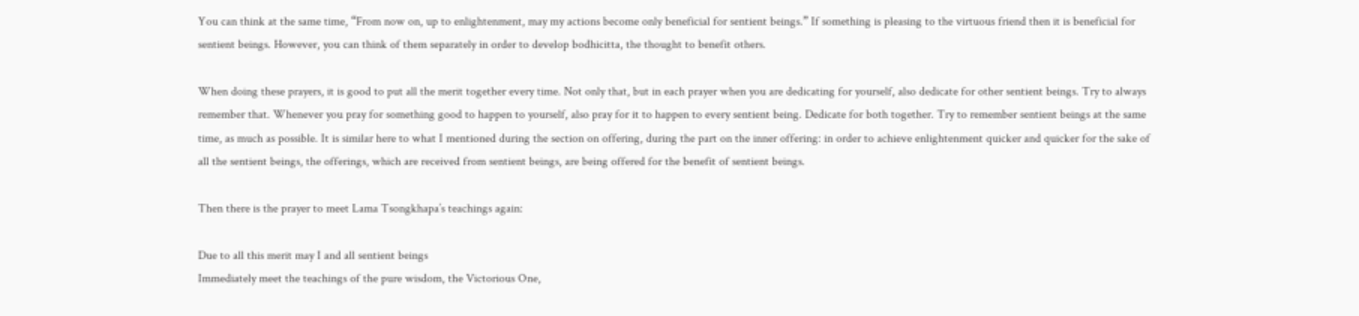You can think at the same time, “From now on, up to enlightenment, may my actions become only beneficial for sentient beings.” If something is pleasing to the virtuous friend then it is beneficial for sentient beings. However, you can think of them separately in order to develop bodhicitta, the thought to benefit others.

When doing these prayers, it is good to put all the merit together every time. Not only that, but in each prayer when you are dedicating for yourself, also dedicate for other sentient beings. Try to always remember that. Whenever you pray for something good to happen to yourself, also pray for it to happen to every sentient being. Dedicate for both together. Try to remember sentient beings at the same time, as much as possible. It is similar here to what I mentioned during the section on offering, during the part on the inner offering: in order to achieve enlightenment quicker and quicker for the sake of all the sentient beings, the offerings, which are received from sentient beings, are being offered for the benefit of sentient beings.

Then there is the prayer to meet Lama Tsongkhapa’s teachings again:

Due to all this merit may I and all sentient beings
Immediately meet the teachings of the pure wisdom, the Victorious One,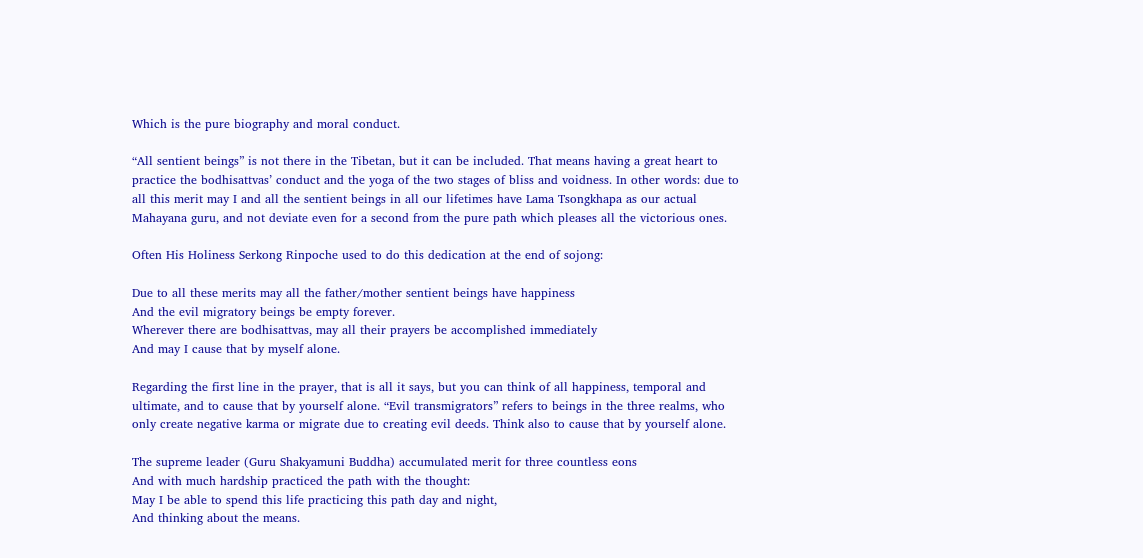Which is the pure biography and moral conduct.

“All sentient beings” is not there in the Tibetan, but it can be included. That means having a great heart to practice the bodhisattvas’ conduct and the yoga of the two stages of bliss and voidness. In other words: due to all this merit may I and all the sentient beings in all our lifetimes have Lama Tsongkhapa as our actual Mahayana guru, and not deviate even for a second from the pure path which pleases all the victorious ones.

Often His Holiness Serkong Rinpoche used to do this dedication at the end of sojong:

Due to all these merits may all the father/mother sentient beings have happiness
And the evil migratory beings be empty forever.
Wherever there are bodhisattvas, may all their prayers be accomplished immediately
And may I cause that by myself alone.

Regarding the first line in the prayer, that is all it says, but you can think of all happiness, temporal and ultimate, and to cause that by yourself alone. “Evil transmigrators” refers to beings in the three realms, who only create negative karma or migrate due to creating evil deeds. Think also to cause that by yourself alone.

The supreme leader (Guru Shakyamuni Buddha) accumulated merit for three countless eons
And with much hardship practiced the path with the thought:
May I be able to spend this life practicing this path day and night,
And thinking about the means.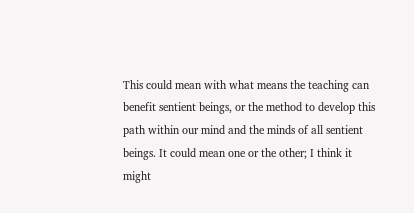This could mean with what means the teaching can benefit sentient beings, or the method to develop this path within our mind and the minds of all sentient beings. It could mean one or the other; I think it might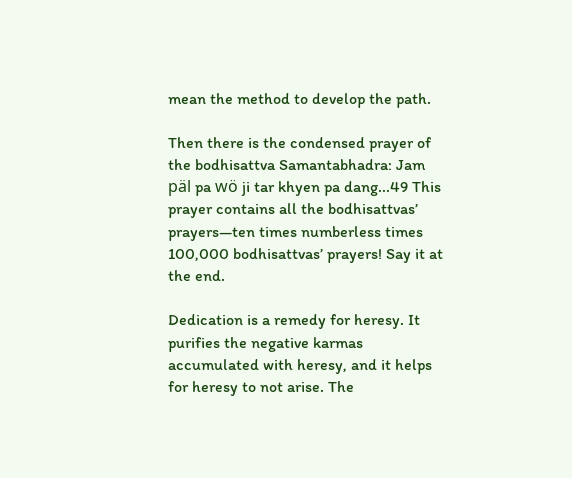mean the method to develop the path.

Then there is the condensed prayer of the bodhisattva Samantabhadra: Jam päl pa wö ji tar khyen pa dang...49 This prayer contains all the bodhisattvas’ prayers—ten times numberless times 100,000 bodhisattvas’ prayers! Say it at the end.

Dedication is a remedy for heresy. It purifies the negative karmas accumulated with heresy, and it helps for heresy to not arise. The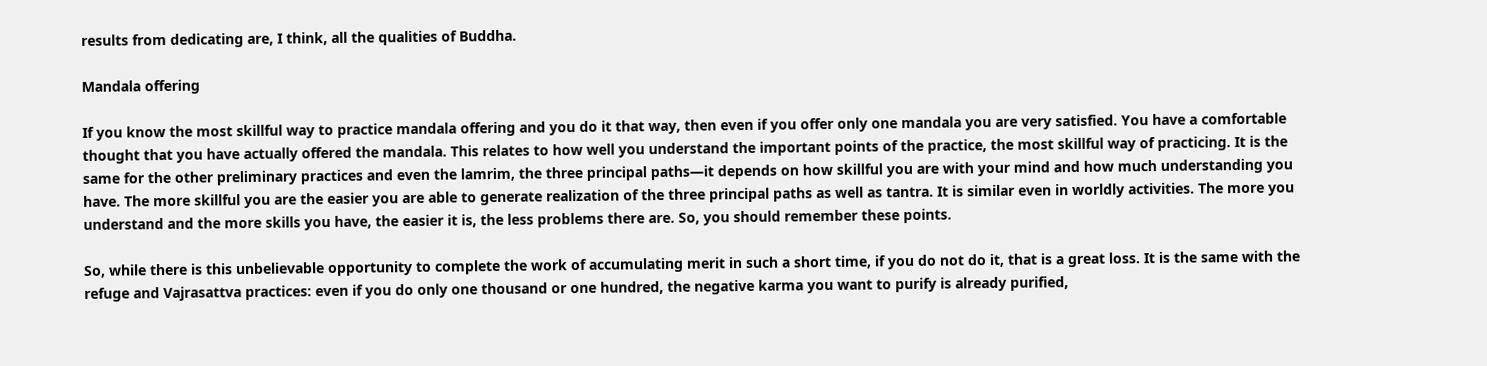results from dedicating are, I think, all the qualities of Buddha.

Mandala offering

If you know the most skillful way to practice mandala offering and you do it that way, then even if you offer only one mandala you are very satisfied. You have a comfortable thought that you have actually offered the mandala. This relates to how well you understand the important points of the practice, the most skillful way of practicing. It is the same for the other preliminary practices and even the lamrim, the three principal paths—it depends on how skillful you are with your mind and how much understanding you have. The more skillful you are the easier you are able to generate realization of the three principal paths as well as tantra. It is similar even in worldly activities. The more you understand and the more skills you have, the easier it is, the less problems there are. So, you should remember these points.

So, while there is this unbelievable opportunity to complete the work of accumulating merit in such a short time, if you do not do it, that is a great loss. It is the same with the refuge and Vajrasattva practices: even if you do only one thousand or one hundred, the negative karma you want to purify is already purified,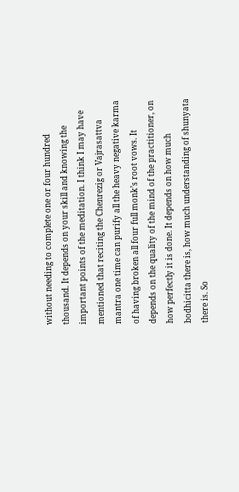without needing to complete one or four hundred thousand. It depends on your skill and knowing the important points of the meditation. I think I may have mentioned that reciting the Chenrezig or Vajrasattva mantra one time can purify all the heavy negative karma of having broken all four full monk’s root vows. It depends on the quality of the mind of the practitioner, on how perfectly it is done. It depends on how much bodhicitta there is, how much understanding of shunyata there is. So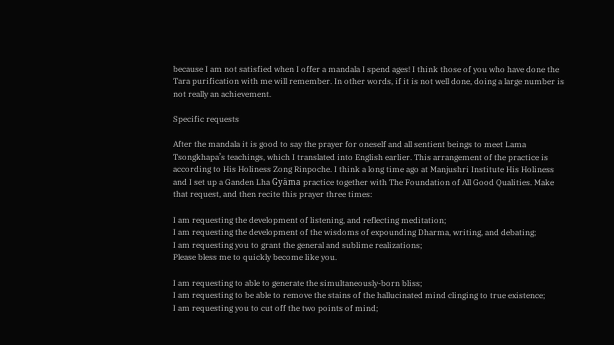because I am not satisfied when I offer a mandala I spend ages! I think those of you who have done the Tara purification with me will remember. In other words, if it is not well done, doing a large number is not really an achievement.

Specific requests

After the mandala it is good to say the prayer for oneself and all sentient beings to meet Lama Tsongkhapa’s teachings, which I translated into English earlier. This arrangement of the practice is according to His Holiness Zong Rinpoche. I think a long time ago at Manjushri Institute His Holiness and I set up a Ganden Lha Gyäma practice together with The Foundation of All Good Qualities. Make that request, and then recite this prayer three times:

I am requesting the development of listening, and reflecting meditation;
I am requesting the development of the wisdoms of expounding Dharma, writing, and debating;
I am requesting you to grant the general and sublime realizations;
Please bless me to quickly become like you.

I am requesting to able to generate the simultaneously-born bliss;
I am requesting to be able to remove the stains of the hallucinated mind clinging to true existence;
I am requesting you to cut off the two points of mind;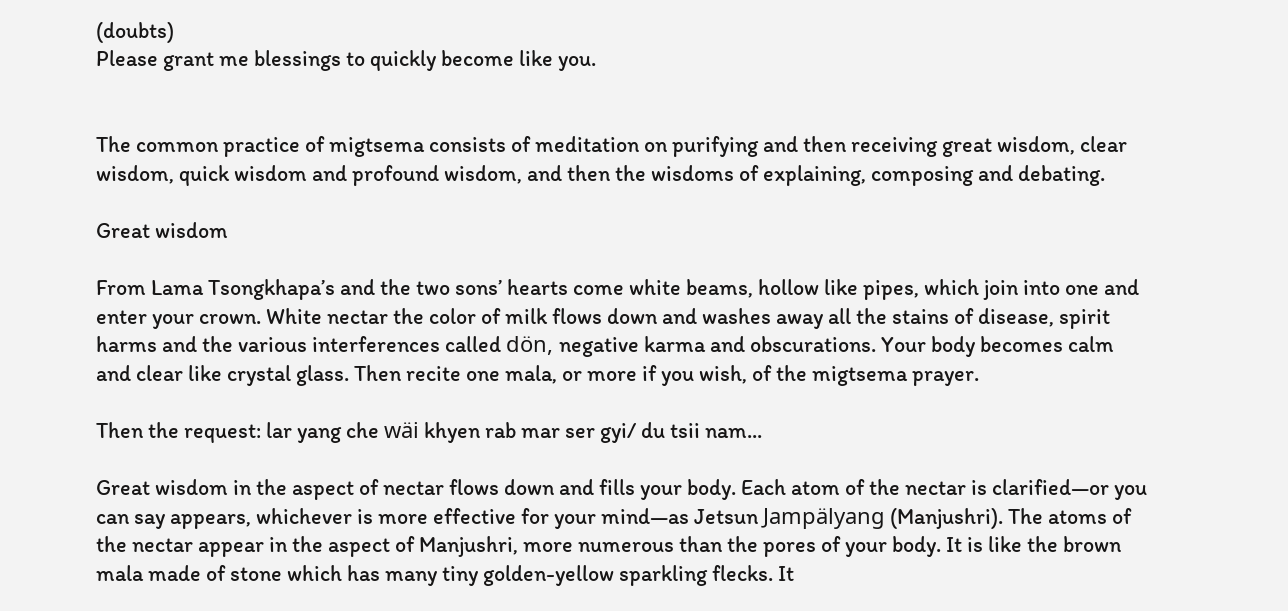(doubts)
Please grant me blessings to quickly become like you.


The common practice of migtsema consists of meditation on purifying and then receiving great wisdom, clear wisdom, quick wisdom and profound wisdom, and then the wisdoms of explaining, composing and debating.

Great wisdom

From Lama Tsongkhapa’s and the two sons’ hearts come white beams, hollow like pipes, which join into one and enter your crown. White nectar the color of milk flows down and washes away all the stains of disease, spirit harms and the various interferences called dön, negative karma and obscurations. Your body becomes calm and clear like crystal glass. Then recite one mala, or more if you wish, of the migtsema prayer.

Then the request: lar yang che wäi khyen rab mar ser gyi/ du tsii nam...

Great wisdom in the aspect of nectar flows down and fills your body. Each atom of the nectar is clarified—or you can say appears, whichever is more effective for your mind—as Jetsun Jampälyang (Manjushri). The atoms of the nectar appear in the aspect of Manjushri, more numerous than the pores of your body. It is like the brown mala made of stone which has many tiny golden-yellow sparkling flecks. It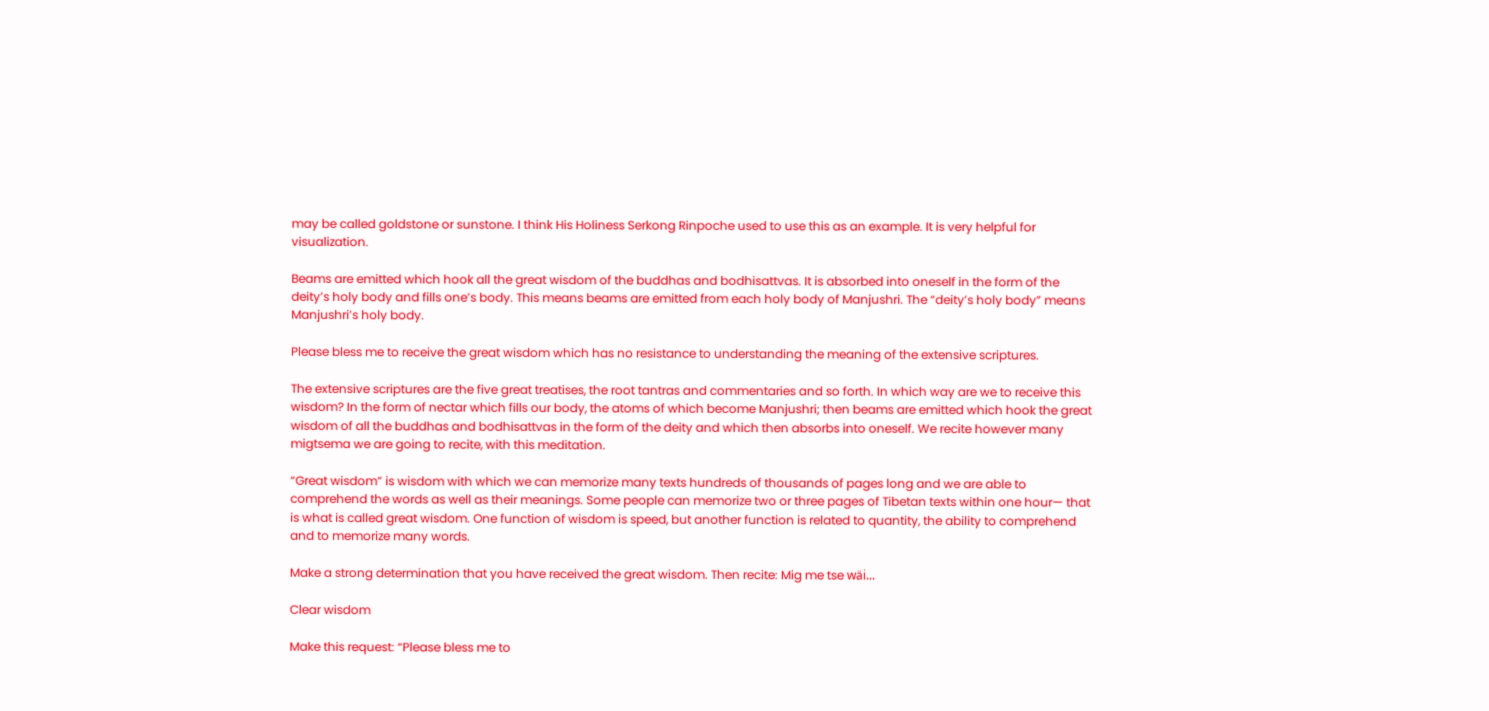may be called goldstone or sunstone. I think His Holiness Serkong Rinpoche used to use this as an example. It is very helpful for visualization.

Beams are emitted which hook all the great wisdom of the buddhas and bodhisattvas. It is absorbed into oneself in the form of the deity’s holy body and fills one’s body. This means beams are emitted from each holy body of Manjushri. The “deity’s holy body” means Manjushri’s holy body.

Please bless me to receive the great wisdom which has no resistance to understanding the meaning of the extensive scriptures.

The extensive scriptures are the five great treatises, the root tantras and commentaries and so forth. In which way are we to receive this wisdom? In the form of nectar which fills our body, the atoms of which become Manjushri; then beams are emitted which hook the great wisdom of all the buddhas and bodhisattvas in the form of the deity and which then absorbs into oneself. We recite however many migtsema we are going to recite, with this meditation.

“Great wisdom” is wisdom with which we can memorize many texts hundreds of thousands of pages long and we are able to comprehend the words as well as their meanings. Some people can memorize two or three pages of Tibetan texts within one hour— that is what is called great wisdom. One function of wisdom is speed, but another function is related to quantity, the ability to comprehend and to memorize many words.

Make a strong determination that you have received the great wisdom. Then recite: Mig me tse wäi...

Clear wisdom

Make this request: “Please bless me to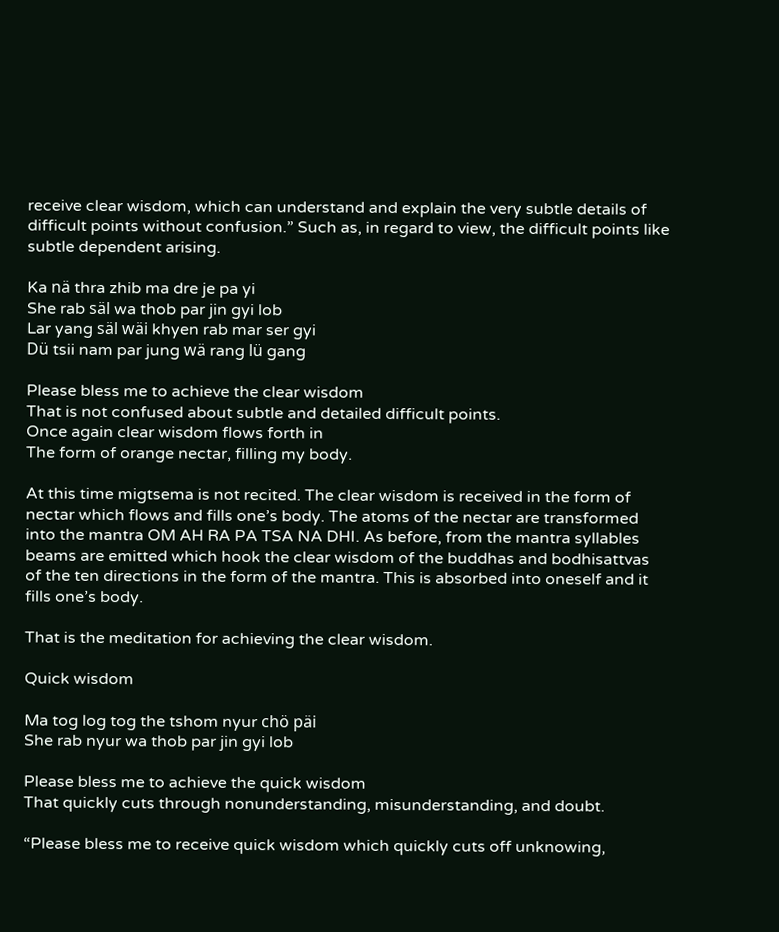receive clear wisdom, which can understand and explain the very subtle details of difficult points without confusion.” Such as, in regard to view, the difficult points like subtle dependent arising.

Ka nä thra zhib ma dre je pa yi
She rab säl wa thob par jin gyi lob
Lar yang säl wäi khyen rab mar ser gyi
Dü tsii nam par jung wä rang lü gang

Please bless me to achieve the clear wisdom
That is not confused about subtle and detailed difficult points.
Once again clear wisdom flows forth in
The form of orange nectar, filling my body.

At this time migtsema is not recited. The clear wisdom is received in the form of nectar which flows and fills one’s body. The atoms of the nectar are transformed into the mantra OM AH RA PA TSA NA DHI. As before, from the mantra syllables beams are emitted which hook the clear wisdom of the buddhas and bodhisattvas of the ten directions in the form of the mantra. This is absorbed into oneself and it fills one’s body.

That is the meditation for achieving the clear wisdom.

Quick wisdom

Ma tog log tog the tshom nyur chö päi
She rab nyur wa thob par jin gyi lob

Please bless me to achieve the quick wisdom
That quickly cuts through nonunderstanding, misunderstanding, and doubt.

“Please bless me to receive quick wisdom which quickly cuts off unknowing,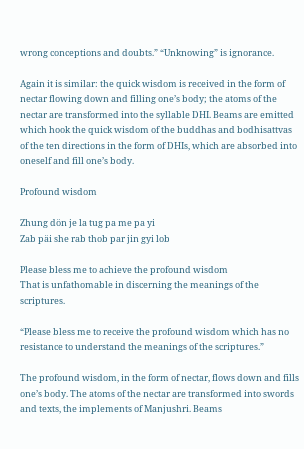wrong conceptions and doubts.” “Unknowing” is ignorance.

Again it is similar: the quick wisdom is received in the form of nectar flowing down and filling one’s body; the atoms of the nectar are transformed into the syllable DHI. Beams are emitted which hook the quick wisdom of the buddhas and bodhisattvas of the ten directions in the form of DHIs, which are absorbed into oneself and fill one’s body.

Profound wisdom

Zhung dön je la tug pa me pa yi
Zab päi she rab thob par jin gyi lob

Please bless me to achieve the profound wisdom
That is unfathomable in discerning the meanings of the scriptures.

“Please bless me to receive the profound wisdom which has no resistance to understand the meanings of the scriptures.”

The profound wisdom, in the form of nectar, flows down and fills one’s body. The atoms of the nectar are transformed into swords and texts, the implements of Manjushri. Beams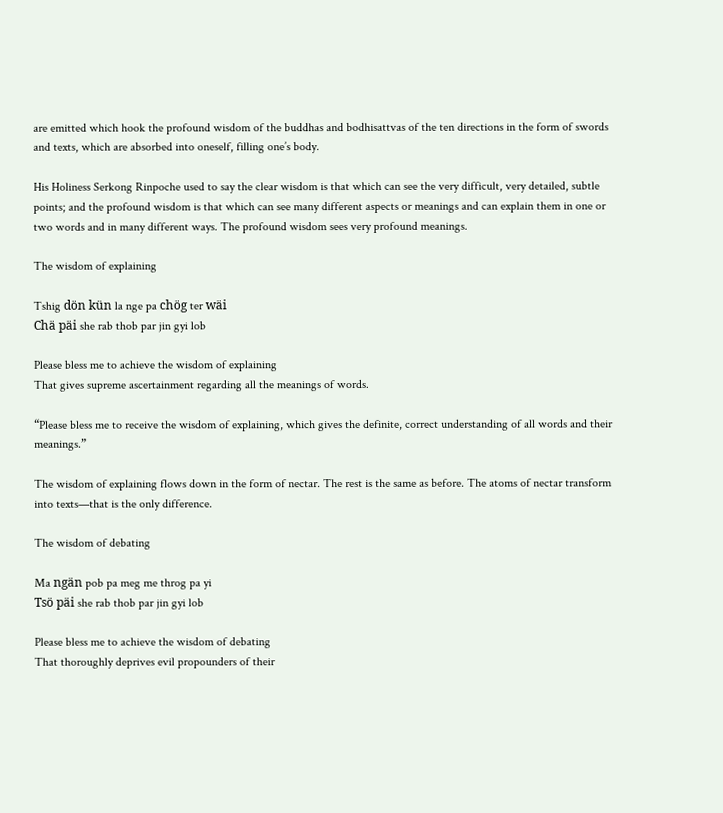are emitted which hook the profound wisdom of the buddhas and bodhisattvas of the ten directions in the form of swords and texts, which are absorbed into oneself, filling one’s body.

His Holiness Serkong Rinpoche used to say the clear wisdom is that which can see the very difficult, very detailed, subtle points; and the profound wisdom is that which can see many different aspects or meanings and can explain them in one or two words and in many different ways. The profound wisdom sees very profound meanings.

The wisdom of explaining

Tshig dön kün la nge pa chög ter wäi
Chä päi she rab thob par jin gyi lob

Please bless me to achieve the wisdom of explaining
That gives supreme ascertainment regarding all the meanings of words.

“Please bless me to receive the wisdom of explaining, which gives the definite, correct understanding of all words and their meanings.”

The wisdom of explaining flows down in the form of nectar. The rest is the same as before. The atoms of nectar transform into texts—that is the only difference.

The wisdom of debating

Ma ngän pob pa meg me throg pa yi
Tsö päi she rab thob par jin gyi lob

Please bless me to achieve the wisdom of debating
That thoroughly deprives evil propounders of their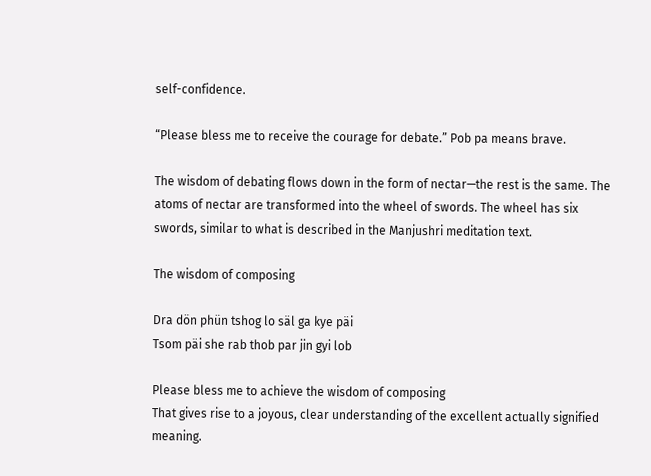self-confidence.

“Please bless me to receive the courage for debate.” Pob pa means brave.

The wisdom of debating flows down in the form of nectar—the rest is the same. The atoms of nectar are transformed into the wheel of swords. The wheel has six swords, similar to what is described in the Manjushri meditation text.

The wisdom of composing

Dra dön phün tshog lo säl ga kye päi
Tsom päi she rab thob par jin gyi lob

Please bless me to achieve the wisdom of composing
That gives rise to a joyous, clear understanding of the excellent actually signified meaning.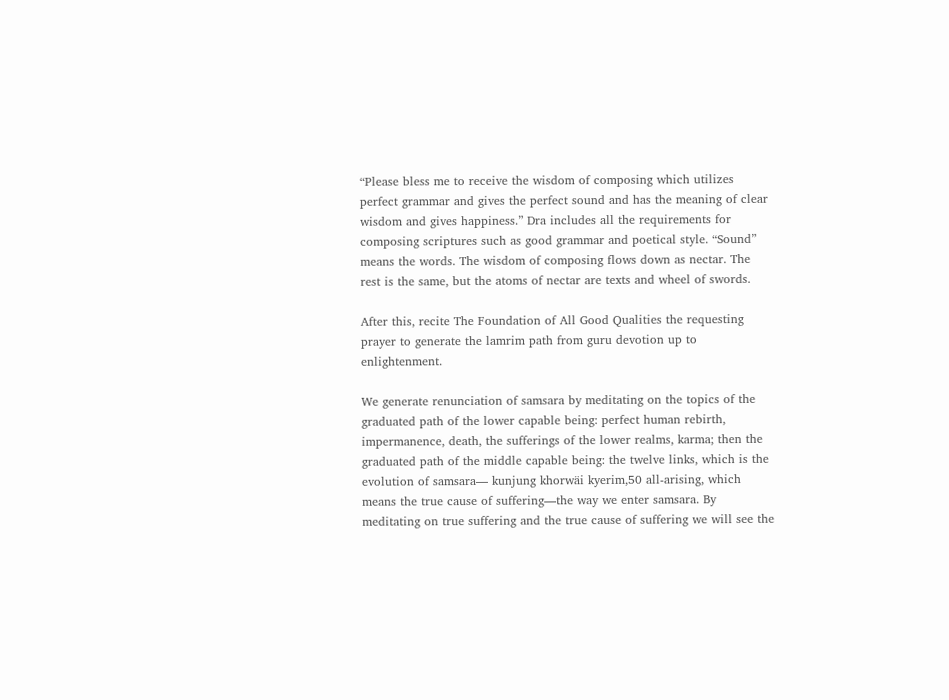“Please bless me to receive the wisdom of composing which utilizes perfect grammar and gives the perfect sound and has the meaning of clear wisdom and gives happiness.” Dra includes all the requirements for composing scriptures such as good grammar and poetical style. “Sound” means the words. The wisdom of composing flows down as nectar. The rest is the same, but the atoms of nectar are texts and wheel of swords.

After this, recite The Foundation of All Good Qualities the requesting prayer to generate the lamrim path from guru devotion up to enlightenment.

We generate renunciation of samsara by meditating on the topics of the graduated path of the lower capable being: perfect human rebirth, impermanence, death, the sufferings of the lower realms, karma; then the graduated path of the middle capable being: the twelve links, which is the evolution of samsara— kunjung khorwäi kyerim,50 all-arising, which means the true cause of suffering—the way we enter samsara. By meditating on true suffering and the true cause of suffering we will see the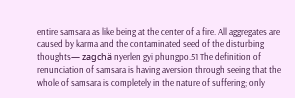entire samsara as like being at the center of a fire. All aggregates are caused by karma and the contaminated seed of the disturbing thoughts— zagchä nyerlen gyi phungpo.51 The definition of renunciation of samsara is having aversion through seeing that the whole of samsara is completely in the nature of suffering; only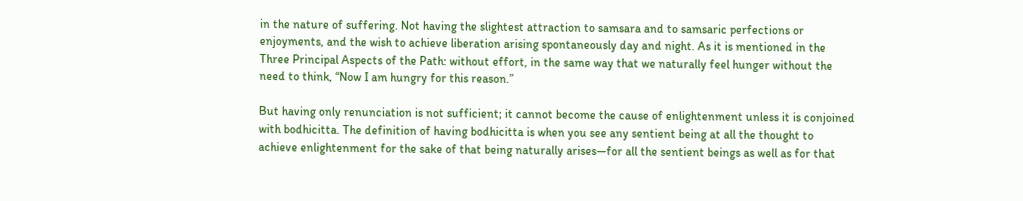in the nature of suffering. Not having the slightest attraction to samsara and to samsaric perfections or enjoyments, and the wish to achieve liberation arising spontaneously day and night. As it is mentioned in the Three Principal Aspects of the Path: without effort, in the same way that we naturally feel hunger without the need to think, “Now I am hungry for this reason.”

But having only renunciation is not sufficient; it cannot become the cause of enlightenment unless it is conjoined with bodhicitta. The definition of having bodhicitta is when you see any sentient being at all the thought to achieve enlightenment for the sake of that being naturally arises—for all the sentient beings as well as for that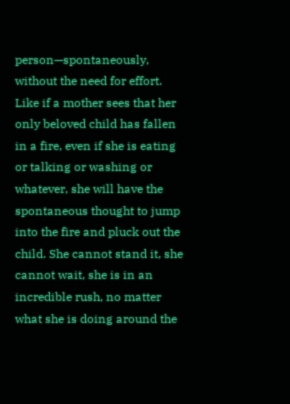person—spontaneously, without the need for effort. Like if a mother sees that her only beloved child has fallen in a fire, even if she is eating or talking or washing or whatever, she will have the spontaneous thought to jump into the fire and pluck out the child. She cannot stand it, she cannot wait, she is in an incredible rush, no matter what she is doing around the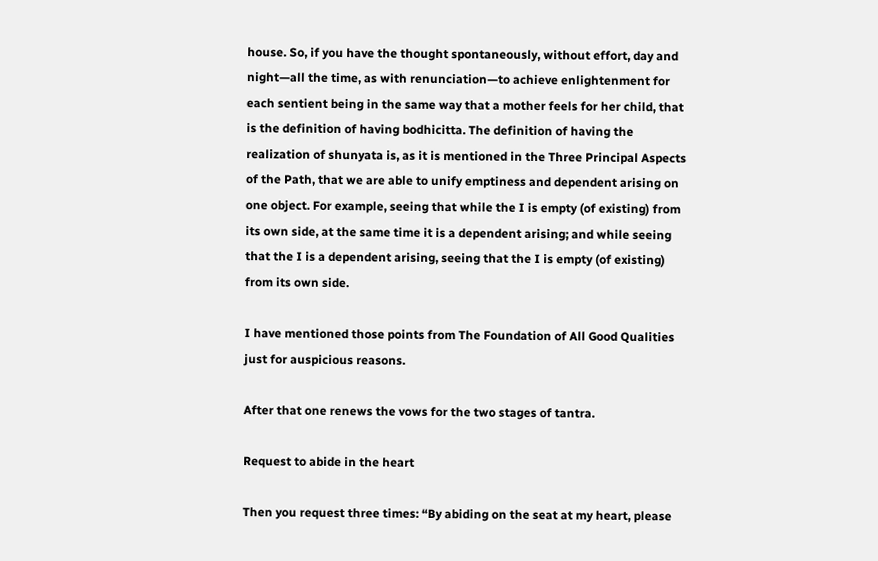house. So, if you have the thought spontaneously, without effort, day and night—all the time, as with renunciation—to achieve enlightenment for each sentient being in the same way that a mother feels for her child, that is the definition of having bodhicitta. The definition of having the realization of shunyata is, as it is mentioned in the Three Principal Aspects of the Path, that we are able to unify emptiness and dependent arising on one object. For example, seeing that while the I is empty (of existing) from its own side, at the same time it is a dependent arising; and while seeing that the I is a dependent arising, seeing that the I is empty (of existing) from its own side.

I have mentioned those points from The Foundation of All Good Qualities just for auspicious reasons.

After that one renews the vows for the two stages of tantra.

Request to abide in the heart

Then you request three times: “By abiding on the seat at my heart, please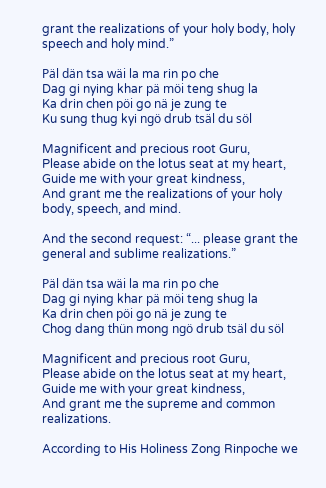grant the realizations of your holy body, holy speech and holy mind.”

Päl dän tsa wäi la ma rin po che
Dag gi nying khar pä möi teng shug la
Ka drin chen pöi go nä je zung te
Ku sung thug kyi ngö drub tsäl du söl

Magnificent and precious root Guru,
Please abide on the lotus seat at my heart,
Guide me with your great kindness,
And grant me the realizations of your holy body, speech, and mind.

And the second request: “... please grant the general and sublime realizations.”

Päl dän tsa wäi la ma rin po che
Dag gi nying khar pä möi teng shug la
Ka drin chen pöi go nä je zung te
Chog dang thün mong ngö drub tsäl du söl

Magnificent and precious root Guru,
Please abide on the lotus seat at my heart,
Guide me with your great kindness,
And grant me the supreme and common realizations.

According to His Holiness Zong Rinpoche we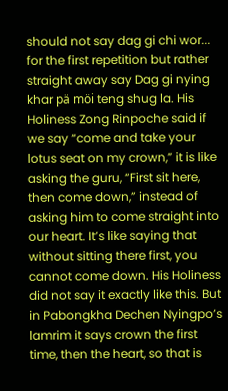should not say dag gi chi wor... for the first repetition but rather straight away say Dag gi nying khar pä möi teng shug la. His Holiness Zong Rinpoche said if we say “come and take your lotus seat on my crown,” it is like asking the guru, “First sit here, then come down,” instead of asking him to come straight into our heart. It’s like saying that without sitting there first, you cannot come down. His Holiness did not say it exactly like this. But in Pabongkha Dechen Nyingpo’s lamrim it says crown the first time, then the heart, so that is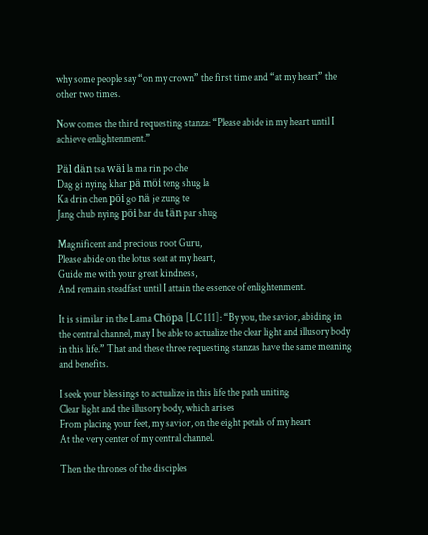why some people say “on my crown” the first time and “at my heart” the other two times.

Now comes the third requesting stanza: “Please abide in my heart until I achieve enlightenment.”

Päl dän tsa wäi la ma rin po che
Dag gi nying khar pä möi teng shug la
Ka drin chen pöi go nä je zung te
Jang chub nying pöi bar du tän par shug

Magnificent and precious root Guru,
Please abide on the lotus seat at my heart,
Guide me with your great kindness,
And remain steadfast until I attain the essence of enlightenment.

It is similar in the Lama Chöpa [LC 111]: “By you, the savior, abiding in the central channel, may I be able to actualize the clear light and illusory body in this life.” That and these three requesting stanzas have the same meaning and benefits.

I seek your blessings to actualize in this life the path uniting
Clear light and the illusory body, which arises
From placing your feet, my savior, on the eight petals of my heart
At the very center of my central channel.

Then the thrones of the disciples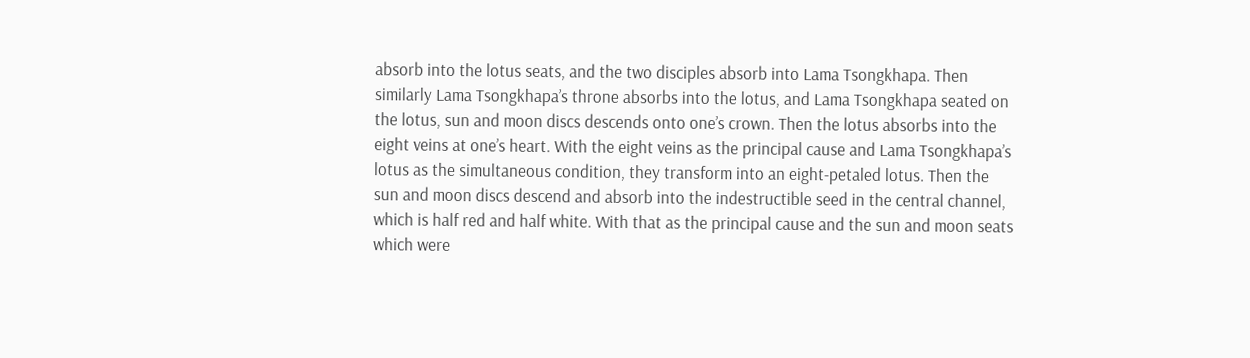absorb into the lotus seats, and the two disciples absorb into Lama Tsongkhapa. Then similarly Lama Tsongkhapa’s throne absorbs into the lotus, and Lama Tsongkhapa seated on the lotus, sun and moon discs descends onto one’s crown. Then the lotus absorbs into the eight veins at one’s heart. With the eight veins as the principal cause and Lama Tsongkhapa’s lotus as the simultaneous condition, they transform into an eight-petaled lotus. Then the sun and moon discs descend and absorb into the indestructible seed in the central channel, which is half red and half white. With that as the principal cause and the sun and moon seats which were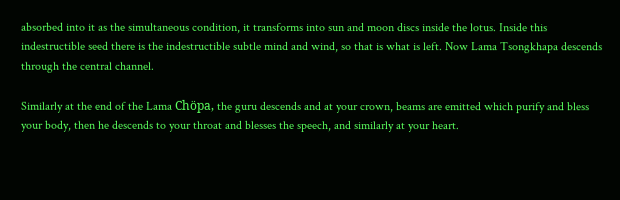absorbed into it as the simultaneous condition, it transforms into sun and moon discs inside the lotus. Inside this indestructible seed there is the indestructible subtle mind and wind, so that is what is left. Now Lama Tsongkhapa descends through the central channel.

Similarly at the end of the Lama Chöpa, the guru descends and at your crown, beams are emitted which purify and bless your body, then he descends to your throat and blesses the speech, and similarly at your heart.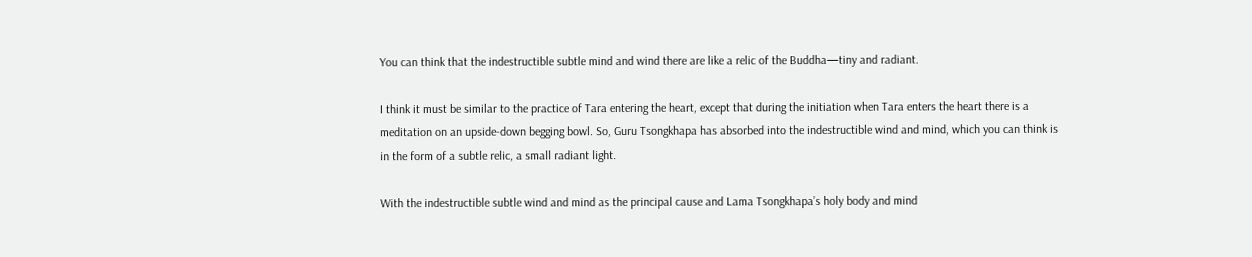You can think that the indestructible subtle mind and wind there are like a relic of the Buddha—tiny and radiant.

I think it must be similar to the practice of Tara entering the heart, except that during the initiation when Tara enters the heart there is a meditation on an upside-down begging bowl. So, Guru Tsongkhapa has absorbed into the indestructible wind and mind, which you can think is in the form of a subtle relic, a small radiant light.

With the indestructible subtle wind and mind as the principal cause and Lama Tsongkhapa’s holy body and mind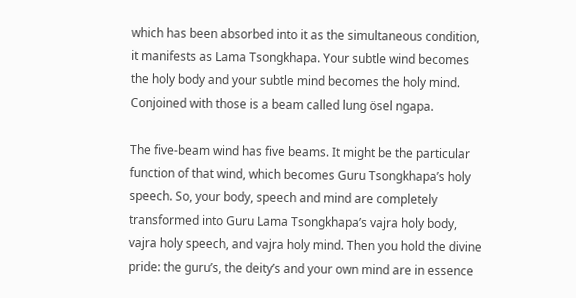which has been absorbed into it as the simultaneous condition, it manifests as Lama Tsongkhapa. Your subtle wind becomes the holy body and your subtle mind becomes the holy mind. Conjoined with those is a beam called lung ösel ngapa.

The five-beam wind has five beams. It might be the particular function of that wind, which becomes Guru Tsongkhapa’s holy speech. So, your body, speech and mind are completely transformed into Guru Lama Tsongkhapa’s vajra holy body, vajra holy speech, and vajra holy mind. Then you hold the divine pride: the guru’s, the deity’s and your own mind are in essence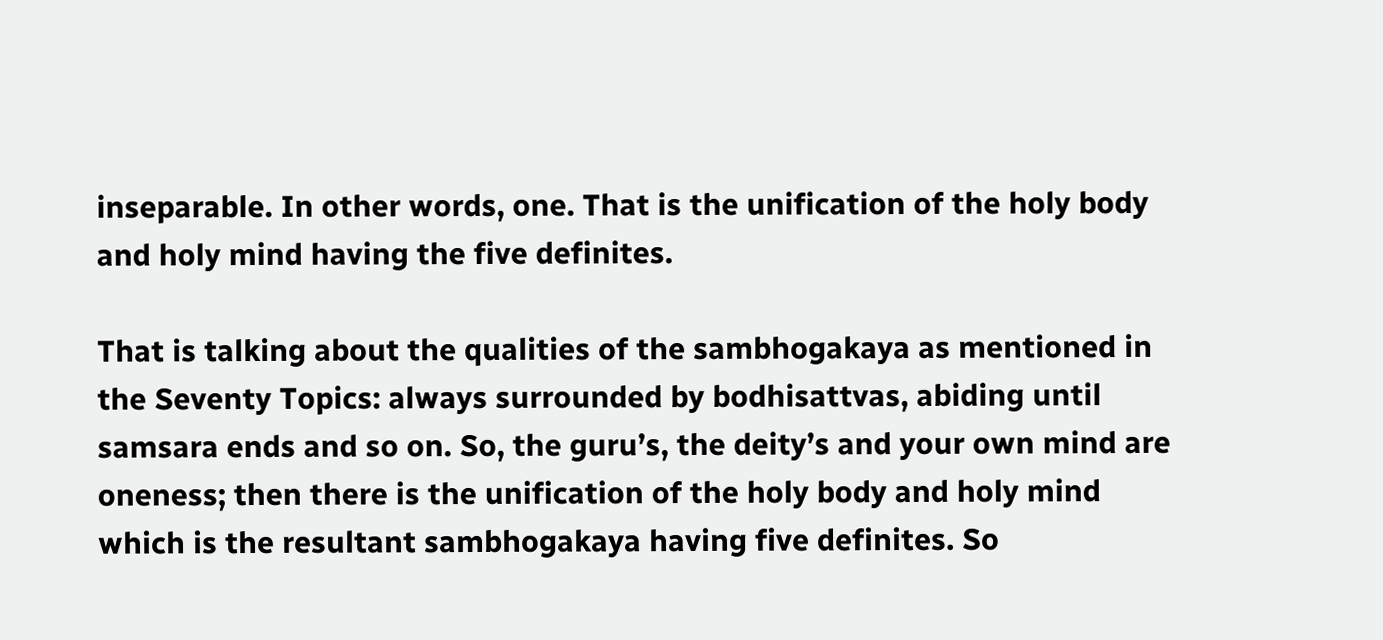inseparable. In other words, one. That is the unification of the holy body and holy mind having the five definites.

That is talking about the qualities of the sambhogakaya as mentioned in the Seventy Topics: always surrounded by bodhisattvas, abiding until samsara ends and so on. So, the guru’s, the deity’s and your own mind are oneness; then there is the unification of the holy body and holy mind which is the resultant sambhogakaya having five definites. So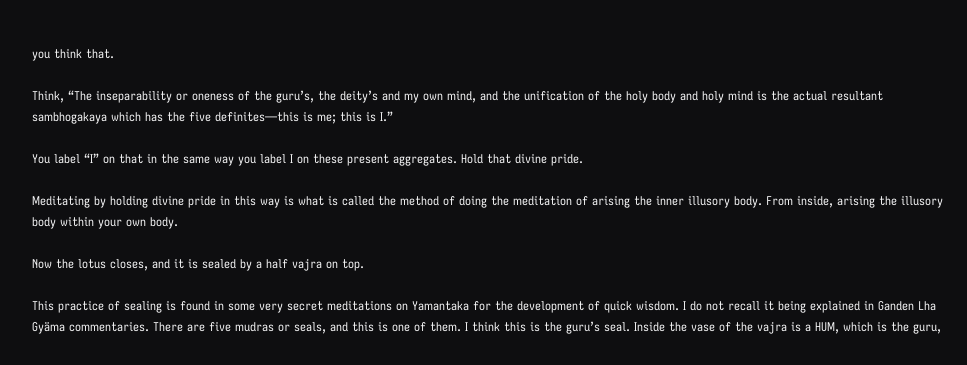you think that.

Think, “The inseparability or oneness of the guru’s, the deity’s and my own mind, and the unification of the holy body and holy mind is the actual resultant sambhogakaya which has the five definites—this is me; this is I.”

You label “I” on that in the same way you label I on these present aggregates. Hold that divine pride.

Meditating by holding divine pride in this way is what is called the method of doing the meditation of arising the inner illusory body. From inside, arising the illusory body within your own body.

Now the lotus closes, and it is sealed by a half vajra on top.

This practice of sealing is found in some very secret meditations on Yamantaka for the development of quick wisdom. I do not recall it being explained in Ganden Lha Gyäma commentaries. There are five mudras or seals, and this is one of them. I think this is the guru’s seal. Inside the vase of the vajra is a HUM, which is the guru,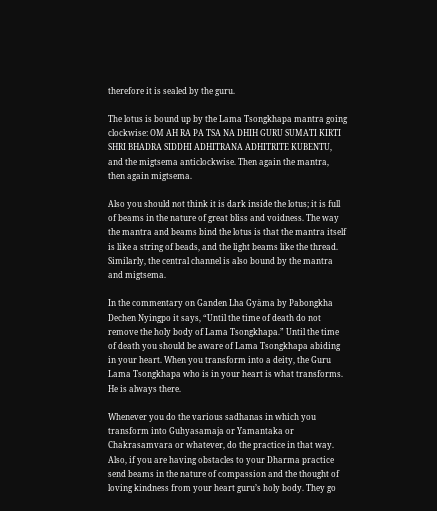therefore it is sealed by the guru.

The lotus is bound up by the Lama Tsongkhapa mantra going clockwise: OM AH RA PA TSA NA DHIH GURU SUMATI KIRTI SHRI BHADRA SIDDHI ADHITRANA ADHITRITE KUBENTU, and the migtsema anticlockwise. Then again the mantra, then again migtsema.

Also you should not think it is dark inside the lotus; it is full of beams in the nature of great bliss and voidness. The way the mantra and beams bind the lotus is that the mantra itself is like a string of beads, and the light beams like the thread. Similarly, the central channel is also bound by the mantra and migtsema.

In the commentary on Ganden Lha Gyäma by Pabongkha Dechen Nyingpo it says, “Until the time of death do not remove the holy body of Lama Tsongkhapa.” Until the time of death you should be aware of Lama Tsongkhapa abiding in your heart. When you transform into a deity, the Guru Lama Tsongkhapa who is in your heart is what transforms. He is always there.

Whenever you do the various sadhanas in which you transform into Guhyasamaja or Yamantaka or Chakrasamvara or whatever, do the practice in that way. Also, if you are having obstacles to your Dharma practice send beams in the nature of compassion and the thought of loving kindness from your heart guru’s holy body. They go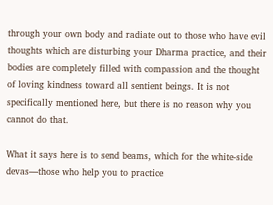through your own body and radiate out to those who have evil thoughts which are disturbing your Dharma practice, and their bodies are completely filled with compassion and the thought of loving kindness toward all sentient beings. It is not specifically mentioned here, but there is no reason why you cannot do that.

What it says here is to send beams, which for the white-side devas—those who help you to practice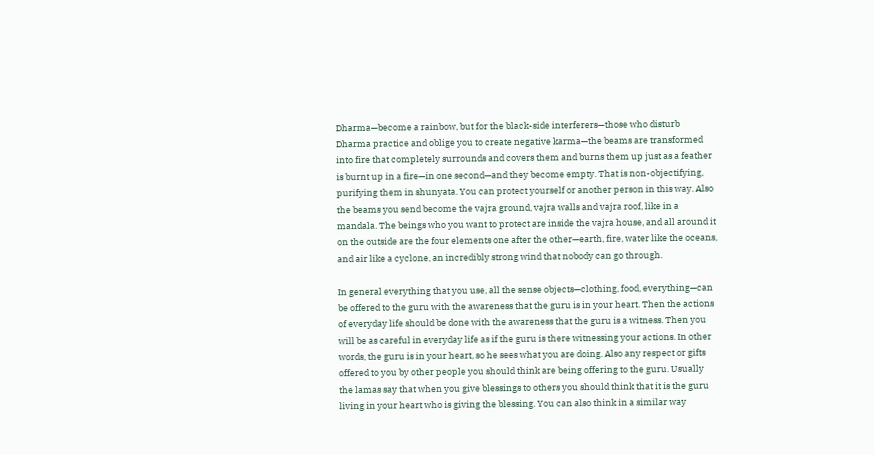Dharma—become a rainbow, but for the black-side interferers—those who disturb Dharma practice and oblige you to create negative karma—the beams are transformed into fire that completely surrounds and covers them and burns them up just as a feather is burnt up in a fire—in one second—and they become empty. That is non-objectifying, purifying them in shunyata. You can protect yourself or another person in this way. Also the beams you send become the vajra ground, vajra walls and vajra roof, like in a mandala. The beings who you want to protect are inside the vajra house, and all around it on the outside are the four elements one after the other—earth, fire, water like the oceans, and air like a cyclone, an incredibly strong wind that nobody can go through.

In general everything that you use, all the sense objects—clothing, food, everything—can be offered to the guru with the awareness that the guru is in your heart. Then the actions of everyday life should be done with the awareness that the guru is a witness. Then you will be as careful in everyday life as if the guru is there witnessing your actions. In other words, the guru is in your heart, so he sees what you are doing. Also any respect or gifts offered to you by other people you should think are being offering to the guru. Usually the lamas say that when you give blessings to others you should think that it is the guru living in your heart who is giving the blessing. You can also think in a similar way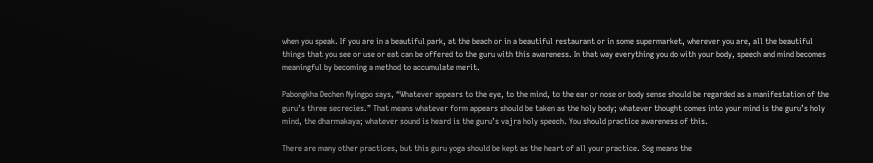when you speak. If you are in a beautiful park, at the beach or in a beautiful restaurant or in some supermarket, wherever you are, all the beautiful things that you see or use or eat can be offered to the guru with this awareness. In that way everything you do with your body, speech and mind becomes meaningful by becoming a method to accumulate merit.

Pabongkha Dechen Nyingpo says, “Whatever appears to the eye, to the mind, to the ear or nose or body sense should be regarded as a manifestation of the guru’s three secrecies.” That means whatever form appears should be taken as the holy body; whatever thought comes into your mind is the guru’s holy mind, the dharmakaya; whatever sound is heard is the guru’s vajra holy speech. You should practice awareness of this.

There are many other practices, but this guru yoga should be kept as the heart of all your practice. Sog means the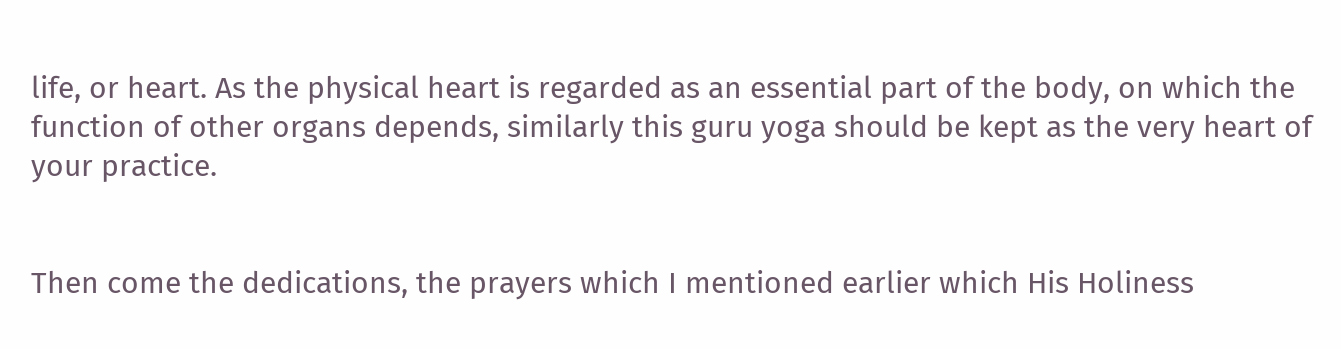life, or heart. As the physical heart is regarded as an essential part of the body, on which the function of other organs depends, similarly this guru yoga should be kept as the very heart of your practice.


Then come the dedications, the prayers which I mentioned earlier which His Holiness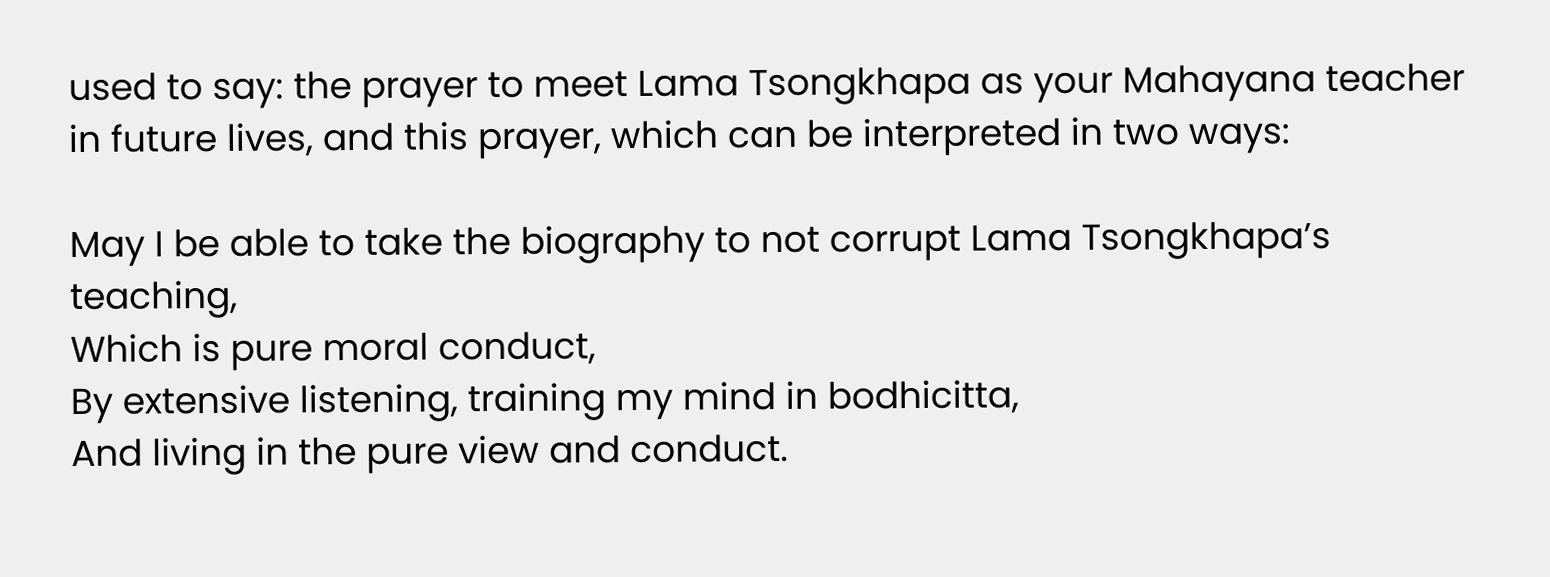used to say: the prayer to meet Lama Tsongkhapa as your Mahayana teacher in future lives, and this prayer, which can be interpreted in two ways:

May I be able to take the biography to not corrupt Lama Tsongkhapa’s teaching,
Which is pure moral conduct,
By extensive listening, training my mind in bodhicitta,
And living in the pure view and conduct.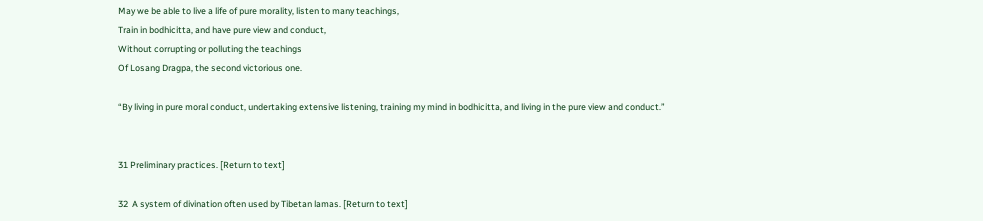May we be able to live a life of pure morality, listen to many teachings,
Train in bodhicitta, and have pure view and conduct,
Without corrupting or polluting the teachings
Of Losang Dragpa, the second victorious one.

“By living in pure moral conduct, undertaking extensive listening, training my mind in bodhicitta, and living in the pure view and conduct.”


31 Preliminary practices. [Return to text]

32  A system of divination often used by Tibetan lamas. [Return to text]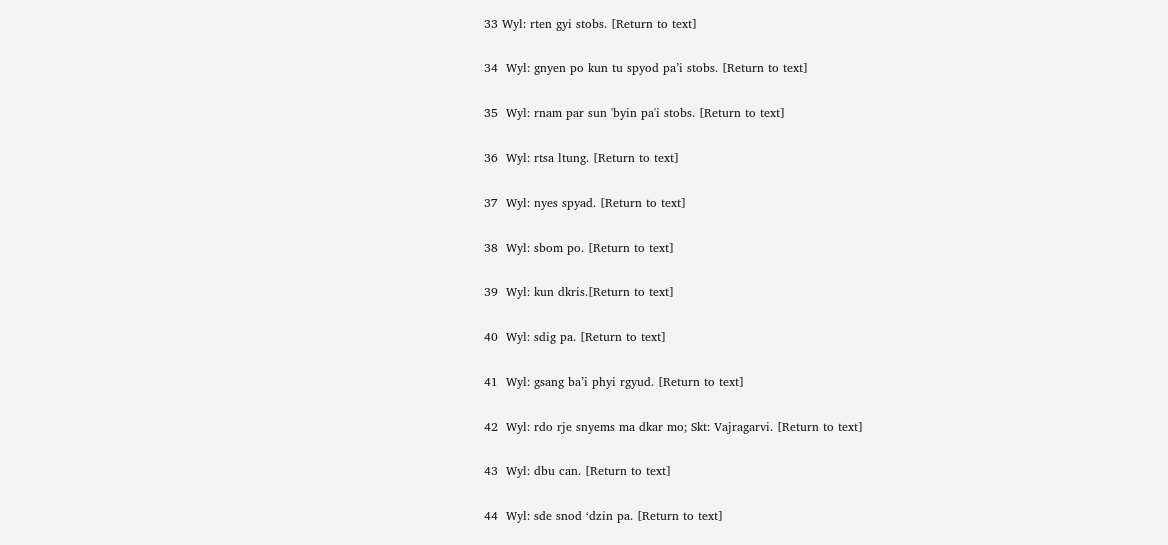33 Wyl: rten gyi stobs. [Return to text]

34  Wyl: gnyen po kun tu spyod pa’i stobs. [Return to text]

35  Wyl: rnam par sun 'byin pa'i stobs. [Return to text]

36  Wyl: rtsa ltung. [Return to text]

37  Wyl: nyes spyad. [Return to text]

38  Wyl: sbom po. [Return to text]

39  Wyl: kun dkris.[Return to text]

40  Wyl: sdig pa. [Return to text]

41  Wyl: gsang ba’i phyi rgyud. [Return to text]

42  Wyl: rdo rje snyems ma dkar mo; Skt: Vajragarvi. [Return to text]

43  Wyl: dbu can. [Return to text]

44  Wyl: sde snod ‘dzin pa. [Return to text]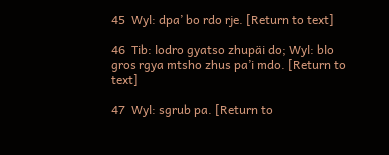45  Wyl: dpa’ bo rdo rje. [Return to text]

46  Tib: lodro gyatso zhupäi do; Wyl: blo gros rgya mtsho zhus pa’i mdo. [Return to text]

47  Wyl: sgrub pa. [Return to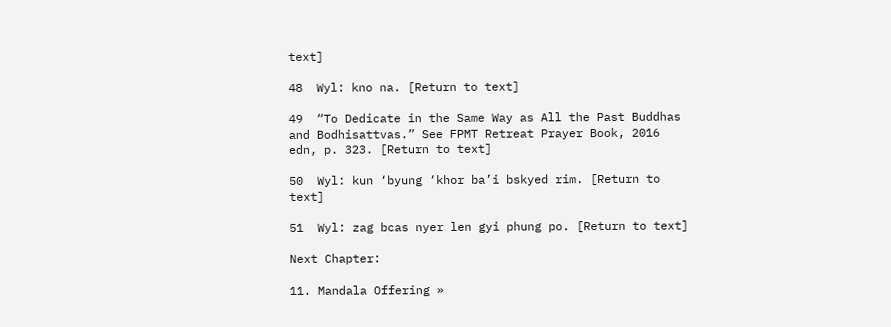text]

48  Wyl: kno na. [Return to text]

49  “To Dedicate in the Same Way as All the Past Buddhas and Bodhisattvas.” See FPMT Retreat Prayer Book, 2016 edn, p. 323. [Return to text]

50  Wyl: kun ‘byung ‘khor ba’i bskyed rim. [Return to text]

51  Wyl: zag bcas nyer len gyi phung po. [Return to text]

Next Chapter:

11. Mandala Offering »